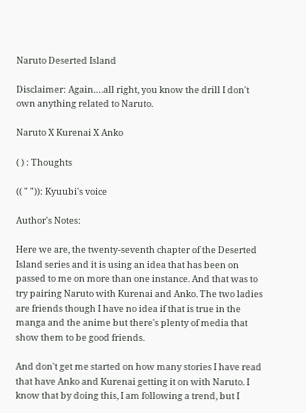Naruto Deserted Island

Disclaimer: Again….all right, you know the drill I don't own anything related to Naruto.

Naruto X Kurenai X Anko

( ) : Thoughts

(( " ")): Kyuubi's voice

Author's Notes:

Here we are, the twenty-seventh chapter of the Deserted Island series and it is using an idea that has been on passed to me on more than one instance. And that was to try pairing Naruto with Kurenai and Anko. The two ladies are friends though I have no idea if that is true in the manga and the anime but there's plenty of media that show them to be good friends.

And don't get me started on how many stories I have read that have Anko and Kurenai getting it on with Naruto. I know that by doing this, I am following a trend, but I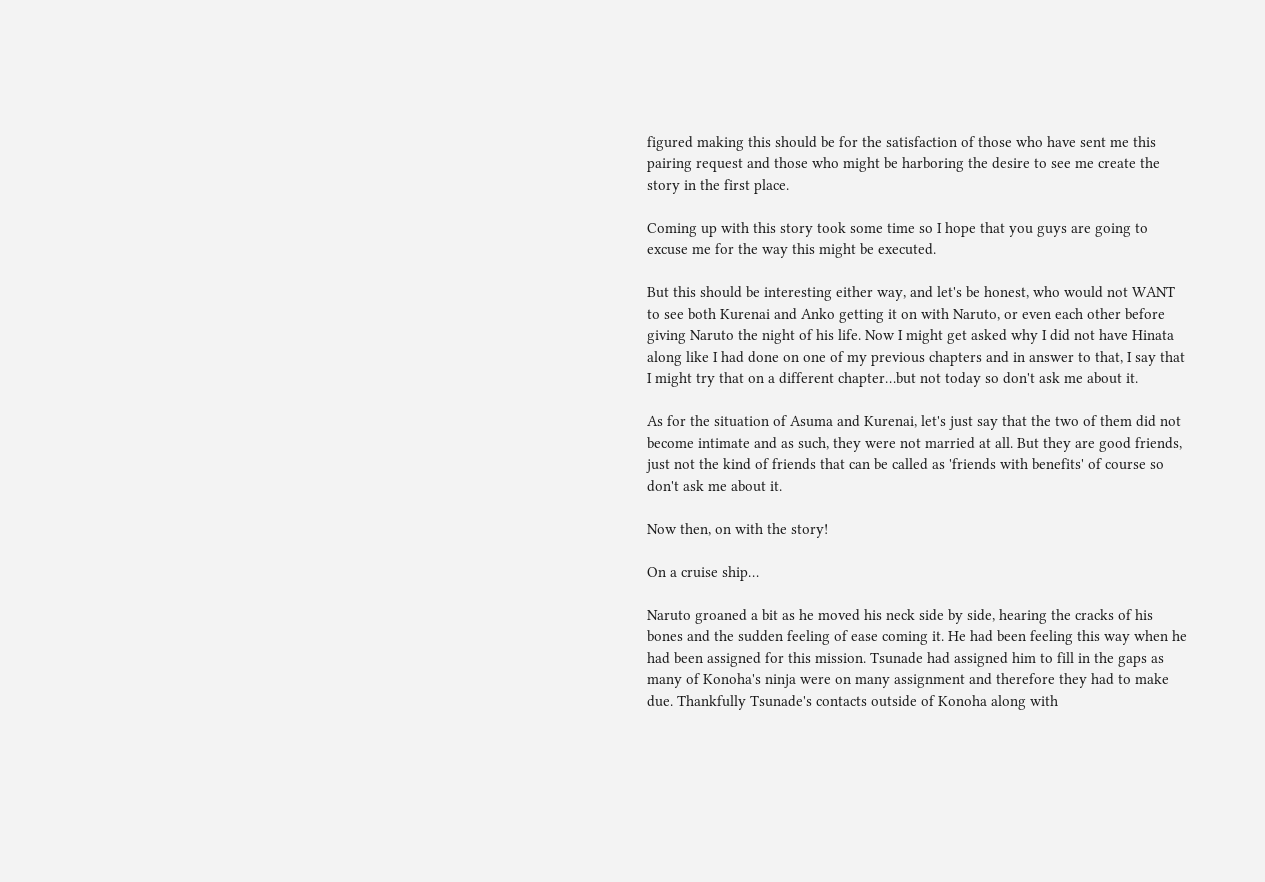figured making this should be for the satisfaction of those who have sent me this pairing request and those who might be harboring the desire to see me create the story in the first place.

Coming up with this story took some time so I hope that you guys are going to excuse me for the way this might be executed.

But this should be interesting either way, and let's be honest, who would not WANT to see both Kurenai and Anko getting it on with Naruto, or even each other before giving Naruto the night of his life. Now I might get asked why I did not have Hinata along like I had done on one of my previous chapters and in answer to that, I say that I might try that on a different chapter…but not today so don't ask me about it.

As for the situation of Asuma and Kurenai, let's just say that the two of them did not become intimate and as such, they were not married at all. But they are good friends, just not the kind of friends that can be called as 'friends with benefits' of course so don't ask me about it.

Now then, on with the story!

On a cruise ship…

Naruto groaned a bit as he moved his neck side by side, hearing the cracks of his bones and the sudden feeling of ease coming it. He had been feeling this way when he had been assigned for this mission. Tsunade had assigned him to fill in the gaps as many of Konoha's ninja were on many assignment and therefore they had to make due. Thankfully Tsunade's contacts outside of Konoha along with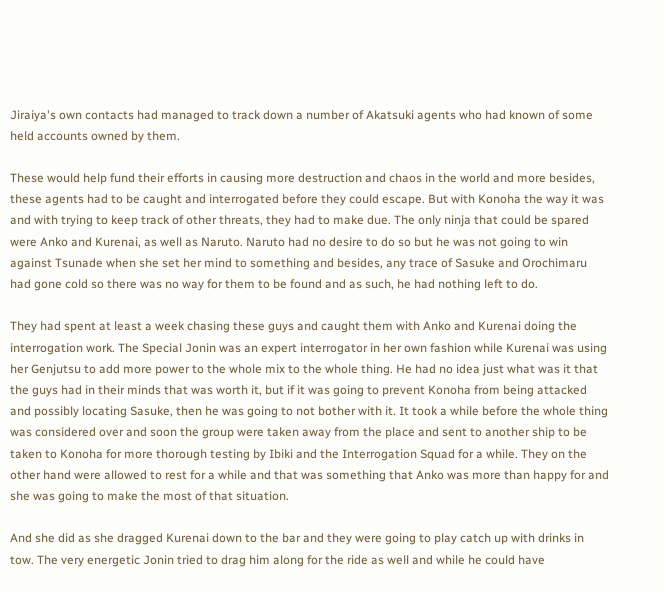Jiraiya's own contacts had managed to track down a number of Akatsuki agents who had known of some held accounts owned by them.

These would help fund their efforts in causing more destruction and chaos in the world and more besides, these agents had to be caught and interrogated before they could escape. But with Konoha the way it was and with trying to keep track of other threats, they had to make due. The only ninja that could be spared were Anko and Kurenai, as well as Naruto. Naruto had no desire to do so but he was not going to win against Tsunade when she set her mind to something and besides, any trace of Sasuke and Orochimaru had gone cold so there was no way for them to be found and as such, he had nothing left to do.

They had spent at least a week chasing these guys and caught them with Anko and Kurenai doing the interrogation work. The Special Jonin was an expert interrogator in her own fashion while Kurenai was using her Genjutsu to add more power to the whole mix to the whole thing. He had no idea just what was it that the guys had in their minds that was worth it, but if it was going to prevent Konoha from being attacked and possibly locating Sasuke, then he was going to not bother with it. It took a while before the whole thing was considered over and soon the group were taken away from the place and sent to another ship to be taken to Konoha for more thorough testing by Ibiki and the Interrogation Squad for a while. They on the other hand were allowed to rest for a while and that was something that Anko was more than happy for and she was going to make the most of that situation.

And she did as she dragged Kurenai down to the bar and they were going to play catch up with drinks in tow. The very energetic Jonin tried to drag him along for the ride as well and while he could have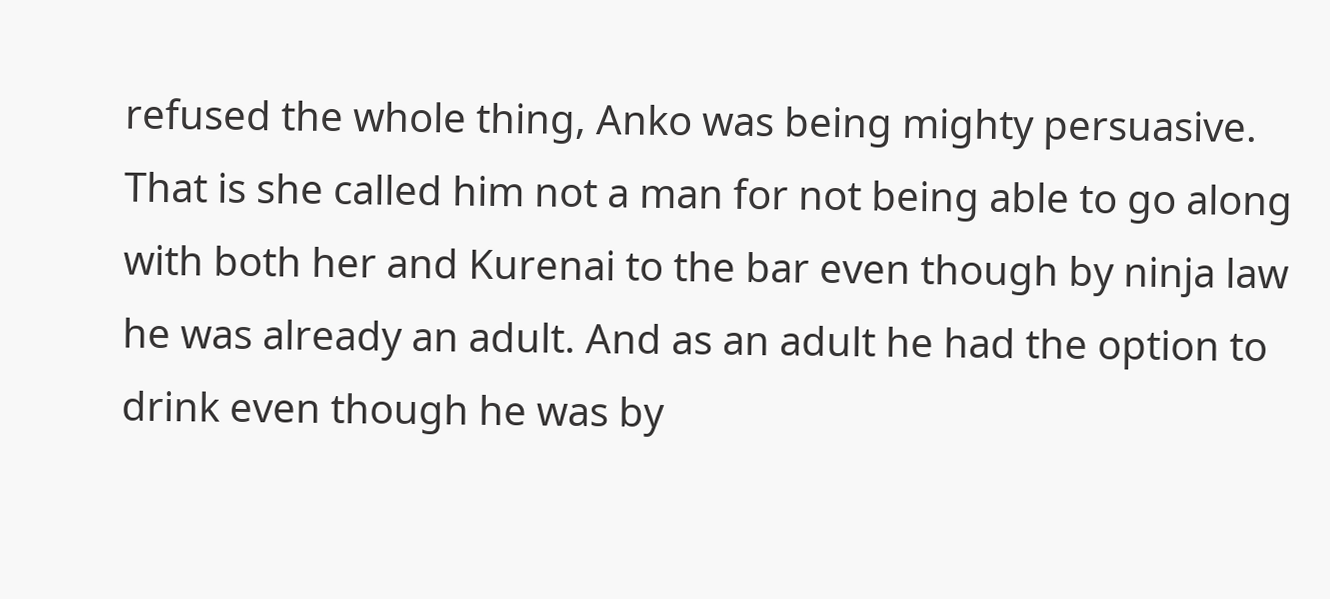refused the whole thing, Anko was being mighty persuasive. That is she called him not a man for not being able to go along with both her and Kurenai to the bar even though by ninja law he was already an adult. And as an adult he had the option to drink even though he was by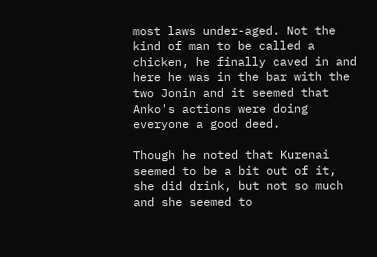most laws under-aged. Not the kind of man to be called a chicken, he finally caved in and here he was in the bar with the two Jonin and it seemed that Anko's actions were doing everyone a good deed.

Though he noted that Kurenai seemed to be a bit out of it, she did drink, but not so much and she seemed to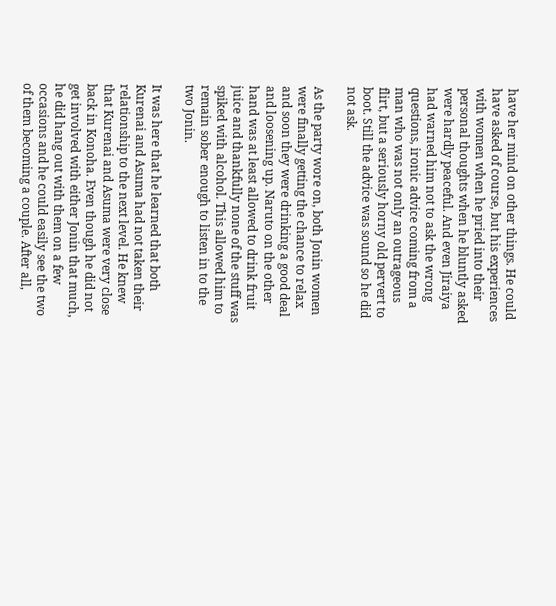have her mind on other things. He could have asked of course, but his experiences with women when he pried into their personal thoughts when he bluntly asked were hardly peaceful. And even Jiraiya had warned him not to ask the wrong questions, ironic advice coming from a man who was not only an outrageous flirt, but a seriously horny old pervert to boot. Still the advice was sound so he did not ask.

As the party wore on, both Jonin women were finally getting the chance to relax and soon they were drinking a good deal and loosening up. Naruto on the other hand was at least allowed to drink fruit juice and thankfully none of the stuff was spiked with alcohol. This allowed him to remain sober enough to listen in to the two Jonin.

It was here that he learned that both Kurenai and Asuma had not taken their relationship to the next level. He knew that Kurenai and Asuma were very close back in Konoha. Even though he did not get involved with either Jonin that much, he did hang out with them on a few occasions and he could easily see the two of them becoming a couple. After all,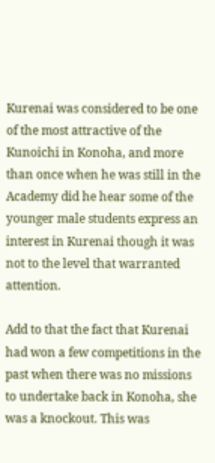Kurenai was considered to be one of the most attractive of the Kunoichi in Konoha, and more than once when he was still in the Academy did he hear some of the younger male students express an interest in Kurenai though it was not to the level that warranted attention.

Add to that the fact that Kurenai had won a few competitions in the past when there was no missions to undertake back in Konoha, she was a knockout. This was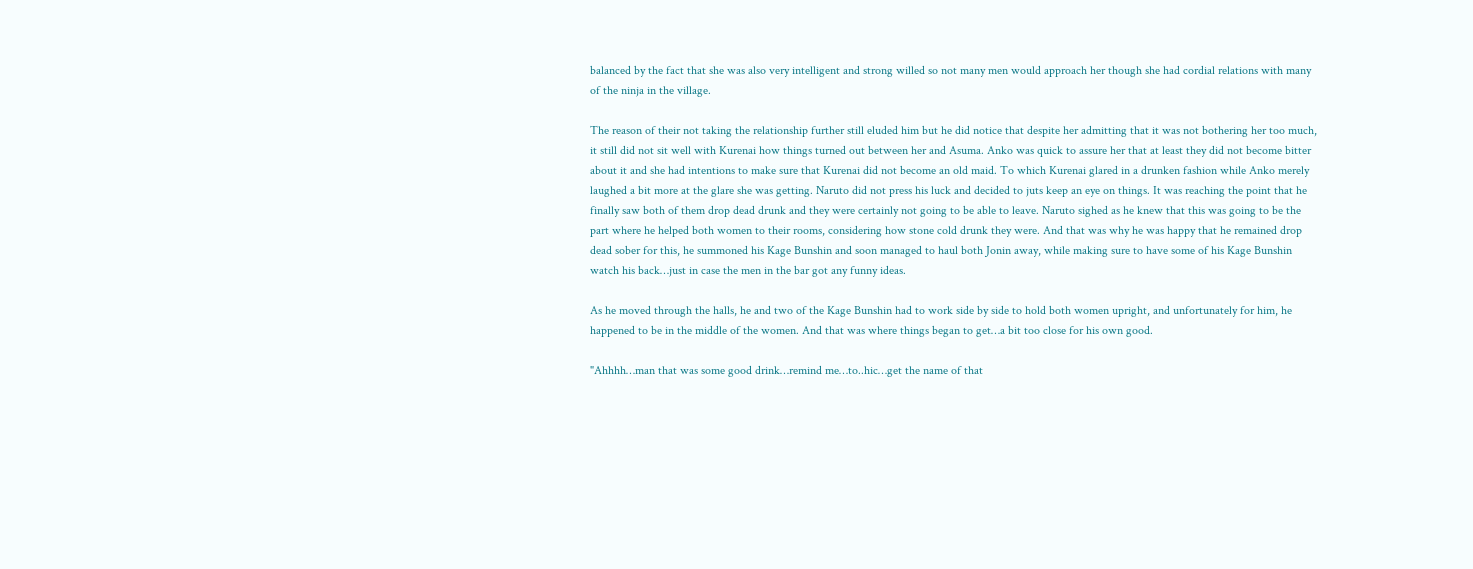balanced by the fact that she was also very intelligent and strong willed so not many men would approach her though she had cordial relations with many of the ninja in the village.

The reason of their not taking the relationship further still eluded him but he did notice that despite her admitting that it was not bothering her too much, it still did not sit well with Kurenai how things turned out between her and Asuma. Anko was quick to assure her that at least they did not become bitter about it and she had intentions to make sure that Kurenai did not become an old maid. To which Kurenai glared in a drunken fashion while Anko merely laughed a bit more at the glare she was getting. Naruto did not press his luck and decided to juts keep an eye on things. It was reaching the point that he finally saw both of them drop dead drunk and they were certainly not going to be able to leave. Naruto sighed as he knew that this was going to be the part where he helped both women to their rooms, considering how stone cold drunk they were. And that was why he was happy that he remained drop dead sober for this, he summoned his Kage Bunshin and soon managed to haul both Jonin away, while making sure to have some of his Kage Bunshin watch his back…just in case the men in the bar got any funny ideas.

As he moved through the halls, he and two of the Kage Bunshin had to work side by side to hold both women upright, and unfortunately for him, he happened to be in the middle of the women. And that was where things began to get…a bit too close for his own good.

"Ahhhh…man that was some good drink…remind me…to..hic…get the name of that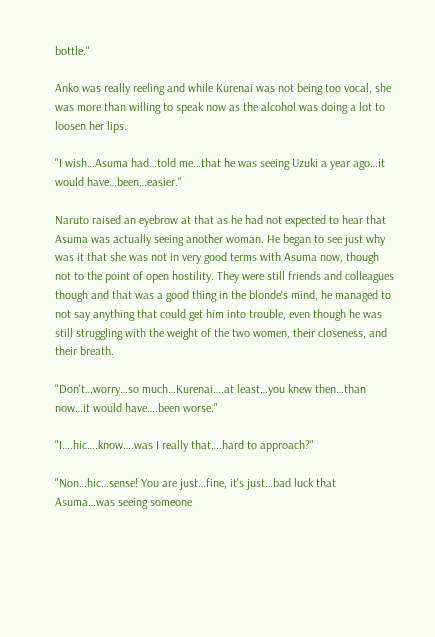bottle."

Anko was really reeling and while Kurenai was not being too vocal, she was more than willing to speak now as the alcohol was doing a lot to loosen her lips.

"I wish…Asuma had…told me…that he was seeing Uzuki a year ago…it would have…been…easier."

Naruto raised an eyebrow at that as he had not expected to hear that Asuma was actually seeing another woman. He began to see just why was it that she was not in very good terms with Asuma now, though not to the point of open hostility. They were still friends and colleagues though and that was a good thing in the blonde's mind, he managed to not say anything that could get him into trouble, even though he was still struggling with the weight of the two women, their closeness, and their breath.

"Don't…worry…so much…Kurenai….at least…you knew then…than now…it would have….been worse."

"I….hic….know….was I really that….hard to approach?"

"Non…hic…sense! You are just…fine, it's just…bad luck that Asuma…was seeing someone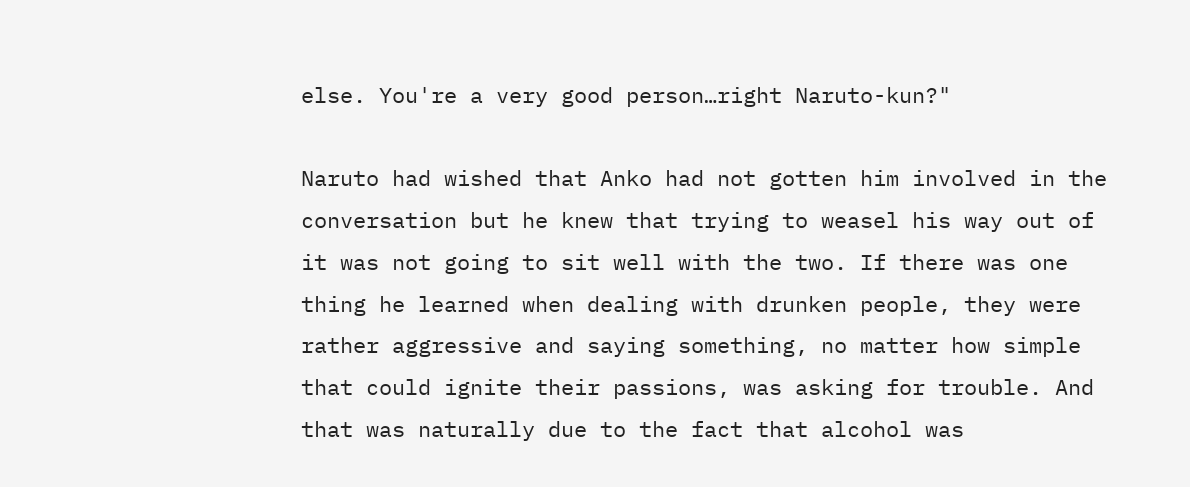else. You're a very good person…right Naruto-kun?"

Naruto had wished that Anko had not gotten him involved in the conversation but he knew that trying to weasel his way out of it was not going to sit well with the two. If there was one thing he learned when dealing with drunken people, they were rather aggressive and saying something, no matter how simple that could ignite their passions, was asking for trouble. And that was naturally due to the fact that alcohol was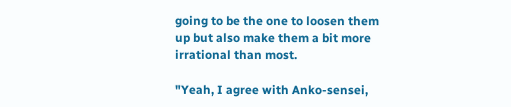going to be the one to loosen them up but also make them a bit more irrational than most.

"Yeah, I agree with Anko-sensei,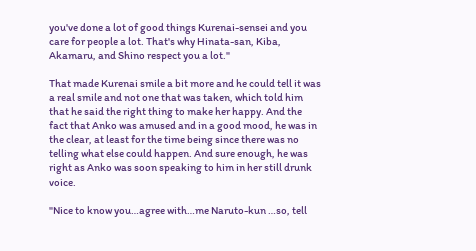you've done a lot of good things Kurenai-sensei and you care for people a lot. That's why Hinata-san, Kiba, Akamaru, and Shino respect you a lot."

That made Kurenai smile a bit more and he could tell it was a real smile and not one that was taken, which told him that he said the right thing to make her happy. And the fact that Anko was amused and in a good mood, he was in the clear, at least for the time being since there was no telling what else could happen. And sure enough, he was right as Anko was soon speaking to him in her still drunk voice.

"Nice to know you…agree with…me Naruto-kun …so, tell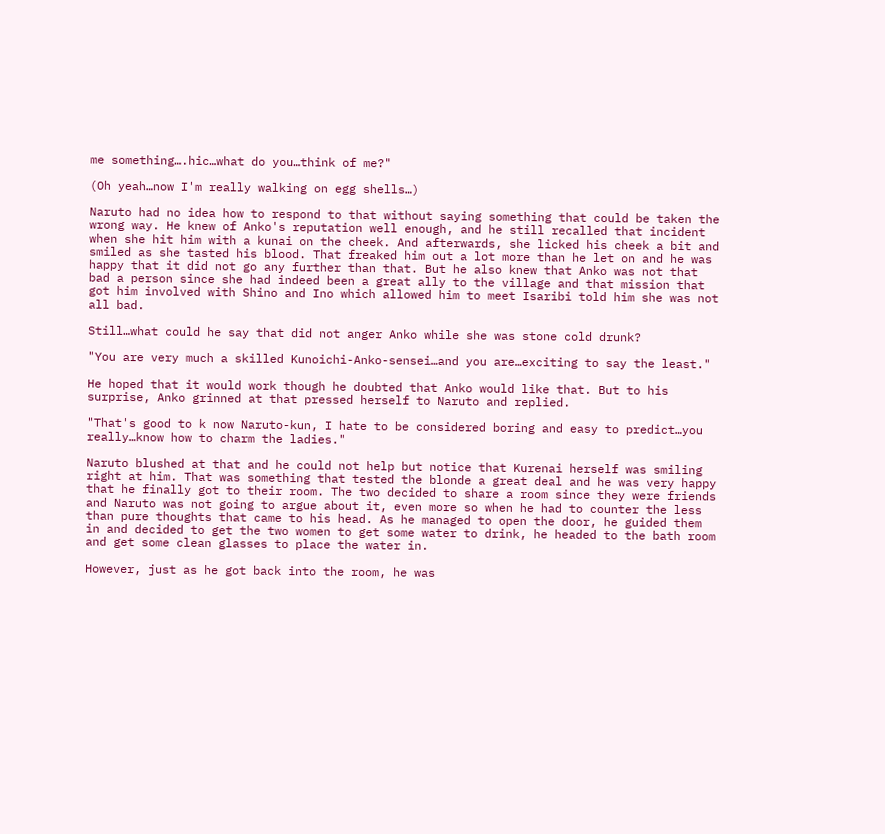me something….hic…what do you…think of me?"

(Oh yeah…now I'm really walking on egg shells…)

Naruto had no idea how to respond to that without saying something that could be taken the wrong way. He knew of Anko's reputation well enough, and he still recalled that incident when she hit him with a kunai on the cheek. And afterwards, she licked his cheek a bit and smiled as she tasted his blood. That freaked him out a lot more than he let on and he was happy that it did not go any further than that. But he also knew that Anko was not that bad a person since she had indeed been a great ally to the village and that mission that got him involved with Shino and Ino which allowed him to meet Isaribi told him she was not all bad.

Still…what could he say that did not anger Anko while she was stone cold drunk?

"You are very much a skilled Kunoichi-Anko-sensei…and you are…exciting to say the least."

He hoped that it would work though he doubted that Anko would like that. But to his surprise, Anko grinned at that pressed herself to Naruto and replied.

"That's good to k now Naruto-kun, I hate to be considered boring and easy to predict…you really…know how to charm the ladies."

Naruto blushed at that and he could not help but notice that Kurenai herself was smiling right at him. That was something that tested the blonde a great deal and he was very happy that he finally got to their room. The two decided to share a room since they were friends and Naruto was not going to argue about it, even more so when he had to counter the less than pure thoughts that came to his head. As he managed to open the door, he guided them in and decided to get the two women to get some water to drink, he headed to the bath room and get some clean glasses to place the water in.

However, just as he got back into the room, he was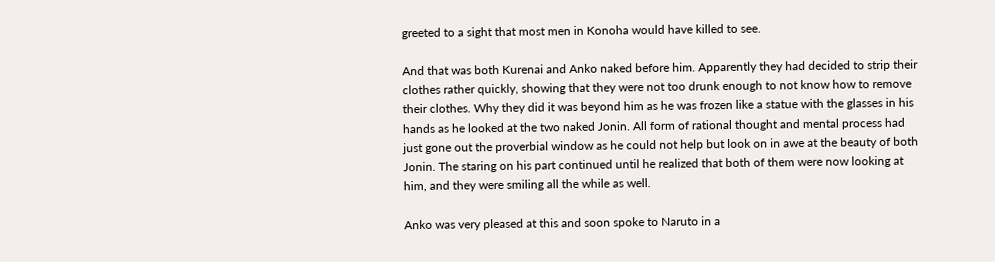greeted to a sight that most men in Konoha would have killed to see.

And that was both Kurenai and Anko naked before him. Apparently they had decided to strip their clothes rather quickly, showing that they were not too drunk enough to not know how to remove their clothes. Why they did it was beyond him as he was frozen like a statue with the glasses in his hands as he looked at the two naked Jonin. All form of rational thought and mental process had just gone out the proverbial window as he could not help but look on in awe at the beauty of both Jonin. The staring on his part continued until he realized that both of them were now looking at him, and they were smiling all the while as well.

Anko was very pleased at this and soon spoke to Naruto in a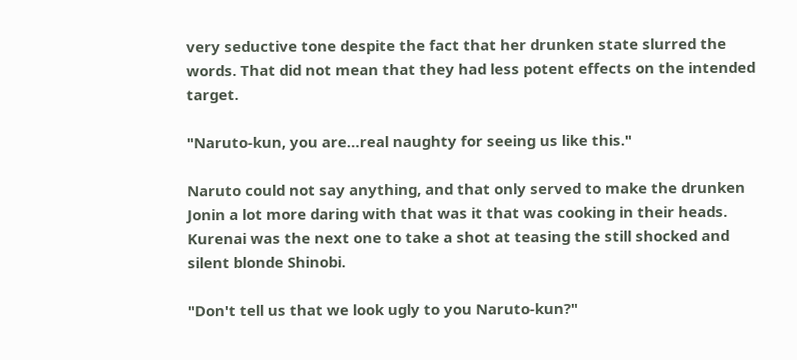very seductive tone despite the fact that her drunken state slurred the words. That did not mean that they had less potent effects on the intended target.

"Naruto-kun, you are…real naughty for seeing us like this."

Naruto could not say anything, and that only served to make the drunken Jonin a lot more daring with that was it that was cooking in their heads. Kurenai was the next one to take a shot at teasing the still shocked and silent blonde Shinobi.

"Don't tell us that we look ugly to you Naruto-kun?"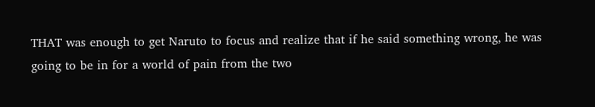THAT was enough to get Naruto to focus and realize that if he said something wrong, he was going to be in for a world of pain from the two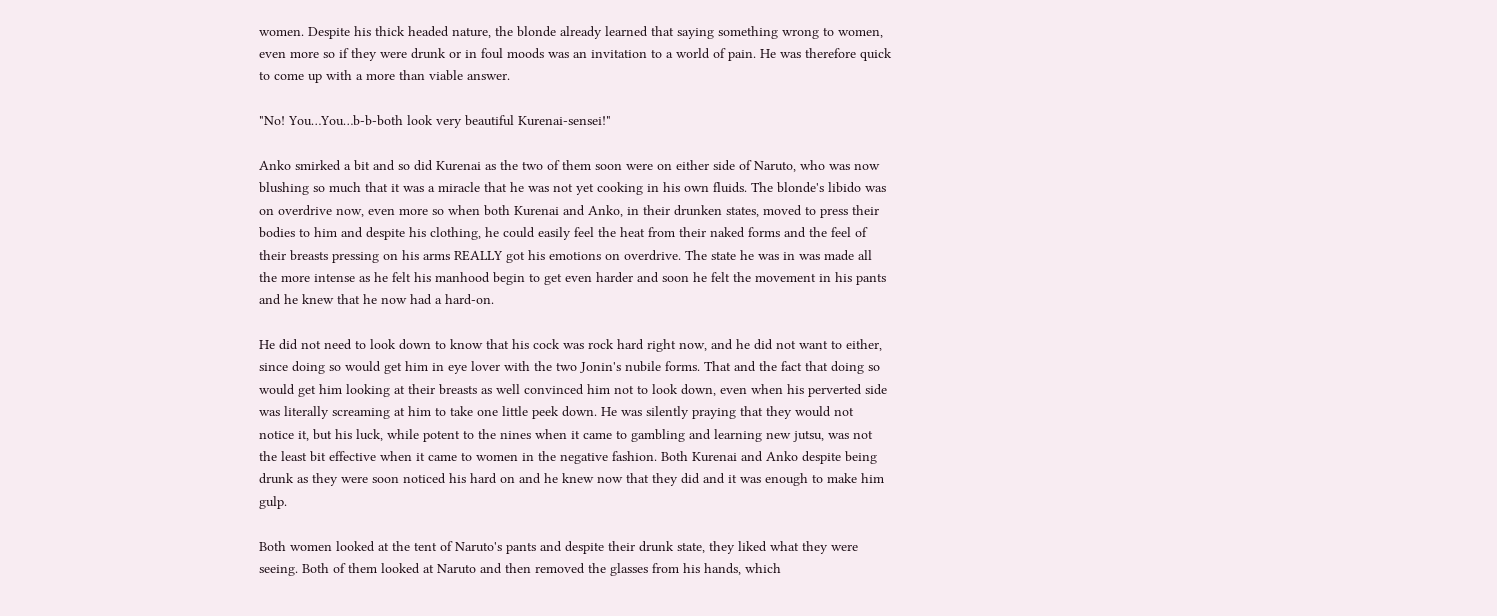women. Despite his thick headed nature, the blonde already learned that saying something wrong to women, even more so if they were drunk or in foul moods was an invitation to a world of pain. He was therefore quick to come up with a more than viable answer.

"No! You…You…b-b-both look very beautiful Kurenai-sensei!"

Anko smirked a bit and so did Kurenai as the two of them soon were on either side of Naruto, who was now blushing so much that it was a miracle that he was not yet cooking in his own fluids. The blonde's libido was on overdrive now, even more so when both Kurenai and Anko, in their drunken states, moved to press their bodies to him and despite his clothing, he could easily feel the heat from their naked forms and the feel of their breasts pressing on his arms REALLY got his emotions on overdrive. The state he was in was made all the more intense as he felt his manhood begin to get even harder and soon he felt the movement in his pants and he knew that he now had a hard-on.

He did not need to look down to know that his cock was rock hard right now, and he did not want to either, since doing so would get him in eye lover with the two Jonin's nubile forms. That and the fact that doing so would get him looking at their breasts as well convinced him not to look down, even when his perverted side was literally screaming at him to take one little peek down. He was silently praying that they would not notice it, but his luck, while potent to the nines when it came to gambling and learning new jutsu, was not the least bit effective when it came to women in the negative fashion. Both Kurenai and Anko despite being drunk as they were soon noticed his hard on and he knew now that they did and it was enough to make him gulp.

Both women looked at the tent of Naruto's pants and despite their drunk state, they liked what they were seeing. Both of them looked at Naruto and then removed the glasses from his hands, which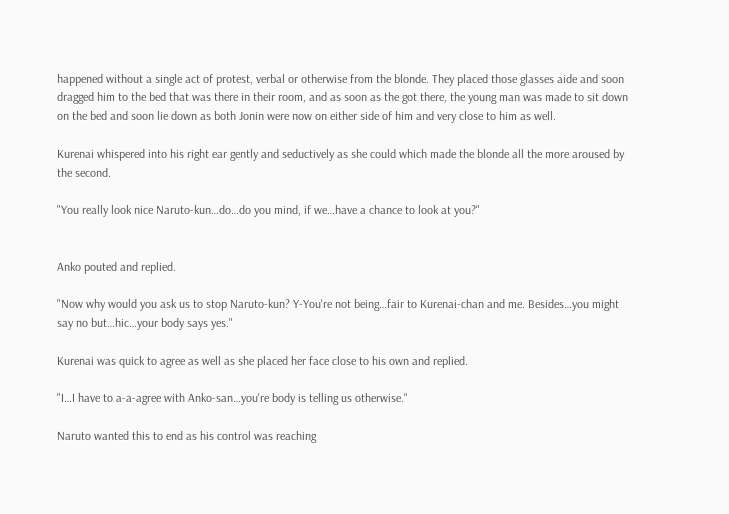happened without a single act of protest, verbal or otherwise from the blonde. They placed those glasses aide and soon dragged him to the bed that was there in their room, and as soon as the got there, the young man was made to sit down on the bed and soon lie down as both Jonin were now on either side of him and very close to him as well.

Kurenai whispered into his right ear gently and seductively as she could which made the blonde all the more aroused by the second.

"You really look nice Naruto-kun…do…do you mind, if we…have a chance to look at you?"


Anko pouted and replied.

"Now why would you ask us to stop Naruto-kun? Y-You're not being…fair to Kurenai-chan and me. Besides…you might say no but…hic…your body says yes."

Kurenai was quick to agree as well as she placed her face close to his own and replied.

"I…I have to a-a-agree with Anko-san…you're body is telling us otherwise."

Naruto wanted this to end as his control was reaching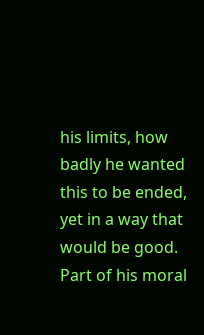his limits, how badly he wanted this to be ended, yet in a way that would be good. Part of his moral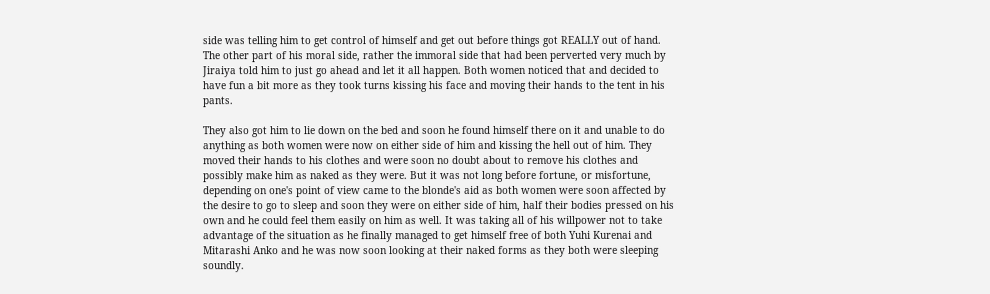side was telling him to get control of himself and get out before things got REALLY out of hand. The other part of his moral side, rather the immoral side that had been perverted very much by Jiraiya told him to just go ahead and let it all happen. Both women noticed that and decided to have fun a bit more as they took turns kissing his face and moving their hands to the tent in his pants.

They also got him to lie down on the bed and soon he found himself there on it and unable to do anything as both women were now on either side of him and kissing the hell out of him. They moved their hands to his clothes and were soon no doubt about to remove his clothes and possibly make him as naked as they were. But it was not long before fortune, or misfortune, depending on one's point of view came to the blonde's aid as both women were soon affected by the desire to go to sleep and soon they were on either side of him, half their bodies pressed on his own and he could feel them easily on him as well. It was taking all of his willpower not to take advantage of the situation as he finally managed to get himself free of both Yuhi Kurenai and Mitarashi Anko and he was now soon looking at their naked forms as they both were sleeping soundly.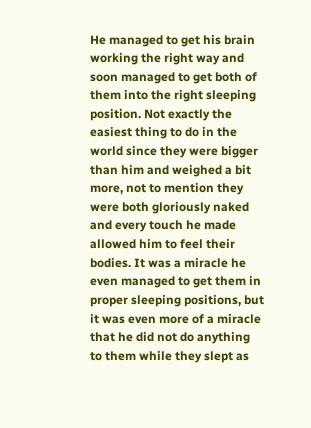He managed to get his brain working the right way and soon managed to get both of them into the right sleeping position. Not exactly the easiest thing to do in the world since they were bigger than him and weighed a bit more, not to mention they were both gloriously naked and every touch he made allowed him to feel their bodies. It was a miracle he even managed to get them in proper sleeping positions, but it was even more of a miracle that he did not do anything to them while they slept as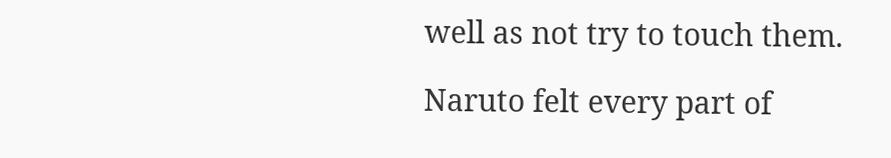well as not try to touch them.

Naruto felt every part of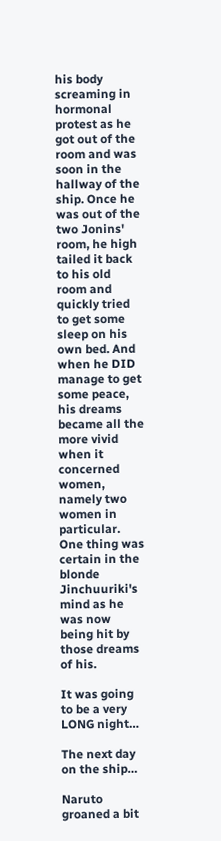his body screaming in hormonal protest as he got out of the room and was soon in the hallway of the ship. Once he was out of the two Jonins' room, he high tailed it back to his old room and quickly tried to get some sleep on his own bed. And when he DID manage to get some peace, his dreams became all the more vivid when it concerned women, namely two women in particular. One thing was certain in the blonde Jinchuuriki's mind as he was now being hit by those dreams of his.

It was going to be a very LONG night…

The next day on the ship…

Naruto groaned a bit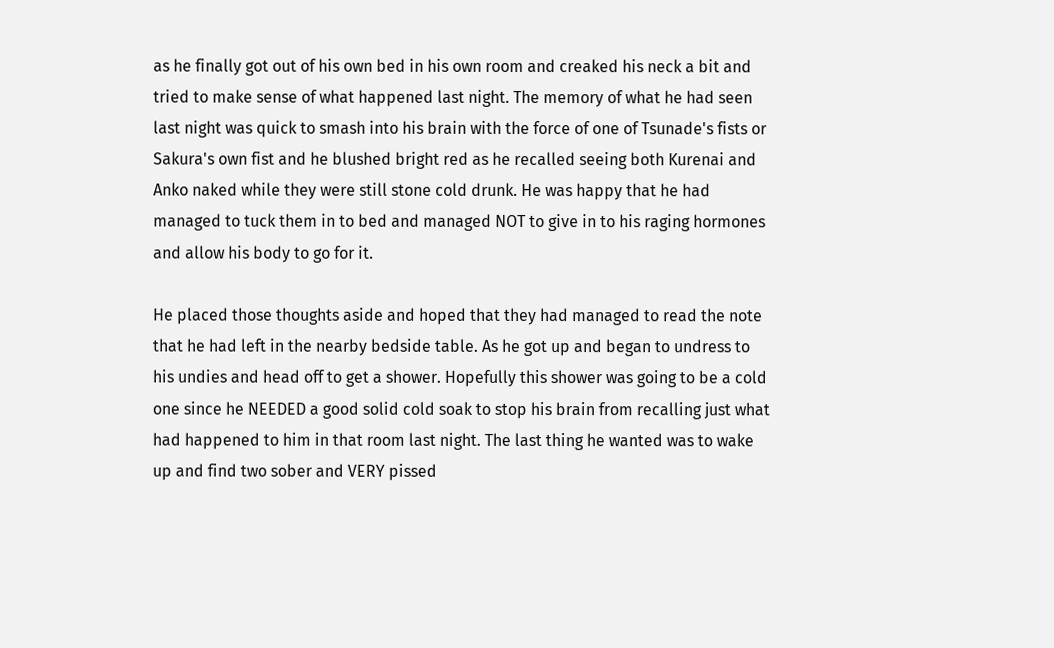as he finally got out of his own bed in his own room and creaked his neck a bit and tried to make sense of what happened last night. The memory of what he had seen last night was quick to smash into his brain with the force of one of Tsunade's fists or Sakura's own fist and he blushed bright red as he recalled seeing both Kurenai and Anko naked while they were still stone cold drunk. He was happy that he had managed to tuck them in to bed and managed NOT to give in to his raging hormones and allow his body to go for it.

He placed those thoughts aside and hoped that they had managed to read the note that he had left in the nearby bedside table. As he got up and began to undress to his undies and head off to get a shower. Hopefully this shower was going to be a cold one since he NEEDED a good solid cold soak to stop his brain from recalling just what had happened to him in that room last night. The last thing he wanted was to wake up and find two sober and VERY pissed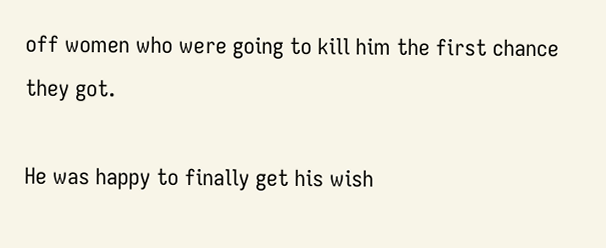off women who were going to kill him the first chance they got.

He was happy to finally get his wish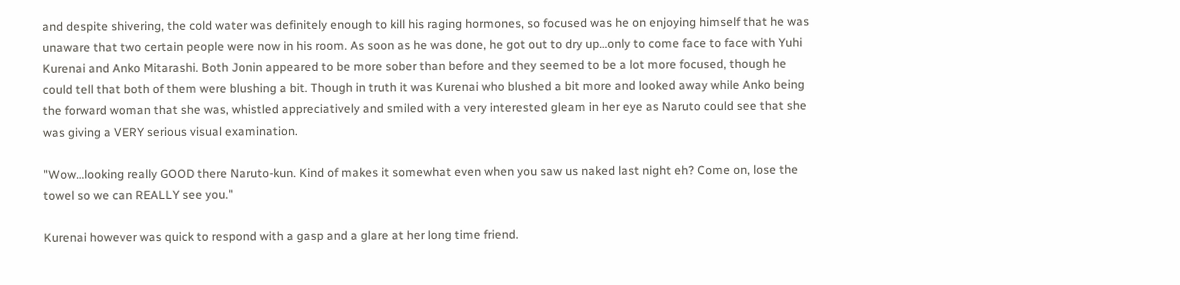and despite shivering, the cold water was definitely enough to kill his raging hormones, so focused was he on enjoying himself that he was unaware that two certain people were now in his room. As soon as he was done, he got out to dry up…only to come face to face with Yuhi Kurenai and Anko Mitarashi. Both Jonin appeared to be more sober than before and they seemed to be a lot more focused, though he could tell that both of them were blushing a bit. Though in truth it was Kurenai who blushed a bit more and looked away while Anko being the forward woman that she was, whistled appreciatively and smiled with a very interested gleam in her eye as Naruto could see that she was giving a VERY serious visual examination.

"Wow…looking really GOOD there Naruto-kun. Kind of makes it somewhat even when you saw us naked last night eh? Come on, lose the towel so we can REALLY see you."

Kurenai however was quick to respond with a gasp and a glare at her long time friend.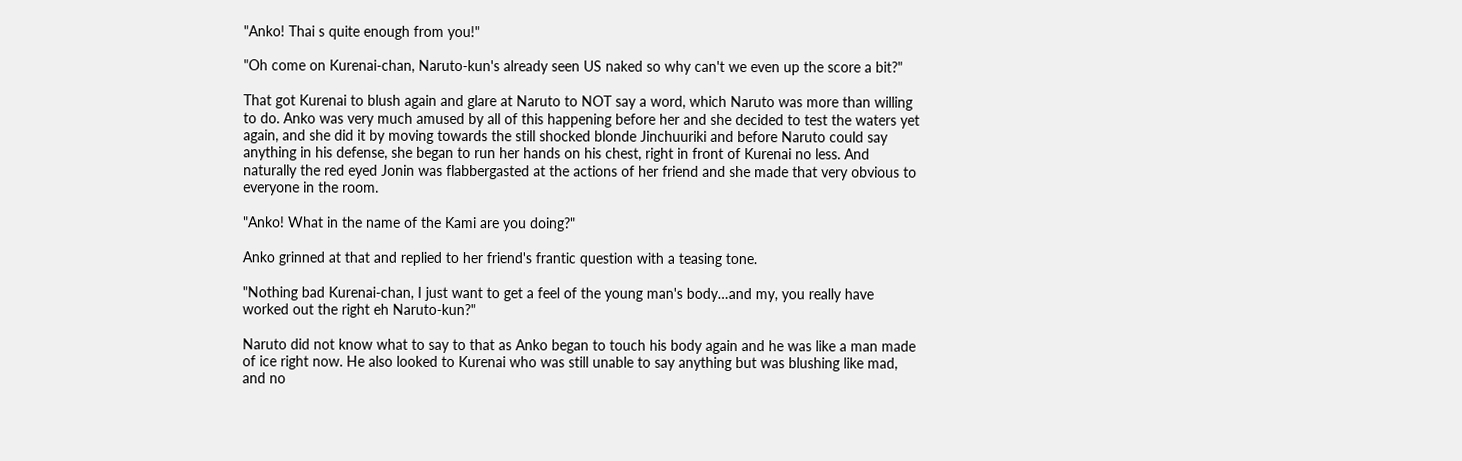"Anko! Thai s quite enough from you!"

"Oh come on Kurenai-chan, Naruto-kun's already seen US naked so why can't we even up the score a bit?"

That got Kurenai to blush again and glare at Naruto to NOT say a word, which Naruto was more than willing to do. Anko was very much amused by all of this happening before her and she decided to test the waters yet again, and she did it by moving towards the still shocked blonde Jinchuuriki and before Naruto could say anything in his defense, she began to run her hands on his chest, right in front of Kurenai no less. And naturally the red eyed Jonin was flabbergasted at the actions of her friend and she made that very obvious to everyone in the room.

"Anko! What in the name of the Kami are you doing?"

Anko grinned at that and replied to her friend's frantic question with a teasing tone.

"Nothing bad Kurenai-chan, I just want to get a feel of the young man's body…and my, you really have worked out the right eh Naruto-kun?"

Naruto did not know what to say to that as Anko began to touch his body again and he was like a man made of ice right now. He also looked to Kurenai who was still unable to say anything but was blushing like mad, and no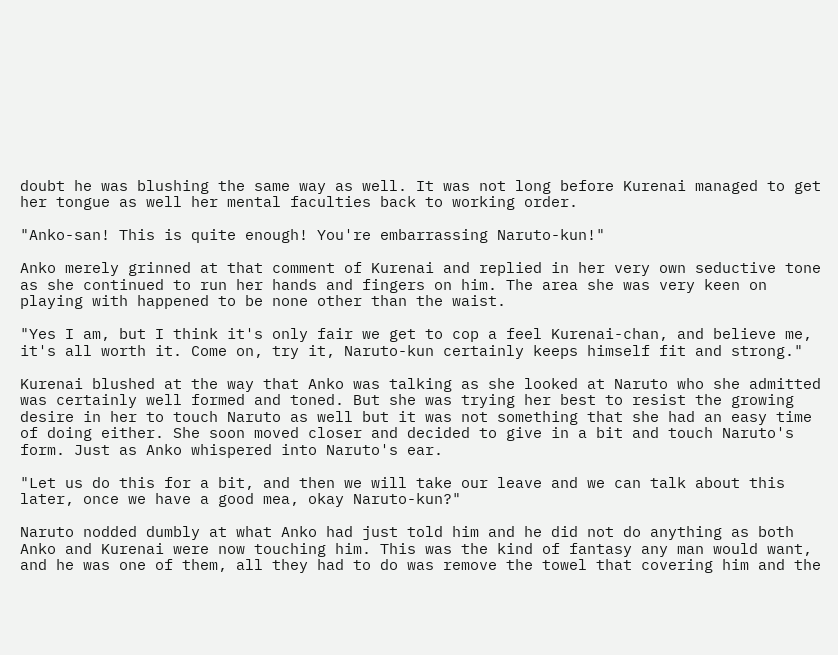doubt he was blushing the same way as well. It was not long before Kurenai managed to get her tongue as well her mental faculties back to working order.

"Anko-san! This is quite enough! You're embarrassing Naruto-kun!"

Anko merely grinned at that comment of Kurenai and replied in her very own seductive tone as she continued to run her hands and fingers on him. The area she was very keen on playing with happened to be none other than the waist.

"Yes I am, but I think it's only fair we get to cop a feel Kurenai-chan, and believe me, it's all worth it. Come on, try it, Naruto-kun certainly keeps himself fit and strong."

Kurenai blushed at the way that Anko was talking as she looked at Naruto who she admitted was certainly well formed and toned. But she was trying her best to resist the growing desire in her to touch Naruto as well but it was not something that she had an easy time of doing either. She soon moved closer and decided to give in a bit and touch Naruto's form. Just as Anko whispered into Naruto's ear.

"Let us do this for a bit, and then we will take our leave and we can talk about this later, once we have a good mea, okay Naruto-kun?"

Naruto nodded dumbly at what Anko had just told him and he did not do anything as both Anko and Kurenai were now touching him. This was the kind of fantasy any man would want, and he was one of them, all they had to do was remove the towel that covering him and the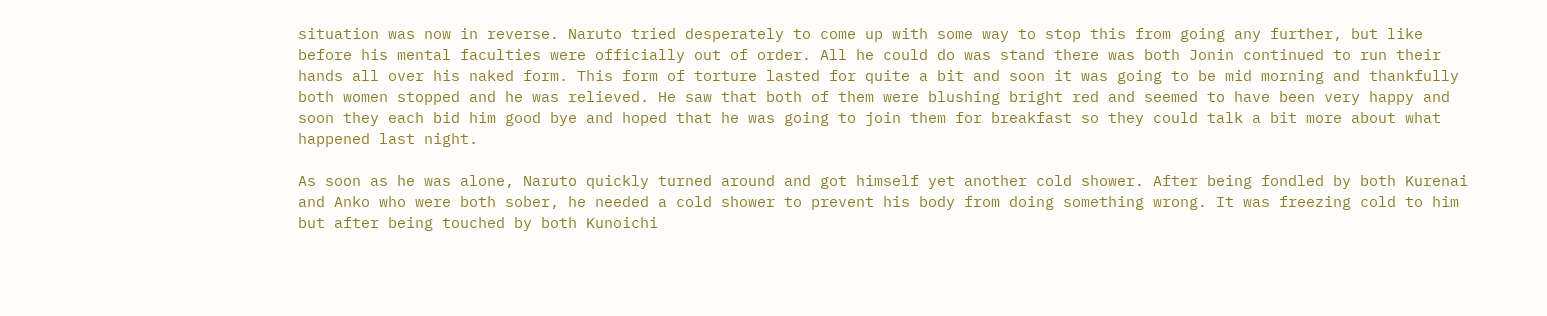situation was now in reverse. Naruto tried desperately to come up with some way to stop this from going any further, but like before his mental faculties were officially out of order. All he could do was stand there was both Jonin continued to run their hands all over his naked form. This form of torture lasted for quite a bit and soon it was going to be mid morning and thankfully both women stopped and he was relieved. He saw that both of them were blushing bright red and seemed to have been very happy and soon they each bid him good bye and hoped that he was going to join them for breakfast so they could talk a bit more about what happened last night.

As soon as he was alone, Naruto quickly turned around and got himself yet another cold shower. After being fondled by both Kurenai and Anko who were both sober, he needed a cold shower to prevent his body from doing something wrong. It was freezing cold to him but after being touched by both Kunoichi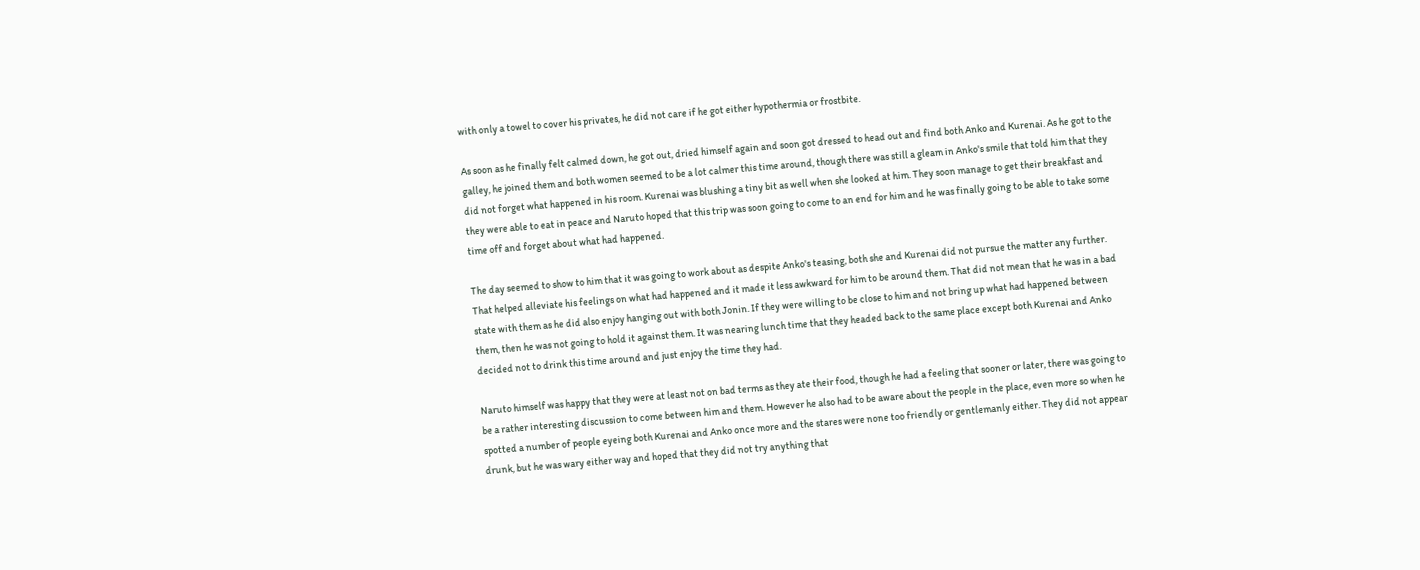with only a towel to cover his privates, he did not care if he got either hypothermia or frostbite.

As soon as he finally felt calmed down, he got out, dried himself again and soon got dressed to head out and find both Anko and Kurenai. As he got to the galley, he joined them and both women seemed to be a lot calmer this time around, though there was still a gleam in Anko's smile that told him that they did not forget what happened in his room. Kurenai was blushing a tiny bit as well when she looked at him. They soon manage to get their breakfast and they were able to eat in peace and Naruto hoped that this trip was soon going to come to an end for him and he was finally going to be able to take some time off and forget about what had happened.

The day seemed to show to him that it was going to work about as despite Anko's teasing, both she and Kurenai did not pursue the matter any further. That helped alleviate his feelings on what had happened and it made it less awkward for him to be around them. That did not mean that he was in a bad state with them as he did also enjoy hanging out with both Jonin. If they were willing to be close to him and not bring up what had happened between them, then he was not going to hold it against them. It was nearing lunch time that they headed back to the same place except both Kurenai and Anko decided not to drink this time around and just enjoy the time they had.

Naruto himself was happy that they were at least not on bad terms as they ate their food, though he had a feeling that sooner or later, there was going to be a rather interesting discussion to come between him and them. However he also had to be aware about the people in the place, even more so when he spotted a number of people eyeing both Kurenai and Anko once more and the stares were none too friendly or gentlemanly either. They did not appear drunk, but he was wary either way and hoped that they did not try anything that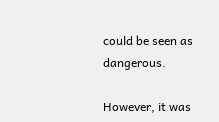could be seen as dangerous.

However, it was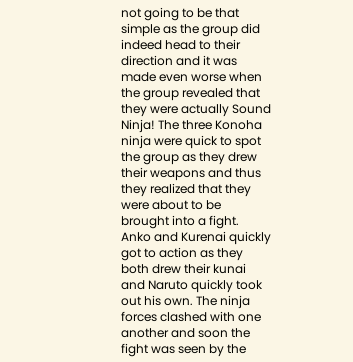not going to be that simple as the group did indeed head to their direction and it was made even worse when the group revealed that they were actually Sound Ninja! The three Konoha ninja were quick to spot the group as they drew their weapons and thus they realized that they were about to be brought into a fight. Anko and Kurenai quickly got to action as they both drew their kunai and Naruto quickly took out his own. The ninja forces clashed with one another and soon the fight was seen by the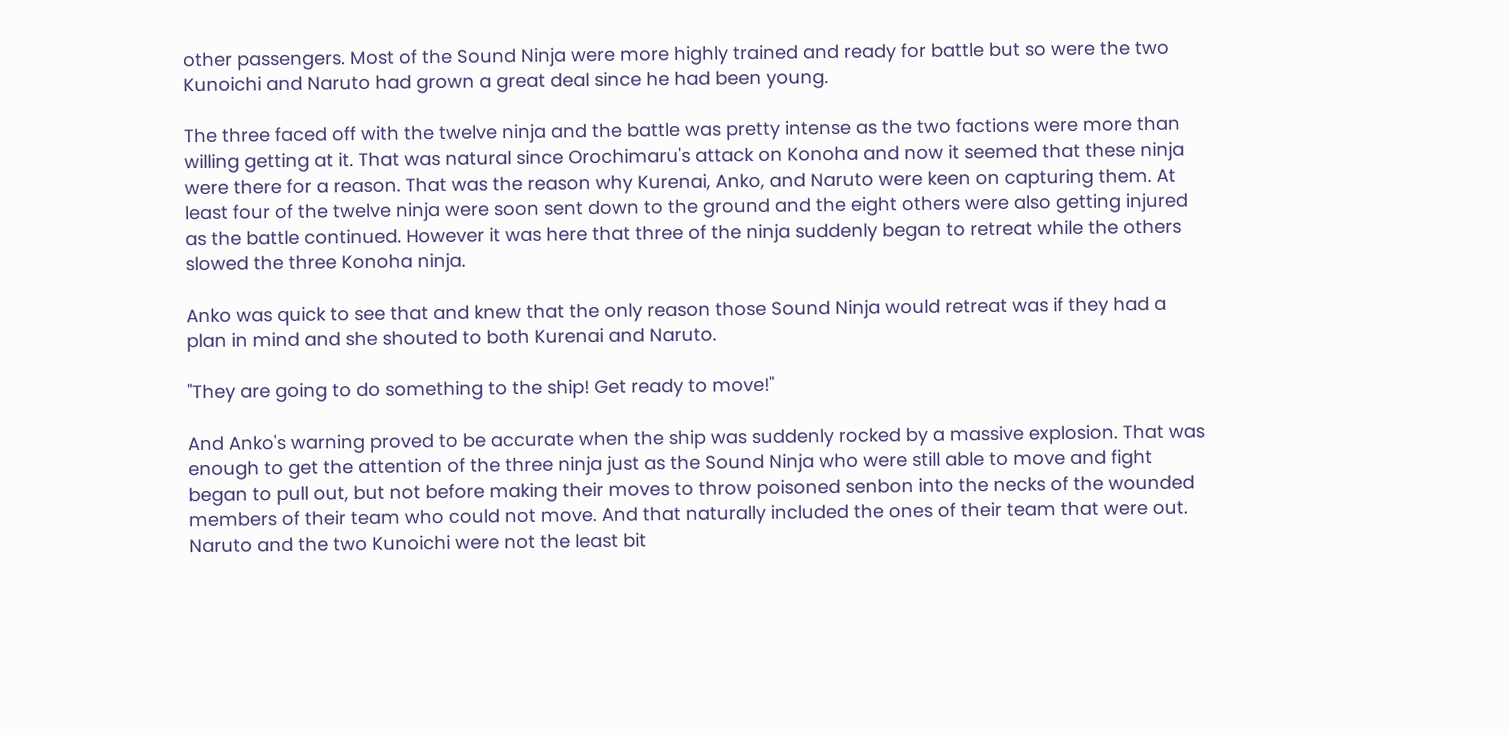other passengers. Most of the Sound Ninja were more highly trained and ready for battle but so were the two Kunoichi and Naruto had grown a great deal since he had been young.

The three faced off with the twelve ninja and the battle was pretty intense as the two factions were more than willing getting at it. That was natural since Orochimaru's attack on Konoha and now it seemed that these ninja were there for a reason. That was the reason why Kurenai, Anko, and Naruto were keen on capturing them. At least four of the twelve ninja were soon sent down to the ground and the eight others were also getting injured as the battle continued. However it was here that three of the ninja suddenly began to retreat while the others slowed the three Konoha ninja.

Anko was quick to see that and knew that the only reason those Sound Ninja would retreat was if they had a plan in mind and she shouted to both Kurenai and Naruto.

"They are going to do something to the ship! Get ready to move!"

And Anko's warning proved to be accurate when the ship was suddenly rocked by a massive explosion. That was enough to get the attention of the three ninja just as the Sound Ninja who were still able to move and fight began to pull out, but not before making their moves to throw poisoned senbon into the necks of the wounded members of their team who could not move. And that naturally included the ones of their team that were out. Naruto and the two Kunoichi were not the least bit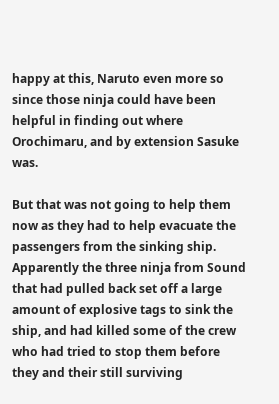happy at this, Naruto even more so since those ninja could have been helpful in finding out where Orochimaru, and by extension Sasuke was.

But that was not going to help them now as they had to help evacuate the passengers from the sinking ship. Apparently the three ninja from Sound that had pulled back set off a large amount of explosive tags to sink the ship, and had killed some of the crew who had tried to stop them before they and their still surviving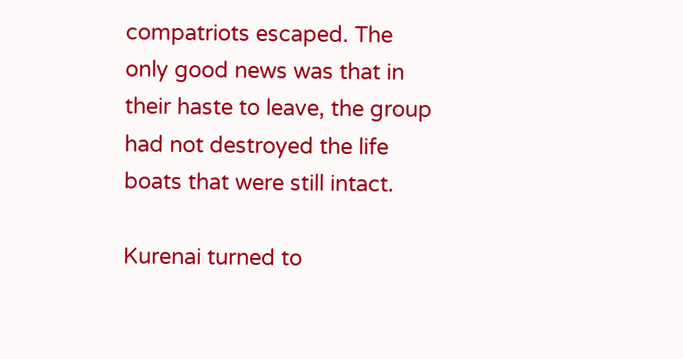compatriots escaped. The only good news was that in their haste to leave, the group had not destroyed the life boats that were still intact.

Kurenai turned to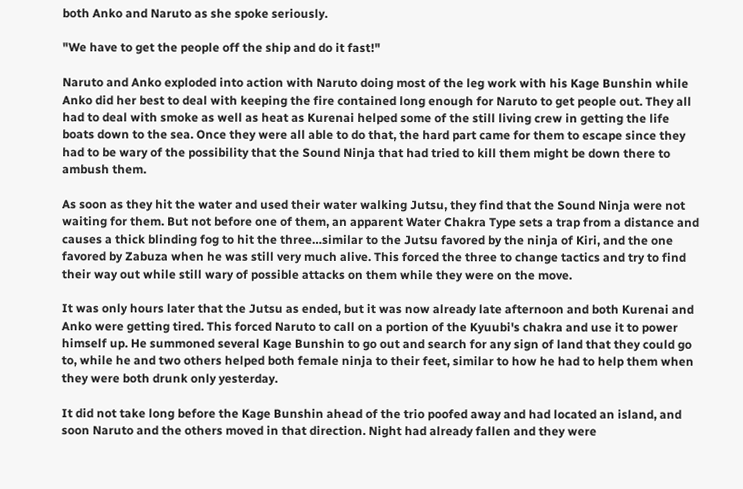both Anko and Naruto as she spoke seriously.

"We have to get the people off the ship and do it fast!"

Naruto and Anko exploded into action with Naruto doing most of the leg work with his Kage Bunshin while Anko did her best to deal with keeping the fire contained long enough for Naruto to get people out. They all had to deal with smoke as well as heat as Kurenai helped some of the still living crew in getting the life boats down to the sea. Once they were all able to do that, the hard part came for them to escape since they had to be wary of the possibility that the Sound Ninja that had tried to kill them might be down there to ambush them.

As soon as they hit the water and used their water walking Jutsu, they find that the Sound Ninja were not waiting for them. But not before one of them, an apparent Water Chakra Type sets a trap from a distance and causes a thick blinding fog to hit the three…similar to the Jutsu favored by the ninja of Kiri, and the one favored by Zabuza when he was still very much alive. This forced the three to change tactics and try to find their way out while still wary of possible attacks on them while they were on the move.

It was only hours later that the Jutsu as ended, but it was now already late afternoon and both Kurenai and Anko were getting tired. This forced Naruto to call on a portion of the Kyuubi's chakra and use it to power himself up. He summoned several Kage Bunshin to go out and search for any sign of land that they could go to, while he and two others helped both female ninja to their feet, similar to how he had to help them when they were both drunk only yesterday.

It did not take long before the Kage Bunshin ahead of the trio poofed away and had located an island, and soon Naruto and the others moved in that direction. Night had already fallen and they were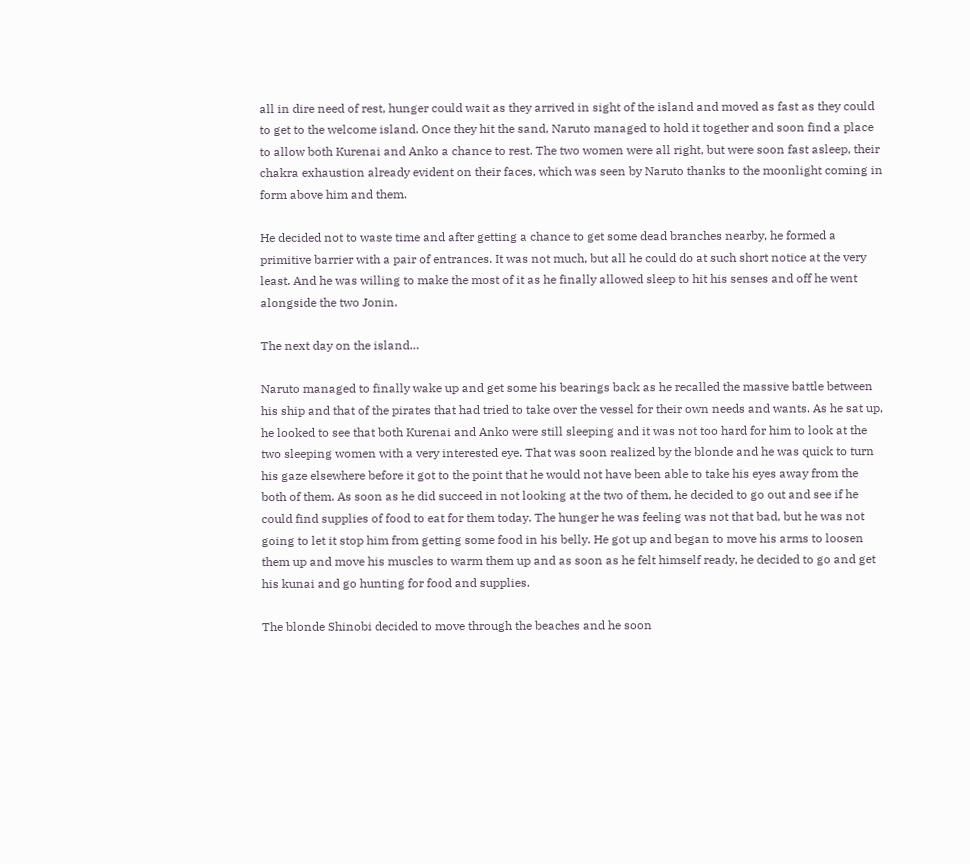all in dire need of rest, hunger could wait as they arrived in sight of the island and moved as fast as they could to get to the welcome island. Once they hit the sand, Naruto managed to hold it together and soon find a place to allow both Kurenai and Anko a chance to rest. The two women were all right, but were soon fast asleep, their chakra exhaustion already evident on their faces, which was seen by Naruto thanks to the moonlight coming in form above him and them.

He decided not to waste time and after getting a chance to get some dead branches nearby, he formed a primitive barrier with a pair of entrances. It was not much, but all he could do at such short notice at the very least. And he was willing to make the most of it as he finally allowed sleep to hit his senses and off he went alongside the two Jonin.

The next day on the island…

Naruto managed to finally wake up and get some his bearings back as he recalled the massive battle between his ship and that of the pirates that had tried to take over the vessel for their own needs and wants. As he sat up, he looked to see that both Kurenai and Anko were still sleeping and it was not too hard for him to look at the two sleeping women with a very interested eye. That was soon realized by the blonde and he was quick to turn his gaze elsewhere before it got to the point that he would not have been able to take his eyes away from the both of them. As soon as he did succeed in not looking at the two of them, he decided to go out and see if he could find supplies of food to eat for them today. The hunger he was feeling was not that bad, but he was not going to let it stop him from getting some food in his belly. He got up and began to move his arms to loosen them up and move his muscles to warm them up and as soon as he felt himself ready, he decided to go and get his kunai and go hunting for food and supplies.

The blonde Shinobi decided to move through the beaches and he soon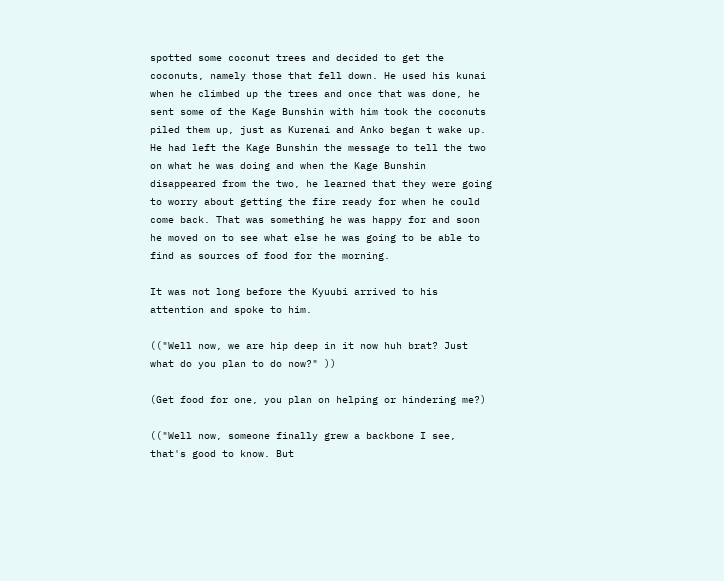spotted some coconut trees and decided to get the coconuts, namely those that fell down. He used his kunai when he climbed up the trees and once that was done, he sent some of the Kage Bunshin with him took the coconuts piled them up, just as Kurenai and Anko began t wake up. He had left the Kage Bunshin the message to tell the two on what he was doing and when the Kage Bunshin disappeared from the two, he learned that they were going to worry about getting the fire ready for when he could come back. That was something he was happy for and soon he moved on to see what else he was going to be able to find as sources of food for the morning.

It was not long before the Kyuubi arrived to his attention and spoke to him.

(("Well now, we are hip deep in it now huh brat? Just what do you plan to do now?" ))

(Get food for one, you plan on helping or hindering me?)

(("Well now, someone finally grew a backbone I see, that's good to know. But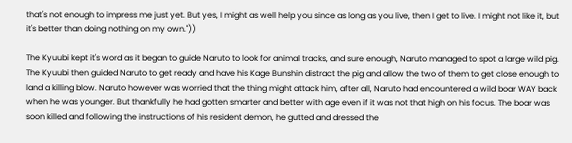that's not enough to impress me just yet. But yes, I might as well help you since as long as you live, then I get to live. I might not like it, but it's better than doing nothing on my own."))

The Kyuubi kept it's word as it began to guide Naruto to look for animal tracks, and sure enough, Naruto managed to spot a large wild pig. The Kyuubi then guided Naruto to get ready and have his Kage Bunshin distract the pig and allow the two of them to get close enough to land a killing blow. Naruto however was worried that the thing might attack him, after all, Naruto had encountered a wild boar WAY back when he was younger. But thankfully he had gotten smarter and better with age even if it was not that high on his focus. The boar was soon killed and following the instructions of his resident demon, he gutted and dressed the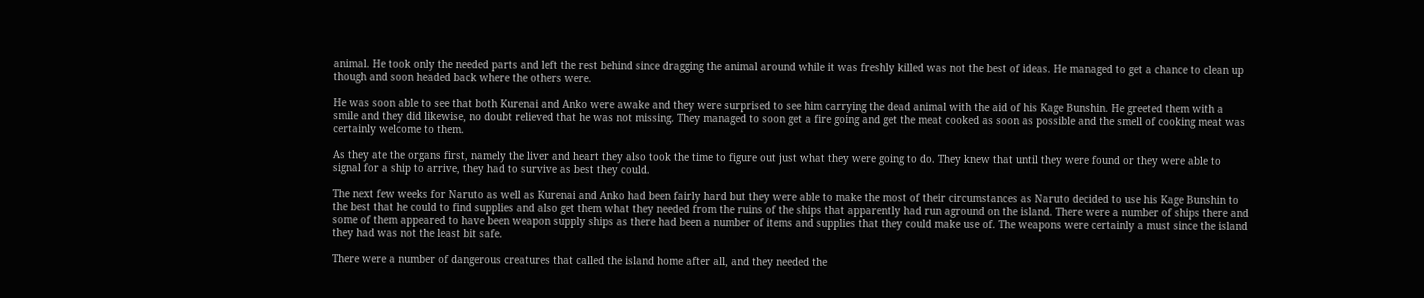animal. He took only the needed parts and left the rest behind since dragging the animal around while it was freshly killed was not the best of ideas. He managed to get a chance to clean up though and soon headed back where the others were.

He was soon able to see that both Kurenai and Anko were awake and they were surprised to see him carrying the dead animal with the aid of his Kage Bunshin. He greeted them with a smile and they did likewise, no doubt relieved that he was not missing. They managed to soon get a fire going and get the meat cooked as soon as possible and the smell of cooking meat was certainly welcome to them.

As they ate the organs first, namely the liver and heart they also took the time to figure out just what they were going to do. They knew that until they were found or they were able to signal for a ship to arrive, they had to survive as best they could.

The next few weeks for Naruto as well as Kurenai and Anko had been fairly hard but they were able to make the most of their circumstances as Naruto decided to use his Kage Bunshin to the best that he could to find supplies and also get them what they needed from the ruins of the ships that apparently had run aground on the island. There were a number of ships there and some of them appeared to have been weapon supply ships as there had been a number of items and supplies that they could make use of. The weapons were certainly a must since the island they had was not the least bit safe.

There were a number of dangerous creatures that called the island home after all, and they needed the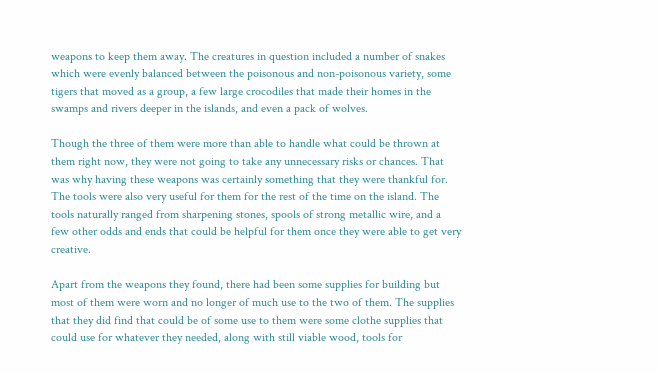weapons to keep them away. The creatures in question included a number of snakes which were evenly balanced between the poisonous and non-poisonous variety, some tigers that moved as a group, a few large crocodiles that made their homes in the swamps and rivers deeper in the islands, and even a pack of wolves.

Though the three of them were more than able to handle what could be thrown at them right now, they were not going to take any unnecessary risks or chances. That was why having these weapons was certainly something that they were thankful for. The tools were also very useful for them for the rest of the time on the island. The tools naturally ranged from sharpening stones, spools of strong metallic wire, and a few other odds and ends that could be helpful for them once they were able to get very creative.

Apart from the weapons they found, there had been some supplies for building but most of them were worn and no longer of much use to the two of them. The supplies that they did find that could be of some use to them were some clothe supplies that could use for whatever they needed, along with still viable wood, tools for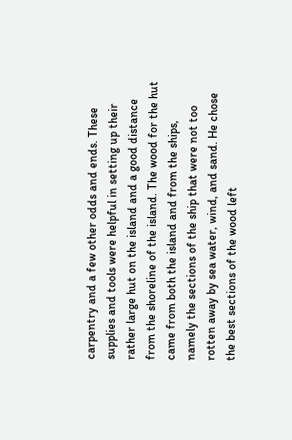carpentry and a few other odds and ends. These supplies and tools were helpful in setting up their rather large hut on the island and a good distance from the shoreline of the island. The wood for the hut came from both the island and from the ships, namely the sections of the ship that were not too rotten away by sea water, wind, and sand. He chose the best sections of the wood left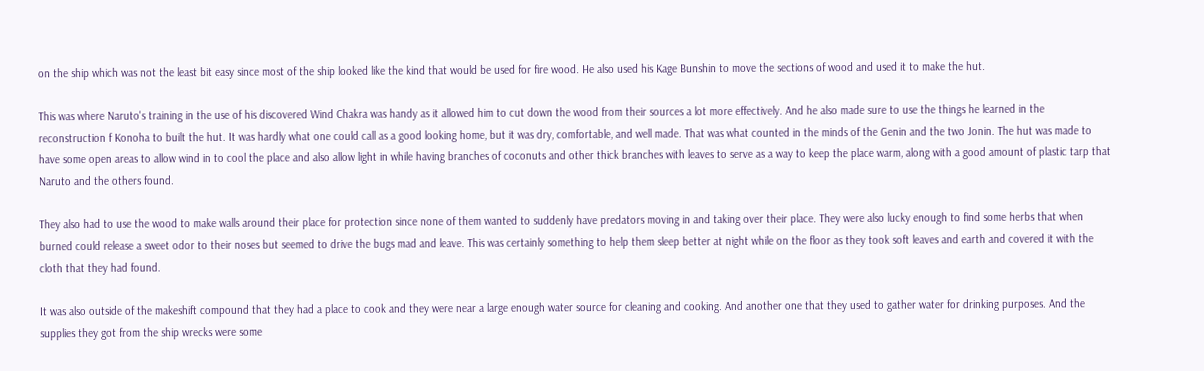on the ship which was not the least bit easy since most of the ship looked like the kind that would be used for fire wood. He also used his Kage Bunshin to move the sections of wood and used it to make the hut.

This was where Naruto's training in the use of his discovered Wind Chakra was handy as it allowed him to cut down the wood from their sources a lot more effectively. And he also made sure to use the things he learned in the reconstruction f Konoha to built the hut. It was hardly what one could call as a good looking home, but it was dry, comfortable, and well made. That was what counted in the minds of the Genin and the two Jonin. The hut was made to have some open areas to allow wind in to cool the place and also allow light in while having branches of coconuts and other thick branches with leaves to serve as a way to keep the place warm, along with a good amount of plastic tarp that Naruto and the others found.

They also had to use the wood to make walls around their place for protection since none of them wanted to suddenly have predators moving in and taking over their place. They were also lucky enough to find some herbs that when burned could release a sweet odor to their noses but seemed to drive the bugs mad and leave. This was certainly something to help them sleep better at night while on the floor as they took soft leaves and earth and covered it with the cloth that they had found.

It was also outside of the makeshift compound that they had a place to cook and they were near a large enough water source for cleaning and cooking. And another one that they used to gather water for drinking purposes. And the supplies they got from the ship wrecks were some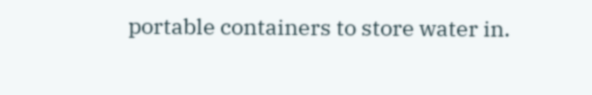portable containers to store water in.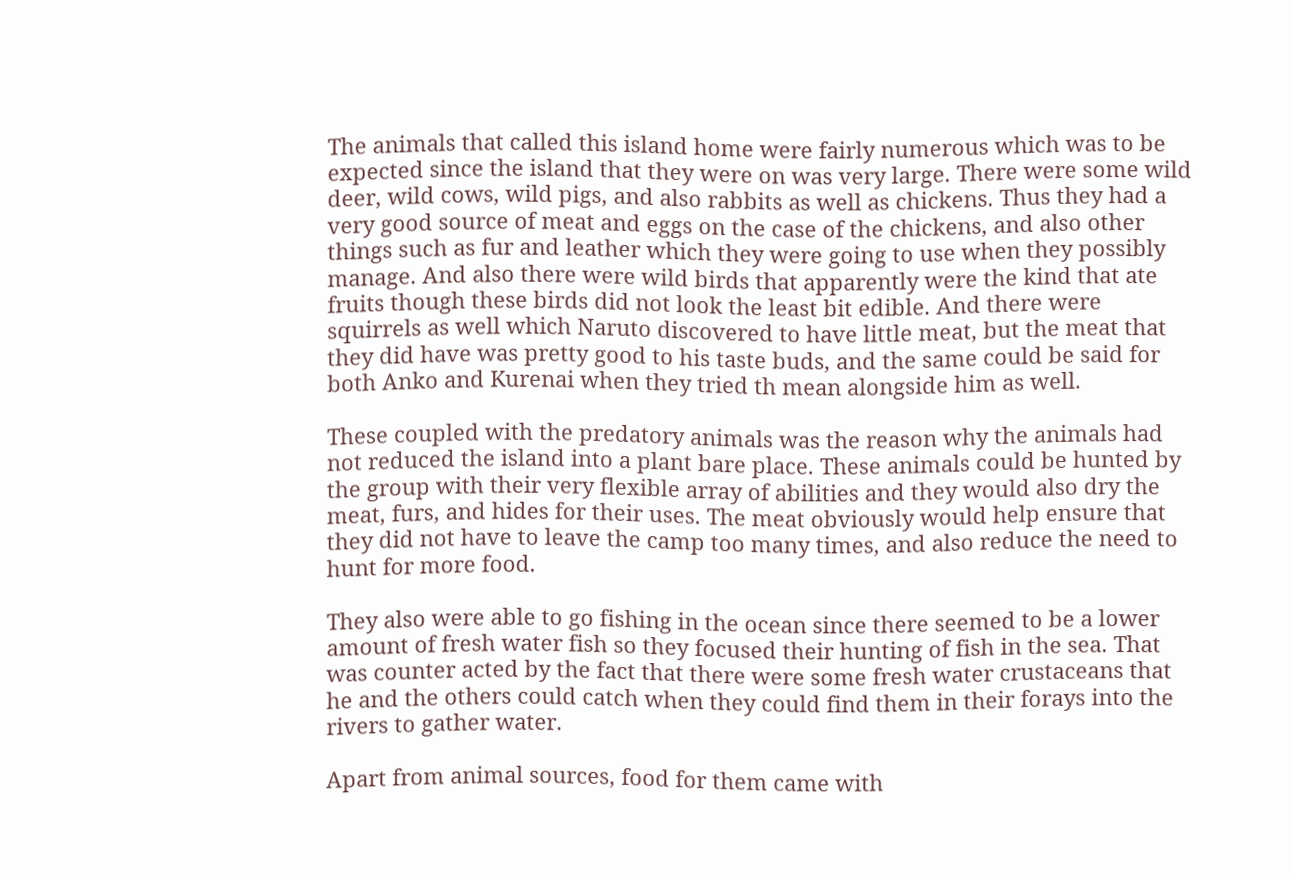The animals that called this island home were fairly numerous which was to be expected since the island that they were on was very large. There were some wild deer, wild cows, wild pigs, and also rabbits as well as chickens. Thus they had a very good source of meat and eggs on the case of the chickens, and also other things such as fur and leather which they were going to use when they possibly manage. And also there were wild birds that apparently were the kind that ate fruits though these birds did not look the least bit edible. And there were squirrels as well which Naruto discovered to have little meat, but the meat that they did have was pretty good to his taste buds, and the same could be said for both Anko and Kurenai when they tried th mean alongside him as well.

These coupled with the predatory animals was the reason why the animals had not reduced the island into a plant bare place. These animals could be hunted by the group with their very flexible array of abilities and they would also dry the meat, furs, and hides for their uses. The meat obviously would help ensure that they did not have to leave the camp too many times, and also reduce the need to hunt for more food.

They also were able to go fishing in the ocean since there seemed to be a lower amount of fresh water fish so they focused their hunting of fish in the sea. That was counter acted by the fact that there were some fresh water crustaceans that he and the others could catch when they could find them in their forays into the rivers to gather water.

Apart from animal sources, food for them came with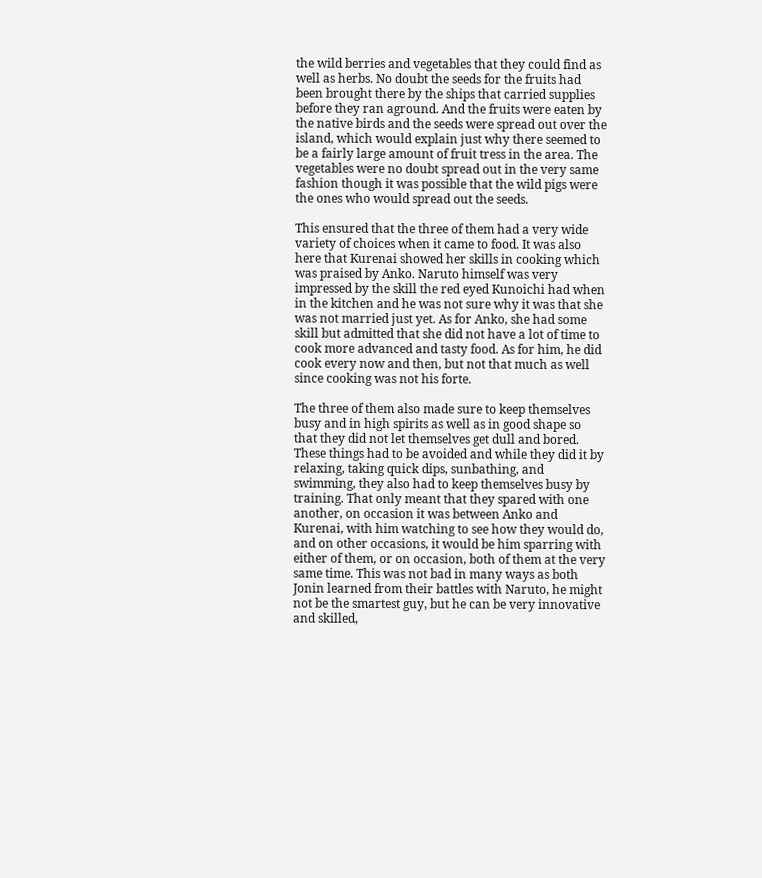the wild berries and vegetables that they could find as well as herbs. No doubt the seeds for the fruits had been brought there by the ships that carried supplies before they ran aground. And the fruits were eaten by the native birds and the seeds were spread out over the island, which would explain just why there seemed to be a fairly large amount of fruit tress in the area. The vegetables were no doubt spread out in the very same fashion though it was possible that the wild pigs were the ones who would spread out the seeds.

This ensured that the three of them had a very wide variety of choices when it came to food. It was also here that Kurenai showed her skills in cooking which was praised by Anko. Naruto himself was very impressed by the skill the red eyed Kunoichi had when in the kitchen and he was not sure why it was that she was not married just yet. As for Anko, she had some skill but admitted that she did not have a lot of time to cook more advanced and tasty food. As for him, he did cook every now and then, but not that much as well since cooking was not his forte.

The three of them also made sure to keep themselves busy and in high spirits as well as in good shape so that they did not let themselves get dull and bored. These things had to be avoided and while they did it by relaxing, taking quick dips, sunbathing, and swimming, they also had to keep themselves busy by training. That only meant that they spared with one another, on occasion it was between Anko and Kurenai, with him watching to see how they would do, and on other occasions, it would be him sparring with either of them, or on occasion, both of them at the very same time. This was not bad in many ways as both Jonin learned from their battles with Naruto, he might not be the smartest guy, but he can be very innovative and skilled,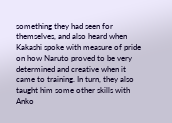something they had seen for themselves, and also heard when Kakashi spoke with measure of pride on how Naruto proved to be very determined and creative when it came to training. In turn, they also taught him some other skills with Anko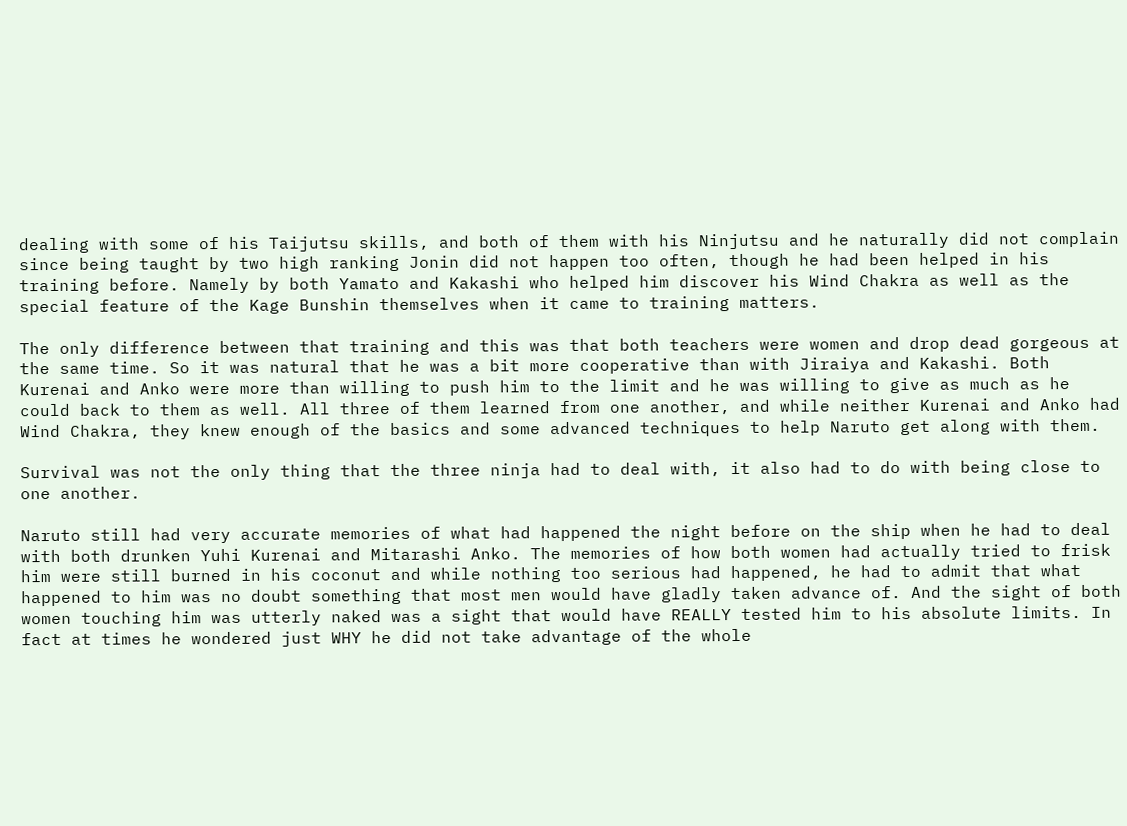dealing with some of his Taijutsu skills, and both of them with his Ninjutsu and he naturally did not complain since being taught by two high ranking Jonin did not happen too often, though he had been helped in his training before. Namely by both Yamato and Kakashi who helped him discover his Wind Chakra as well as the special feature of the Kage Bunshin themselves when it came to training matters.

The only difference between that training and this was that both teachers were women and drop dead gorgeous at the same time. So it was natural that he was a bit more cooperative than with Jiraiya and Kakashi. Both Kurenai and Anko were more than willing to push him to the limit and he was willing to give as much as he could back to them as well. All three of them learned from one another, and while neither Kurenai and Anko had Wind Chakra, they knew enough of the basics and some advanced techniques to help Naruto get along with them.

Survival was not the only thing that the three ninja had to deal with, it also had to do with being close to one another.

Naruto still had very accurate memories of what had happened the night before on the ship when he had to deal with both drunken Yuhi Kurenai and Mitarashi Anko. The memories of how both women had actually tried to frisk him were still burned in his coconut and while nothing too serious had happened, he had to admit that what happened to him was no doubt something that most men would have gladly taken advance of. And the sight of both women touching him was utterly naked was a sight that would have REALLY tested him to his absolute limits. In fact at times he wondered just WHY he did not take advantage of the whole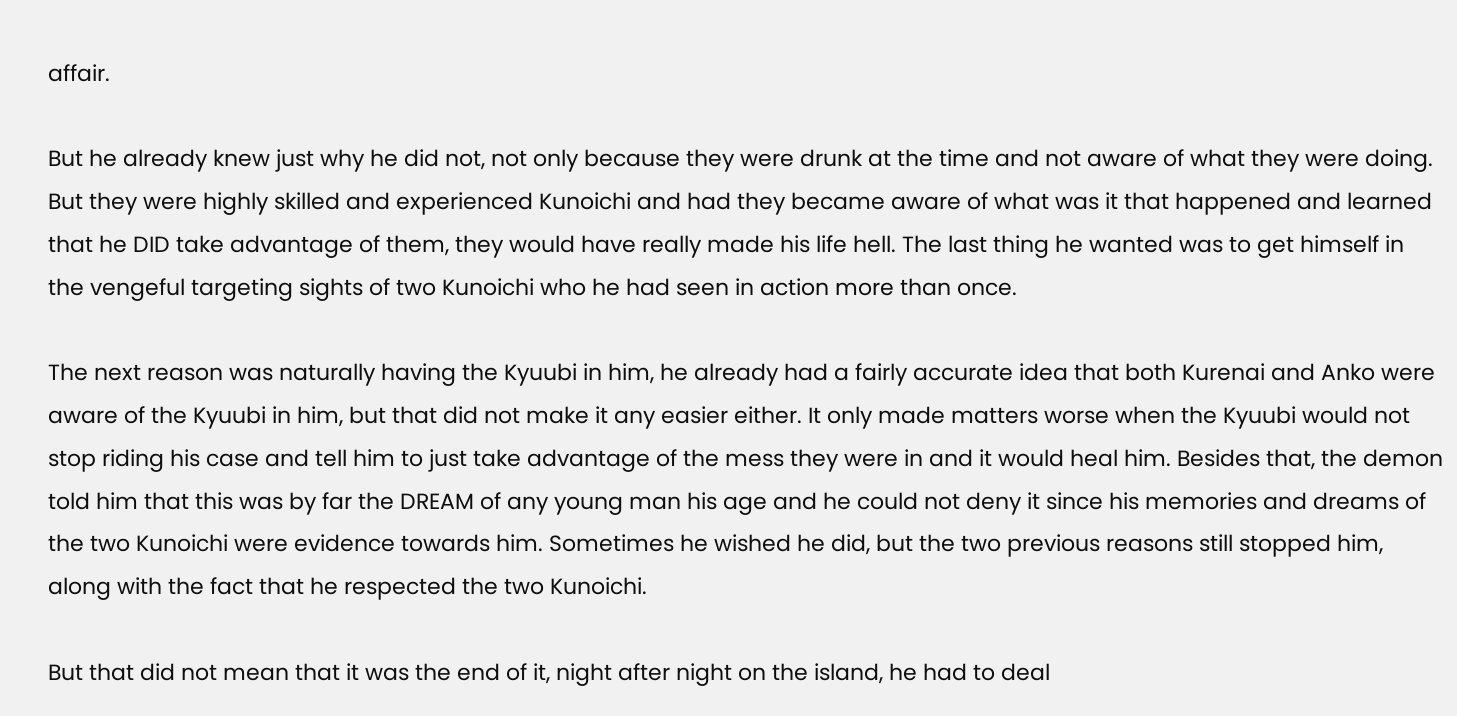affair.

But he already knew just why he did not, not only because they were drunk at the time and not aware of what they were doing. But they were highly skilled and experienced Kunoichi and had they became aware of what was it that happened and learned that he DID take advantage of them, they would have really made his life hell. The last thing he wanted was to get himself in the vengeful targeting sights of two Kunoichi who he had seen in action more than once.

The next reason was naturally having the Kyuubi in him, he already had a fairly accurate idea that both Kurenai and Anko were aware of the Kyuubi in him, but that did not make it any easier either. It only made matters worse when the Kyuubi would not stop riding his case and tell him to just take advantage of the mess they were in and it would heal him. Besides that, the demon told him that this was by far the DREAM of any young man his age and he could not deny it since his memories and dreams of the two Kunoichi were evidence towards him. Sometimes he wished he did, but the two previous reasons still stopped him, along with the fact that he respected the two Kunoichi.

But that did not mean that it was the end of it, night after night on the island, he had to deal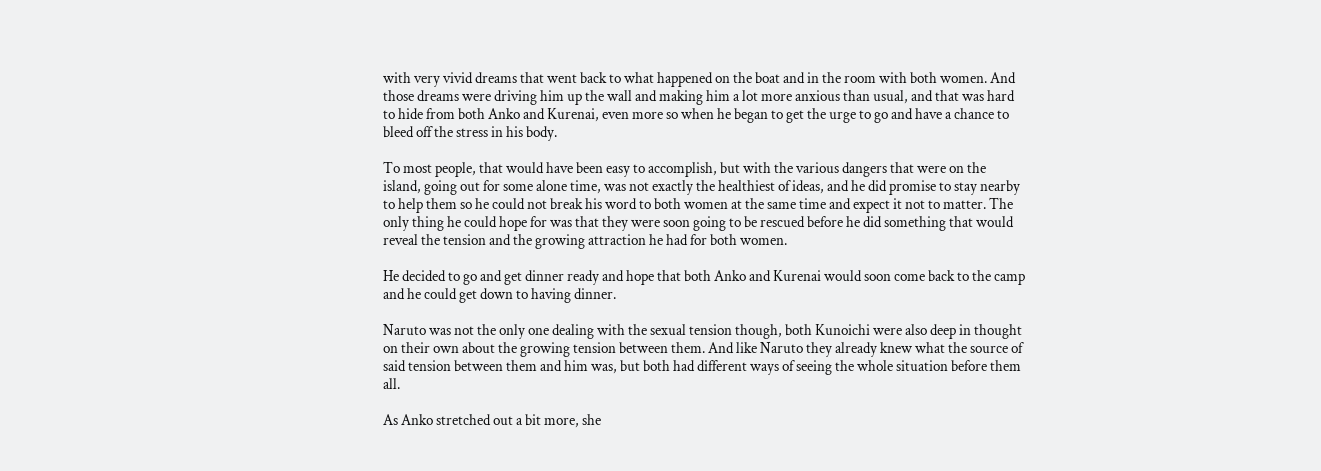with very vivid dreams that went back to what happened on the boat and in the room with both women. And those dreams were driving him up the wall and making him a lot more anxious than usual, and that was hard to hide from both Anko and Kurenai, even more so when he began to get the urge to go and have a chance to bleed off the stress in his body.

To most people, that would have been easy to accomplish, but with the various dangers that were on the island, going out for some alone time, was not exactly the healthiest of ideas, and he did promise to stay nearby to help them so he could not break his word to both women at the same time and expect it not to matter. The only thing he could hope for was that they were soon going to be rescued before he did something that would reveal the tension and the growing attraction he had for both women.

He decided to go and get dinner ready and hope that both Anko and Kurenai would soon come back to the camp and he could get down to having dinner.

Naruto was not the only one dealing with the sexual tension though, both Kunoichi were also deep in thought on their own about the growing tension between them. And like Naruto they already knew what the source of said tension between them and him was, but both had different ways of seeing the whole situation before them all.

As Anko stretched out a bit more, she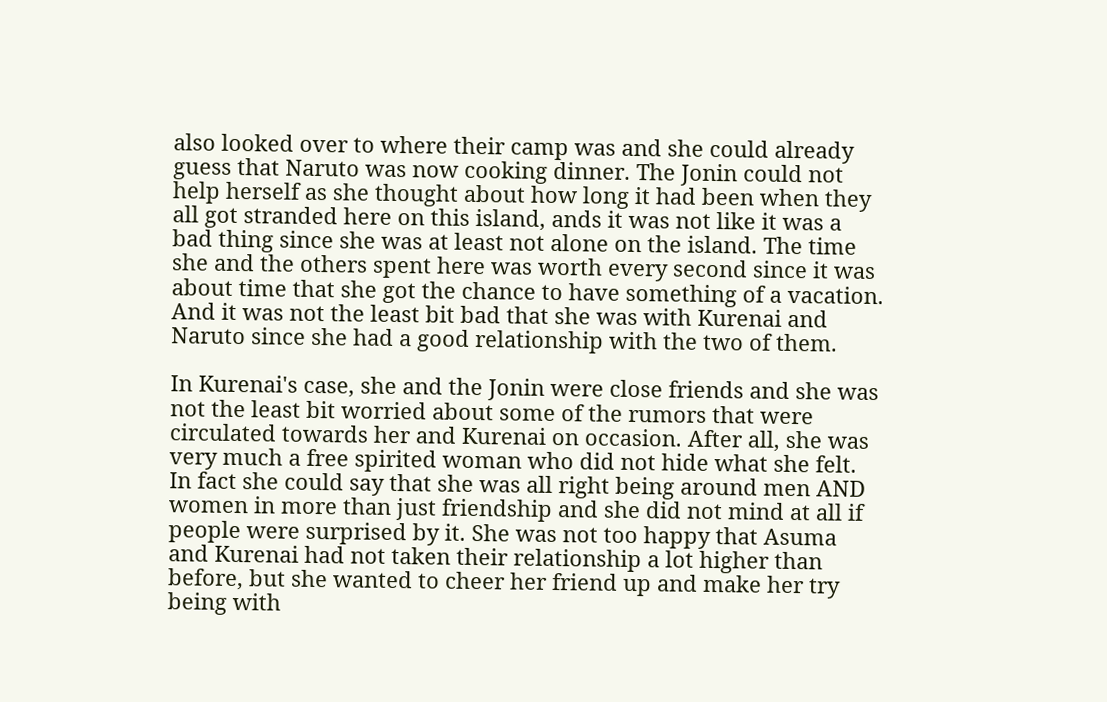also looked over to where their camp was and she could already guess that Naruto was now cooking dinner. The Jonin could not help herself as she thought about how long it had been when they all got stranded here on this island, ands it was not like it was a bad thing since she was at least not alone on the island. The time she and the others spent here was worth every second since it was about time that she got the chance to have something of a vacation. And it was not the least bit bad that she was with Kurenai and Naruto since she had a good relationship with the two of them.

In Kurenai's case, she and the Jonin were close friends and she was not the least bit worried about some of the rumors that were circulated towards her and Kurenai on occasion. After all, she was very much a free spirited woman who did not hide what she felt. In fact she could say that she was all right being around men AND women in more than just friendship and she did not mind at all if people were surprised by it. She was not too happy that Asuma and Kurenai had not taken their relationship a lot higher than before, but she wanted to cheer her friend up and make her try being with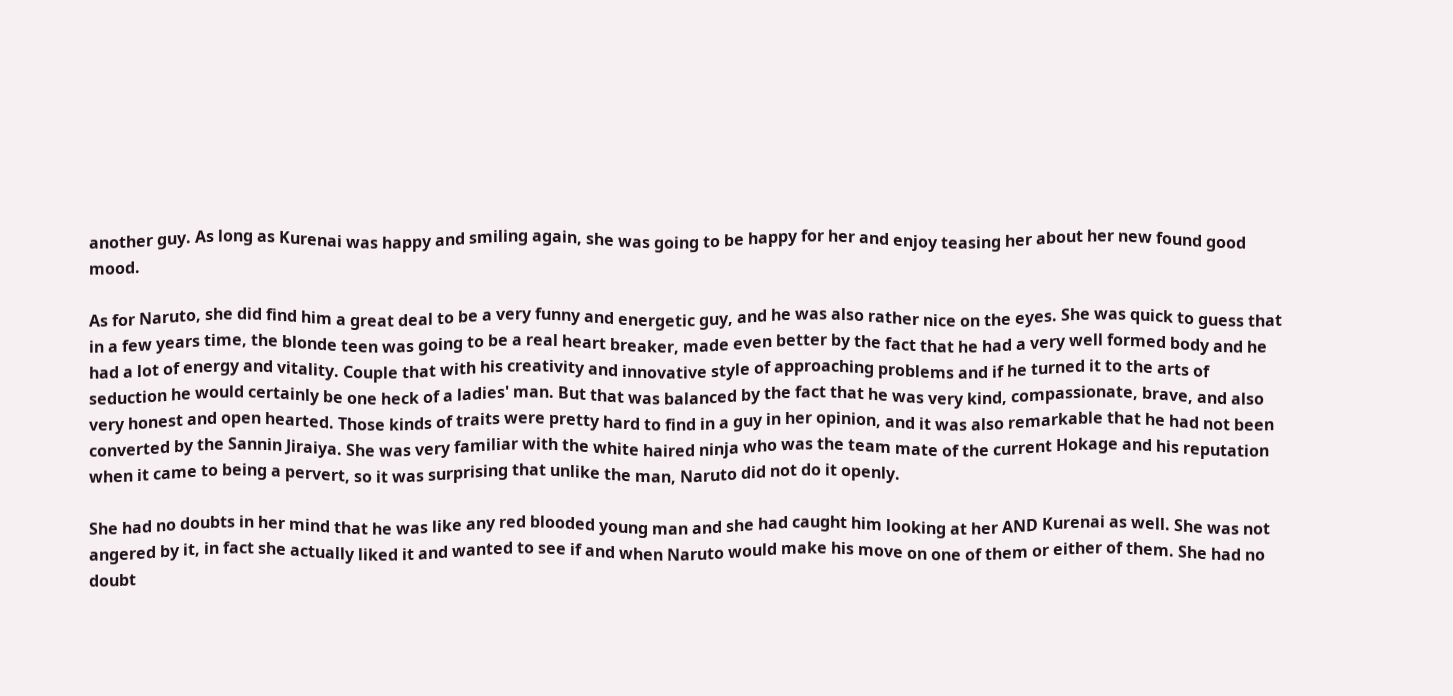another guy. As long as Kurenai was happy and smiling again, she was going to be happy for her and enjoy teasing her about her new found good mood.

As for Naruto, she did find him a great deal to be a very funny and energetic guy, and he was also rather nice on the eyes. She was quick to guess that in a few years time, the blonde teen was going to be a real heart breaker, made even better by the fact that he had a very well formed body and he had a lot of energy and vitality. Couple that with his creativity and innovative style of approaching problems and if he turned it to the arts of seduction he would certainly be one heck of a ladies' man. But that was balanced by the fact that he was very kind, compassionate, brave, and also very honest and open hearted. Those kinds of traits were pretty hard to find in a guy in her opinion, and it was also remarkable that he had not been converted by the Sannin Jiraiya. She was very familiar with the white haired ninja who was the team mate of the current Hokage and his reputation when it came to being a pervert, so it was surprising that unlike the man, Naruto did not do it openly.

She had no doubts in her mind that he was like any red blooded young man and she had caught him looking at her AND Kurenai as well. She was not angered by it, in fact she actually liked it and wanted to see if and when Naruto would make his move on one of them or either of them. She had no doubt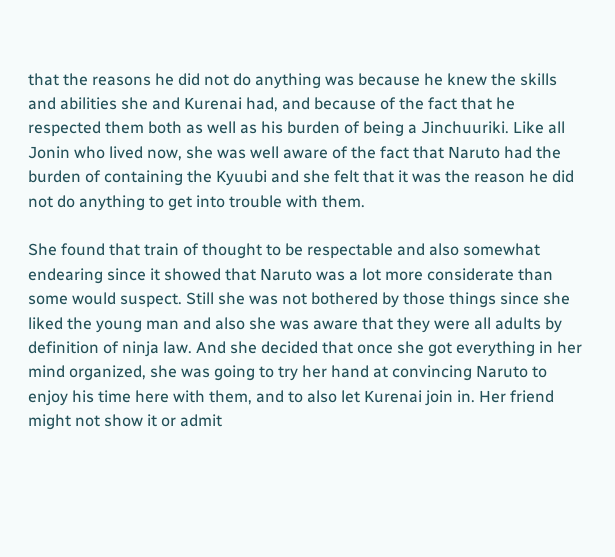that the reasons he did not do anything was because he knew the skills and abilities she and Kurenai had, and because of the fact that he respected them both as well as his burden of being a Jinchuuriki. Like all Jonin who lived now, she was well aware of the fact that Naruto had the burden of containing the Kyuubi and she felt that it was the reason he did not do anything to get into trouble with them.

She found that train of thought to be respectable and also somewhat endearing since it showed that Naruto was a lot more considerate than some would suspect. Still she was not bothered by those things since she liked the young man and also she was aware that they were all adults by definition of ninja law. And she decided that once she got everything in her mind organized, she was going to try her hand at convincing Naruto to enjoy his time here with them, and to also let Kurenai join in. Her friend might not show it or admit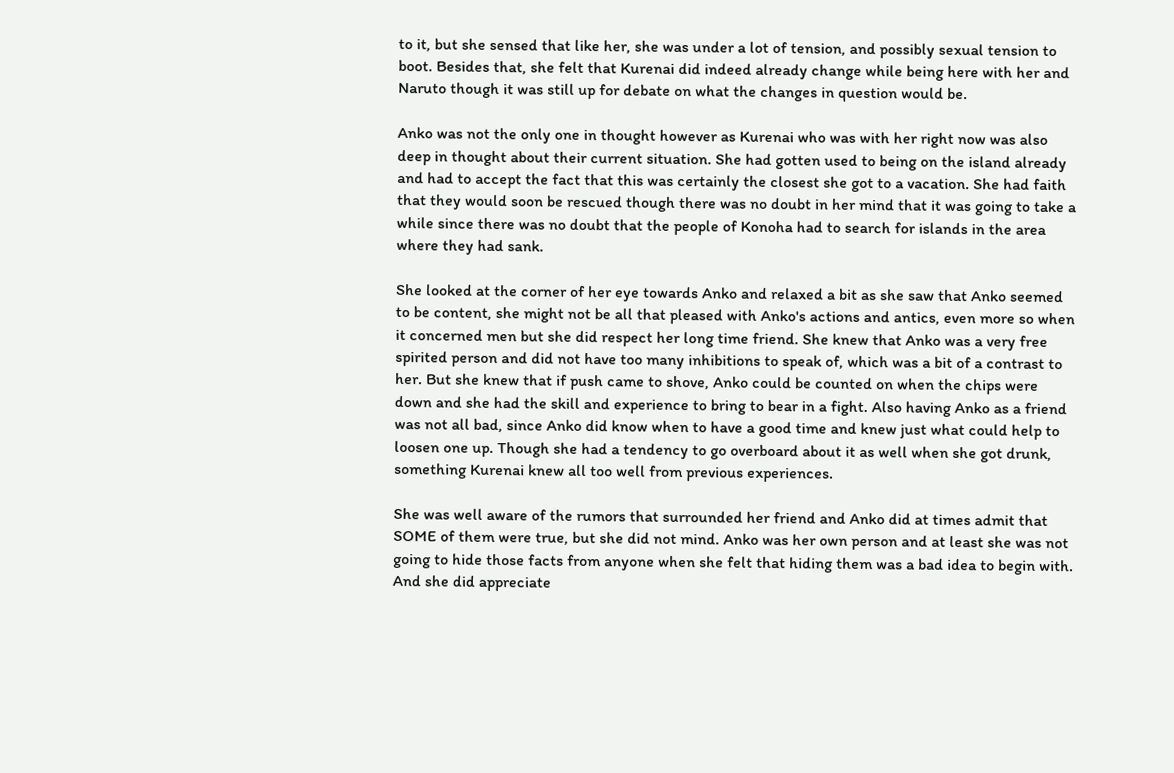to it, but she sensed that like her, she was under a lot of tension, and possibly sexual tension to boot. Besides that, she felt that Kurenai did indeed already change while being here with her and Naruto though it was still up for debate on what the changes in question would be.

Anko was not the only one in thought however as Kurenai who was with her right now was also deep in thought about their current situation. She had gotten used to being on the island already and had to accept the fact that this was certainly the closest she got to a vacation. She had faith that they would soon be rescued though there was no doubt in her mind that it was going to take a while since there was no doubt that the people of Konoha had to search for islands in the area where they had sank.

She looked at the corner of her eye towards Anko and relaxed a bit as she saw that Anko seemed to be content, she might not be all that pleased with Anko's actions and antics, even more so when it concerned men but she did respect her long time friend. She knew that Anko was a very free spirited person and did not have too many inhibitions to speak of, which was a bit of a contrast to her. But she knew that if push came to shove, Anko could be counted on when the chips were down and she had the skill and experience to bring to bear in a fight. Also having Anko as a friend was not all bad, since Anko did know when to have a good time and knew just what could help to loosen one up. Though she had a tendency to go overboard about it as well when she got drunk, something Kurenai knew all too well from previous experiences.

She was well aware of the rumors that surrounded her friend and Anko did at times admit that SOME of them were true, but she did not mind. Anko was her own person and at least she was not going to hide those facts from anyone when she felt that hiding them was a bad idea to begin with. And she did appreciate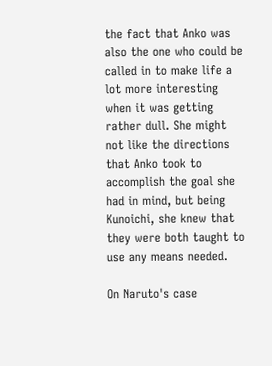the fact that Anko was also the one who could be called in to make life a lot more interesting when it was getting rather dull. She might not like the directions that Anko took to accomplish the goal she had in mind, but being Kunoichi, she knew that they were both taught to use any means needed.

On Naruto's case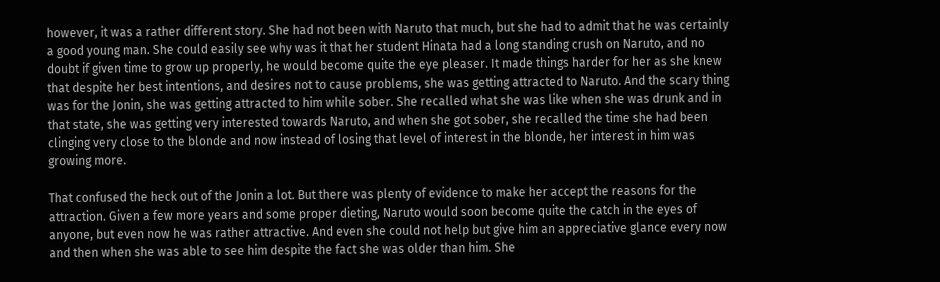however, it was a rather different story. She had not been with Naruto that much, but she had to admit that he was certainly a good young man. She could easily see why was it that her student Hinata had a long standing crush on Naruto, and no doubt if given time to grow up properly, he would become quite the eye pleaser. It made things harder for her as she knew that despite her best intentions, and desires not to cause problems, she was getting attracted to Naruto. And the scary thing was for the Jonin, she was getting attracted to him while sober. She recalled what she was like when she was drunk and in that state, she was getting very interested towards Naruto, and when she got sober, she recalled the time she had been clinging very close to the blonde and now instead of losing that level of interest in the blonde, her interest in him was growing more.

That confused the heck out of the Jonin a lot. But there was plenty of evidence to make her accept the reasons for the attraction. Given a few more years and some proper dieting, Naruto would soon become quite the catch in the eyes of anyone, but even now he was rather attractive. And even she could not help but give him an appreciative glance every now and then when she was able to see him despite the fact she was older than him. She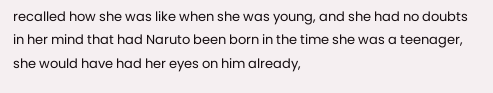recalled how she was like when she was young, and she had no doubts in her mind that had Naruto been born in the time she was a teenager, she would have had her eyes on him already,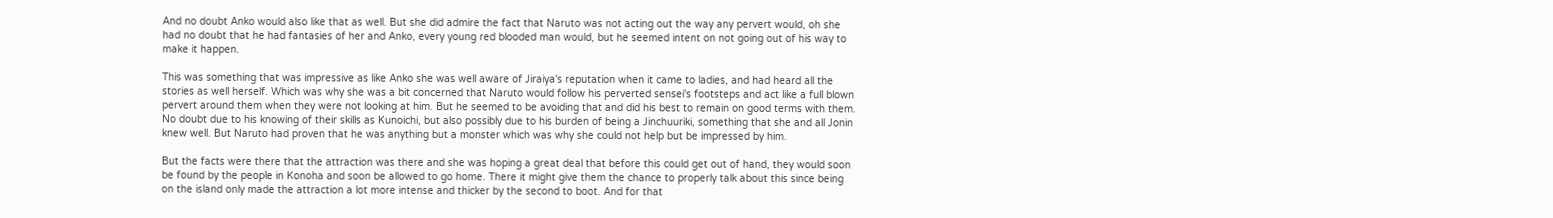And no doubt Anko would also like that as well. But she did admire the fact that Naruto was not acting out the way any pervert would, oh she had no doubt that he had fantasies of her and Anko, every young red blooded man would, but he seemed intent on not going out of his way to make it happen.

This was something that was impressive as like Anko she was well aware of Jiraiya's reputation when it came to ladies, and had heard all the stories as well herself. Which was why she was a bit concerned that Naruto would follow his perverted sensei's footsteps and act like a full blown pervert around them when they were not looking at him. But he seemed to be avoiding that and did his best to remain on good terms with them. No doubt due to his knowing of their skills as Kunoichi, but also possibly due to his burden of being a Jinchuuriki, something that she and all Jonin knew well. But Naruto had proven that he was anything but a monster which was why she could not help but be impressed by him.

But the facts were there that the attraction was there and she was hoping a great deal that before this could get out of hand, they would soon be found by the people in Konoha and soon be allowed to go home. There it might give them the chance to properly talk about this since being on the island only made the attraction a lot more intense and thicker by the second to boot. And for that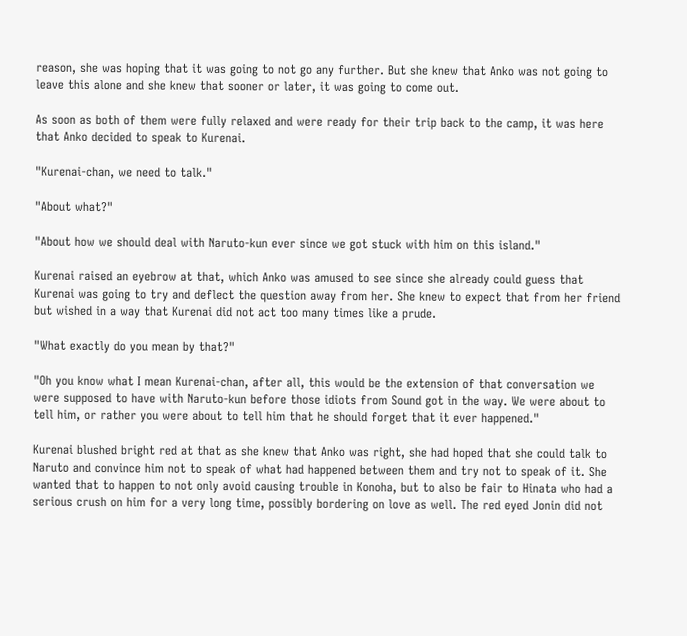reason, she was hoping that it was going to not go any further. But she knew that Anko was not going to leave this alone and she knew that sooner or later, it was going to come out.

As soon as both of them were fully relaxed and were ready for their trip back to the camp, it was here that Anko decided to speak to Kurenai.

"Kurenai-chan, we need to talk."

"About what?"

"About how we should deal with Naruto-kun ever since we got stuck with him on this island."

Kurenai raised an eyebrow at that, which Anko was amused to see since she already could guess that Kurenai was going to try and deflect the question away from her. She knew to expect that from her friend but wished in a way that Kurenai did not act too many times like a prude.

"What exactly do you mean by that?"

"Oh you know what I mean Kurenai-chan, after all, this would be the extension of that conversation we were supposed to have with Naruto-kun before those idiots from Sound got in the way. We were about to tell him, or rather you were about to tell him that he should forget that it ever happened."

Kurenai blushed bright red at that as she knew that Anko was right, she had hoped that she could talk to Naruto and convince him not to speak of what had happened between them and try not to speak of it. She wanted that to happen to not only avoid causing trouble in Konoha, but to also be fair to Hinata who had a serious crush on him for a very long time, possibly bordering on love as well. The red eyed Jonin did not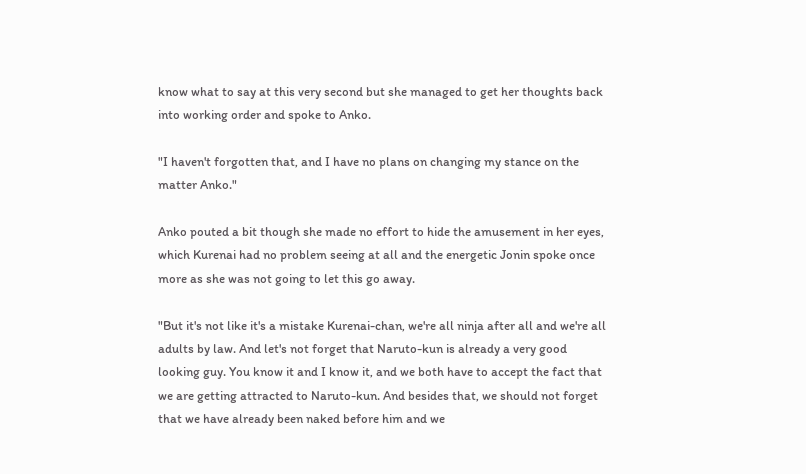know what to say at this very second but she managed to get her thoughts back into working order and spoke to Anko.

"I haven't forgotten that, and I have no plans on changing my stance on the matter Anko."

Anko pouted a bit though she made no effort to hide the amusement in her eyes, which Kurenai had no problem seeing at all and the energetic Jonin spoke once more as she was not going to let this go away.

"But it's not like it's a mistake Kurenai-chan, we're all ninja after all and we're all adults by law. And let's not forget that Naruto-kun is already a very good looking guy. You know it and I know it, and we both have to accept the fact that we are getting attracted to Naruto-kun. And besides that, we should not forget that we have already been naked before him and we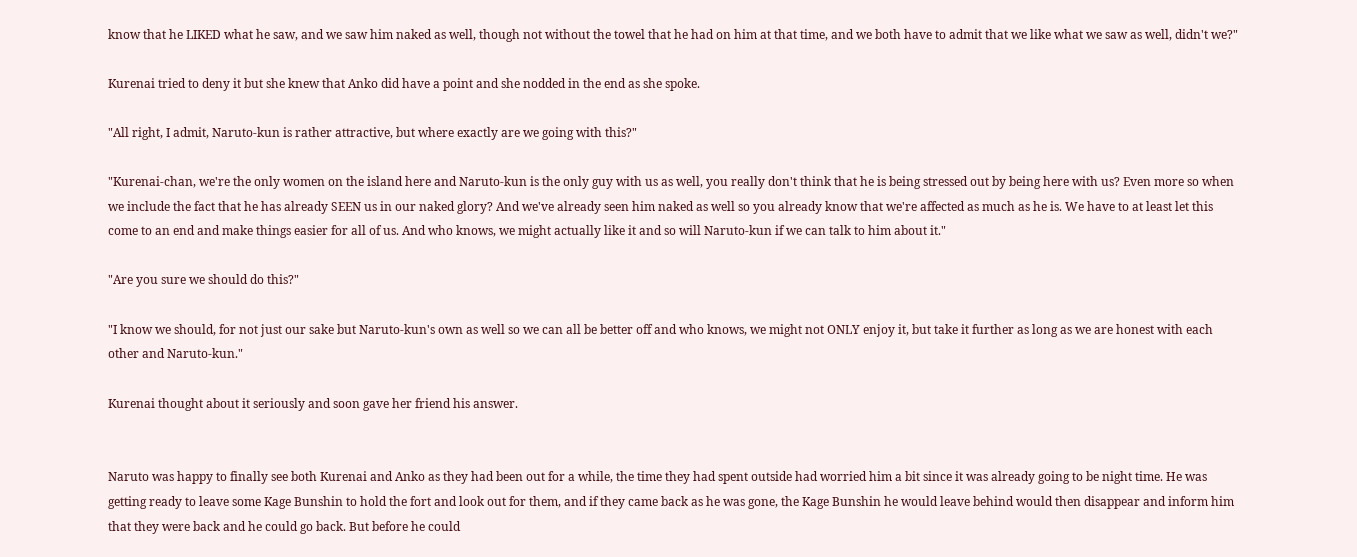know that he LIKED what he saw, and we saw him naked as well, though not without the towel that he had on him at that time, and we both have to admit that we like what we saw as well, didn't we?"

Kurenai tried to deny it but she knew that Anko did have a point and she nodded in the end as she spoke.

"All right, I admit, Naruto-kun is rather attractive, but where exactly are we going with this?"

"Kurenai-chan, we're the only women on the island here and Naruto-kun is the only guy with us as well, you really don't think that he is being stressed out by being here with us? Even more so when we include the fact that he has already SEEN us in our naked glory? And we've already seen him naked as well so you already know that we're affected as much as he is. We have to at least let this come to an end and make things easier for all of us. And who knows, we might actually like it and so will Naruto-kun if we can talk to him about it."

"Are you sure we should do this?"

"I know we should, for not just our sake but Naruto-kun's own as well so we can all be better off and who knows, we might not ONLY enjoy it, but take it further as long as we are honest with each other and Naruto-kun."

Kurenai thought about it seriously and soon gave her friend his answer.


Naruto was happy to finally see both Kurenai and Anko as they had been out for a while, the time they had spent outside had worried him a bit since it was already going to be night time. He was getting ready to leave some Kage Bunshin to hold the fort and look out for them, and if they came back as he was gone, the Kage Bunshin he would leave behind would then disappear and inform him that they were back and he could go back. But before he could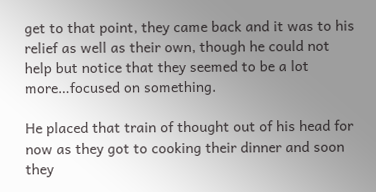get to that point, they came back and it was to his relief as well as their own, though he could not help but notice that they seemed to be a lot more…focused on something.

He placed that train of thought out of his head for now as they got to cooking their dinner and soon they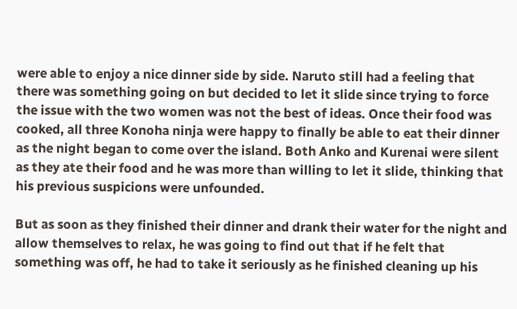were able to enjoy a nice dinner side by side. Naruto still had a feeling that there was something going on but decided to let it slide since trying to force the issue with the two women was not the best of ideas. Once their food was cooked, all three Konoha ninja were happy to finally be able to eat their dinner as the night began to come over the island. Both Anko and Kurenai were silent as they ate their food and he was more than willing to let it slide, thinking that his previous suspicions were unfounded.

But as soon as they finished their dinner and drank their water for the night and allow themselves to relax, he was going to find out that if he felt that something was off, he had to take it seriously as he finished cleaning up his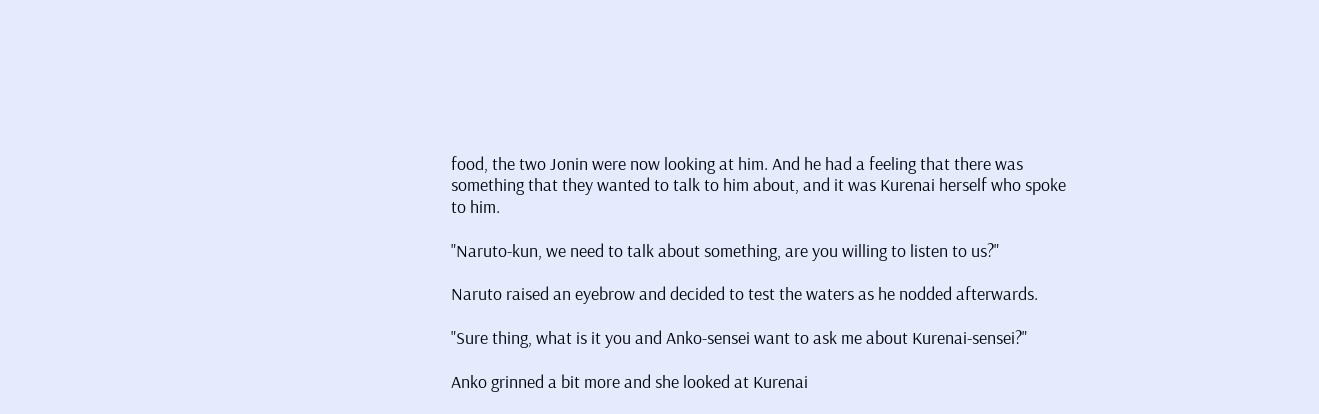food, the two Jonin were now looking at him. And he had a feeling that there was something that they wanted to talk to him about, and it was Kurenai herself who spoke to him.

"Naruto-kun, we need to talk about something, are you willing to listen to us?"

Naruto raised an eyebrow and decided to test the waters as he nodded afterwards.

"Sure thing, what is it you and Anko-sensei want to ask me about Kurenai-sensei?"

Anko grinned a bit more and she looked at Kurenai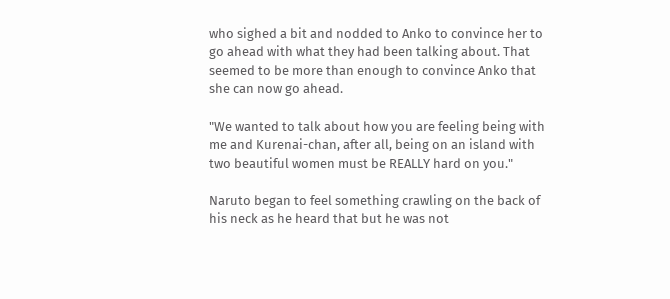who sighed a bit and nodded to Anko to convince her to go ahead with what they had been talking about. That seemed to be more than enough to convince Anko that she can now go ahead.

"We wanted to talk about how you are feeling being with me and Kurenai-chan, after all, being on an island with two beautiful women must be REALLY hard on you."

Naruto began to feel something crawling on the back of his neck as he heard that but he was not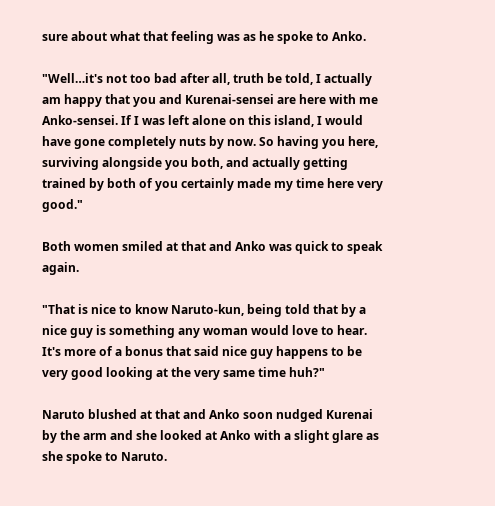sure about what that feeling was as he spoke to Anko.

"Well…it's not too bad after all, truth be told, I actually am happy that you and Kurenai-sensei are here with me Anko-sensei. If I was left alone on this island, I would have gone completely nuts by now. So having you here, surviving alongside you both, and actually getting trained by both of you certainly made my time here very good."

Both women smiled at that and Anko was quick to speak again.

"That is nice to know Naruto-kun, being told that by a nice guy is something any woman would love to hear. It's more of a bonus that said nice guy happens to be very good looking at the very same time huh?"

Naruto blushed at that and Anko soon nudged Kurenai by the arm and she looked at Anko with a slight glare as she spoke to Naruto.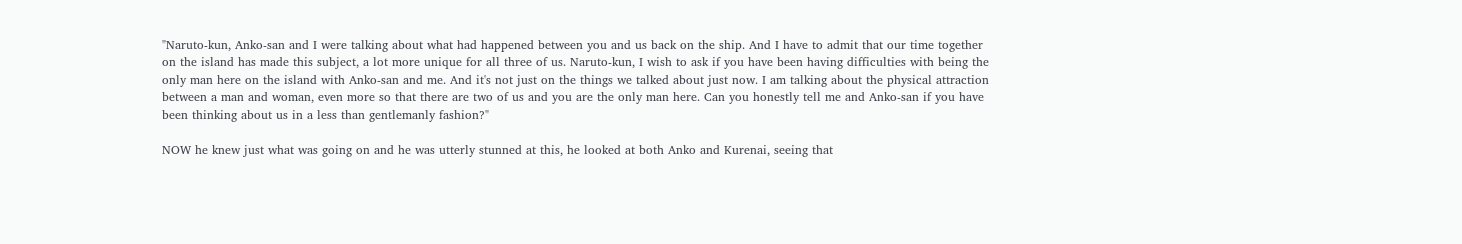"Naruto-kun, Anko-san and I were talking about what had happened between you and us back on the ship. And I have to admit that our time together on the island has made this subject, a lot more unique for all three of us. Naruto-kun, I wish to ask if you have been having difficulties with being the only man here on the island with Anko-san and me. And it's not just on the things we talked about just now. I am talking about the physical attraction between a man and woman, even more so that there are two of us and you are the only man here. Can you honestly tell me and Anko-san if you have been thinking about us in a less than gentlemanly fashion?"

NOW he knew just what was going on and he was utterly stunned at this, he looked at both Anko and Kurenai, seeing that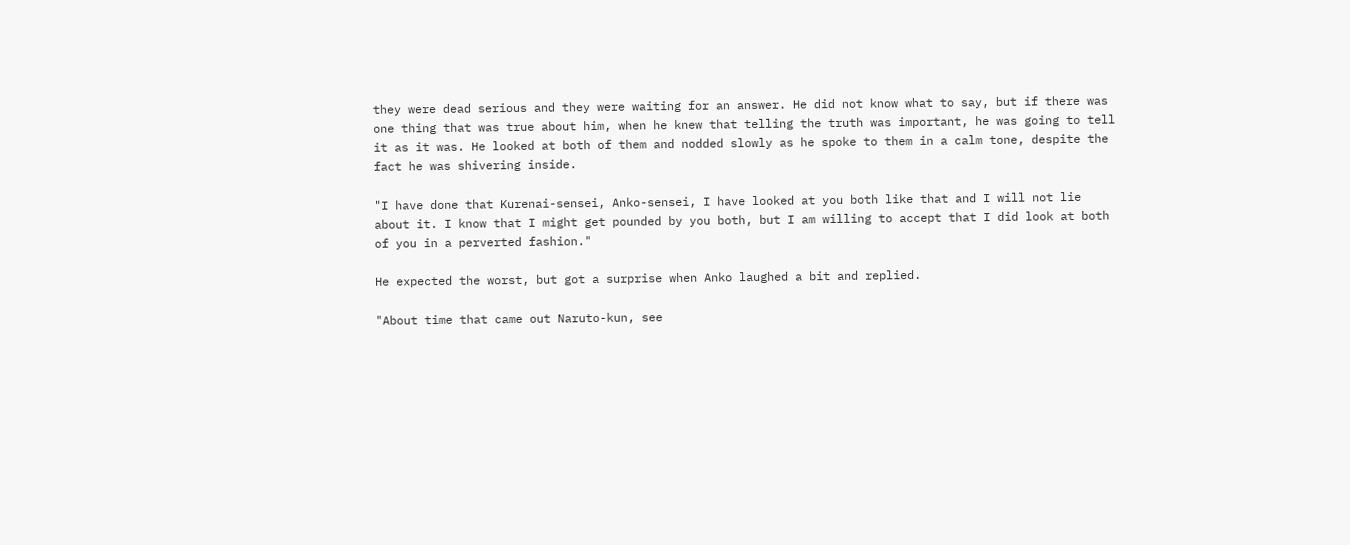they were dead serious and they were waiting for an answer. He did not know what to say, but if there was one thing that was true about him, when he knew that telling the truth was important, he was going to tell it as it was. He looked at both of them and nodded slowly as he spoke to them in a calm tone, despite the fact he was shivering inside.

"I have done that Kurenai-sensei, Anko-sensei, I have looked at you both like that and I will not lie about it. I know that I might get pounded by you both, but I am willing to accept that I did look at both of you in a perverted fashion."

He expected the worst, but got a surprise when Anko laughed a bit and replied.

"About time that came out Naruto-kun, see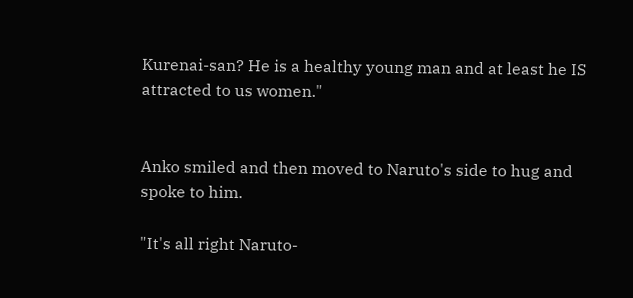Kurenai-san? He is a healthy young man and at least he IS attracted to us women."


Anko smiled and then moved to Naruto's side to hug and spoke to him.

"It's all right Naruto-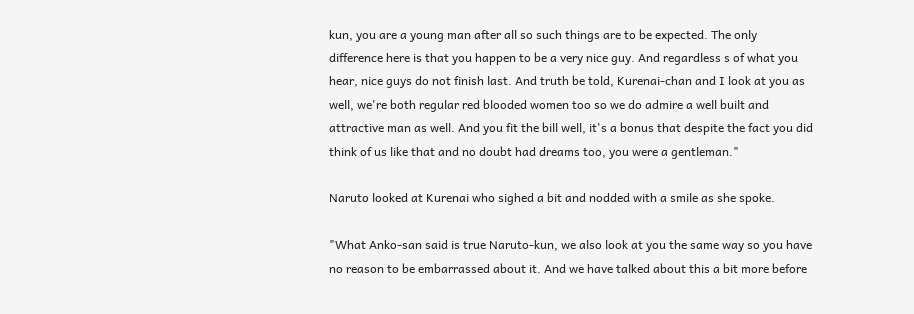kun, you are a young man after all so such things are to be expected. The only difference here is that you happen to be a very nice guy. And regardless s of what you hear, nice guys do not finish last. And truth be told, Kurenai-chan and I look at you as well, we're both regular red blooded women too so we do admire a well built and attractive man as well. And you fit the bill well, it's a bonus that despite the fact you did think of us like that and no doubt had dreams too, you were a gentleman."

Naruto looked at Kurenai who sighed a bit and nodded with a smile as she spoke.

"What Anko-san said is true Naruto-kun, we also look at you the same way so you have no reason to be embarrassed about it. And we have talked about this a bit more before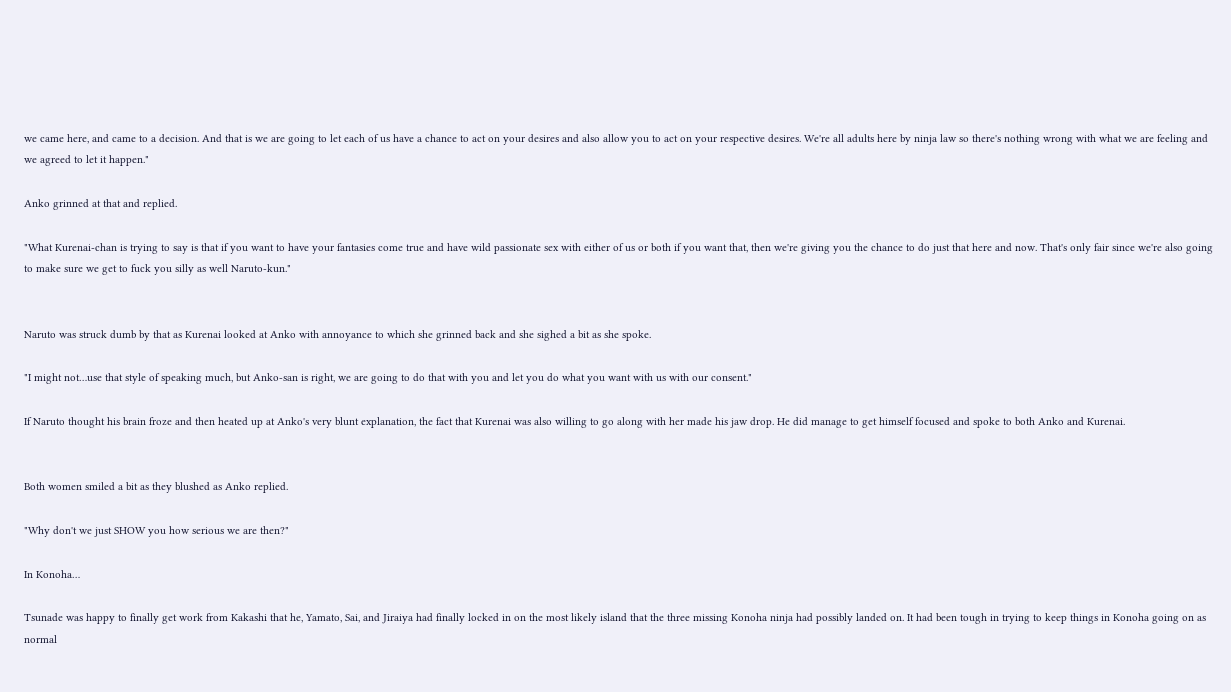we came here, and came to a decision. And that is we are going to let each of us have a chance to act on your desires and also allow you to act on your respective desires. We're all adults here by ninja law so there's nothing wrong with what we are feeling and we agreed to let it happen."

Anko grinned at that and replied.

"What Kurenai-chan is trying to say is that if you want to have your fantasies come true and have wild passionate sex with either of us or both if you want that, then we're giving you the chance to do just that here and now. That's only fair since we're also going to make sure we get to fuck you silly as well Naruto-kun."


Naruto was struck dumb by that as Kurenai looked at Anko with annoyance to which she grinned back and she sighed a bit as she spoke.

"I might not…use that style of speaking much, but Anko-san is right, we are going to do that with you and let you do what you want with us with our consent."

If Naruto thought his brain froze and then heated up at Anko's very blunt explanation, the fact that Kurenai was also willing to go along with her made his jaw drop. He did manage to get himself focused and spoke to both Anko and Kurenai.


Both women smiled a bit as they blushed as Anko replied.

"Why don't we just SHOW you how serious we are then?"

In Konoha…

Tsunade was happy to finally get work from Kakashi that he, Yamato, Sai, and Jiraiya had finally locked in on the most likely island that the three missing Konoha ninja had possibly landed on. It had been tough in trying to keep things in Konoha going on as normal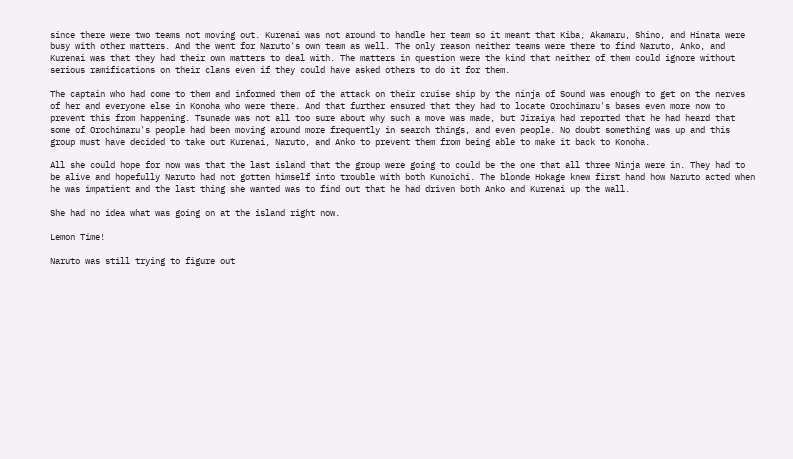since there were two teams not moving out. Kurenai was not around to handle her team so it meant that Kiba, Akamaru, Shino, and Hinata were busy with other matters. And the went for Naruto's own team as well. The only reason neither teams were there to find Naruto, Anko, and Kurenai was that they had their own matters to deal with. The matters in question were the kind that neither of them could ignore without serious ramifications on their clans even if they could have asked others to do it for them.

The captain who had come to them and informed them of the attack on their cruise ship by the ninja of Sound was enough to get on the nerves of her and everyone else in Konoha who were there. And that further ensured that they had to locate Orochimaru's bases even more now to prevent this from happening. Tsunade was not all too sure about why such a move was made, but Jiraiya had reported that he had heard that some of Orochimaru's people had been moving around more frequently in search things, and even people. No doubt something was up and this group must have decided to take out Kurenai, Naruto, and Anko to prevent them from being able to make it back to Konoha.

All she could hope for now was that the last island that the group were going to could be the one that all three Ninja were in. They had to be alive and hopefully Naruto had not gotten himself into trouble with both Kunoichi. The blonde Hokage knew first hand how Naruto acted when he was impatient and the last thing she wanted was to find out that he had driven both Anko and Kurenai up the wall.

She had no idea what was going on at the island right now.

Lemon Time!

Naruto was still trying to figure out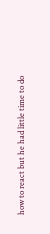how to react but he had little time to do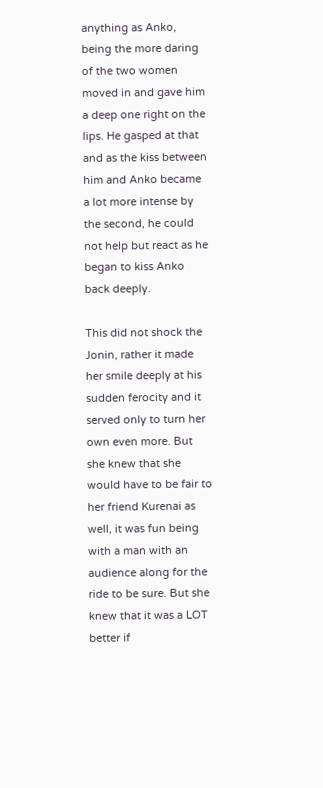anything as Anko, being the more daring of the two women moved in and gave him a deep one right on the lips. He gasped at that and as the kiss between him and Anko became a lot more intense by the second, he could not help but react as he began to kiss Anko back deeply.

This did not shock the Jonin, rather it made her smile deeply at his sudden ferocity and it served only to turn her own even more. But she knew that she would have to be fair to her friend Kurenai as well, it was fun being with a man with an audience along for the ride to be sure. But she knew that it was a LOT better if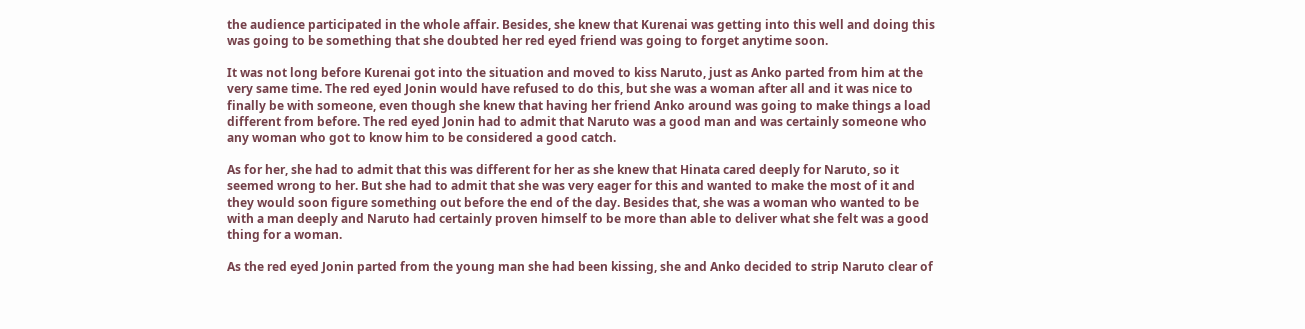the audience participated in the whole affair. Besides, she knew that Kurenai was getting into this well and doing this was going to be something that she doubted her red eyed friend was going to forget anytime soon.

It was not long before Kurenai got into the situation and moved to kiss Naruto, just as Anko parted from him at the very same time. The red eyed Jonin would have refused to do this, but she was a woman after all and it was nice to finally be with someone, even though she knew that having her friend Anko around was going to make things a load different from before. The red eyed Jonin had to admit that Naruto was a good man and was certainly someone who any woman who got to know him to be considered a good catch.

As for her, she had to admit that this was different for her as she knew that Hinata cared deeply for Naruto, so it seemed wrong to her. But she had to admit that she was very eager for this and wanted to make the most of it and they would soon figure something out before the end of the day. Besides that, she was a woman who wanted to be with a man deeply and Naruto had certainly proven himself to be more than able to deliver what she felt was a good thing for a woman.

As the red eyed Jonin parted from the young man she had been kissing, she and Anko decided to strip Naruto clear of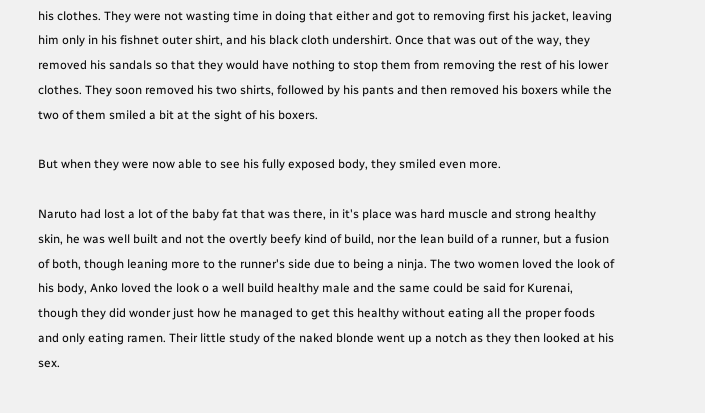his clothes. They were not wasting time in doing that either and got to removing first his jacket, leaving him only in his fishnet outer shirt, and his black cloth undershirt. Once that was out of the way, they removed his sandals so that they would have nothing to stop them from removing the rest of his lower clothes. They soon removed his two shirts, followed by his pants and then removed his boxers while the two of them smiled a bit at the sight of his boxers.

But when they were now able to see his fully exposed body, they smiled even more.

Naruto had lost a lot of the baby fat that was there, in it's place was hard muscle and strong healthy skin, he was well built and not the overtly beefy kind of build, nor the lean build of a runner, but a fusion of both, though leaning more to the runner's side due to being a ninja. The two women loved the look of his body, Anko loved the look o a well build healthy male and the same could be said for Kurenai, though they did wonder just how he managed to get this healthy without eating all the proper foods and only eating ramen. Their little study of the naked blonde went up a notch as they then looked at his sex.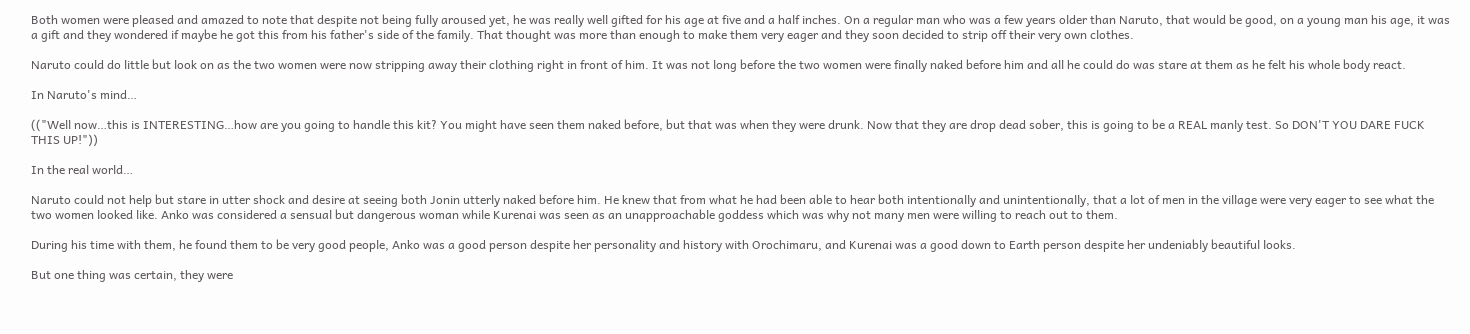Both women were pleased and amazed to note that despite not being fully aroused yet, he was really well gifted for his age at five and a half inches. On a regular man who was a few years older than Naruto, that would be good, on a young man his age, it was a gift and they wondered if maybe he got this from his father's side of the family. That thought was more than enough to make them very eager and they soon decided to strip off their very own clothes.

Naruto could do little but look on as the two women were now stripping away their clothing right in front of him. It was not long before the two women were finally naked before him and all he could do was stare at them as he felt his whole body react.

In Naruto's mind…

(("Well now…this is INTERESTING…how are you going to handle this kit? You might have seen them naked before, but that was when they were drunk. Now that they are drop dead sober, this is going to be a REAL manly test. So DON'T YOU DARE FUCK THIS UP!"))

In the real world…

Naruto could not help but stare in utter shock and desire at seeing both Jonin utterly naked before him. He knew that from what he had been able to hear both intentionally and unintentionally, that a lot of men in the village were very eager to see what the two women looked like. Anko was considered a sensual but dangerous woman while Kurenai was seen as an unapproachable goddess which was why not many men were willing to reach out to them.

During his time with them, he found them to be very good people, Anko was a good person despite her personality and history with Orochimaru, and Kurenai was a good down to Earth person despite her undeniably beautiful looks.

But one thing was certain, they were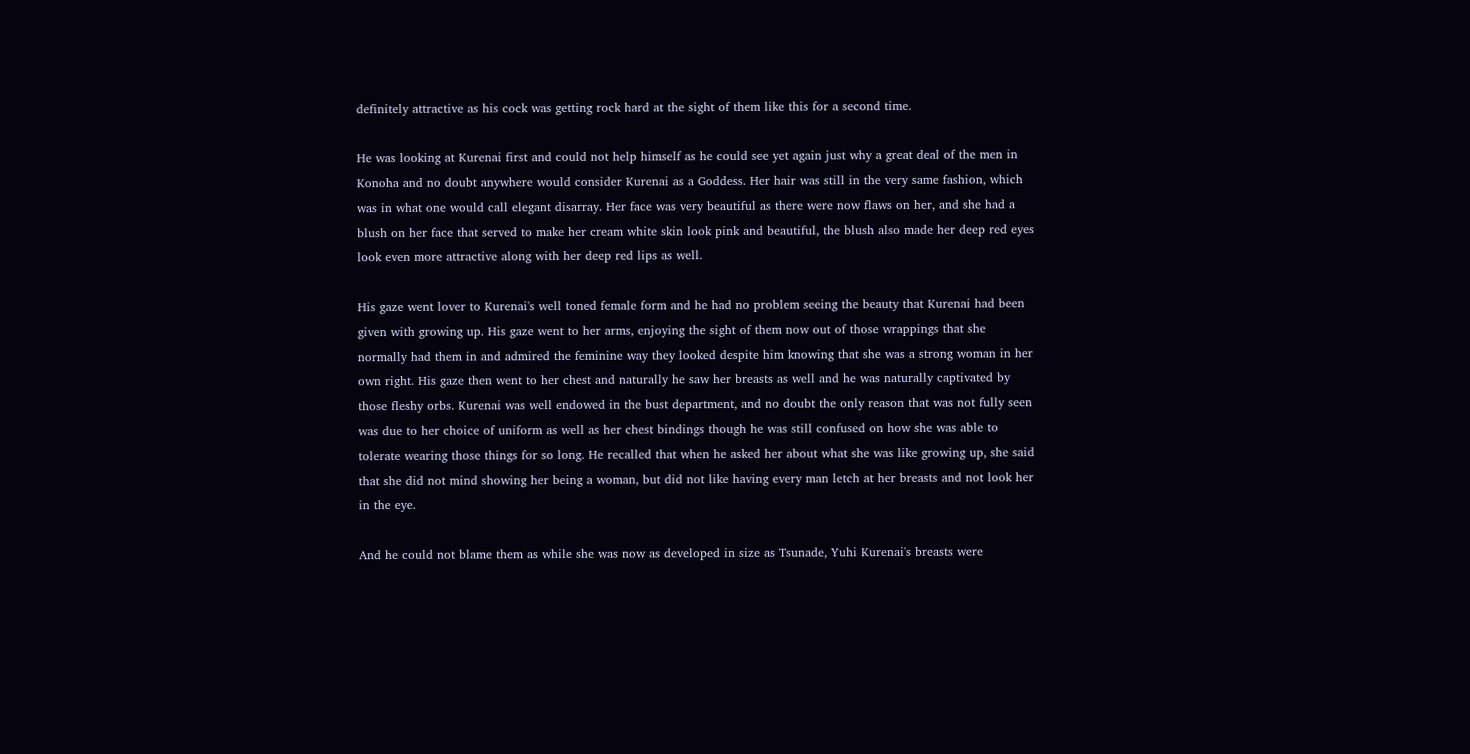definitely attractive as his cock was getting rock hard at the sight of them like this for a second time.

He was looking at Kurenai first and could not help himself as he could see yet again just why a great deal of the men in Konoha and no doubt anywhere would consider Kurenai as a Goddess. Her hair was still in the very same fashion, which was in what one would call elegant disarray. Her face was very beautiful as there were now flaws on her, and she had a blush on her face that served to make her cream white skin look pink and beautiful, the blush also made her deep red eyes look even more attractive along with her deep red lips as well.

His gaze went lover to Kurenai's well toned female form and he had no problem seeing the beauty that Kurenai had been given with growing up. His gaze went to her arms, enjoying the sight of them now out of those wrappings that she normally had them in and admired the feminine way they looked despite him knowing that she was a strong woman in her own right. His gaze then went to her chest and naturally he saw her breasts as well and he was naturally captivated by those fleshy orbs. Kurenai was well endowed in the bust department, and no doubt the only reason that was not fully seen was due to her choice of uniform as well as her chest bindings though he was still confused on how she was able to tolerate wearing those things for so long. He recalled that when he asked her about what she was like growing up, she said that she did not mind showing her being a woman, but did not like having every man letch at her breasts and not look her in the eye.

And he could not blame them as while she was now as developed in size as Tsunade, Yuhi Kurenai's breasts were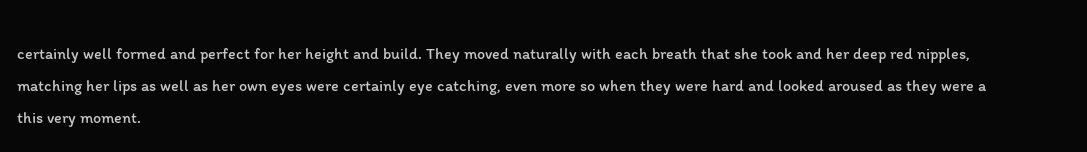certainly well formed and perfect for her height and build. They moved naturally with each breath that she took and her deep red nipples, matching her lips as well as her own eyes were certainly eye catching, even more so when they were hard and looked aroused as they were a this very moment.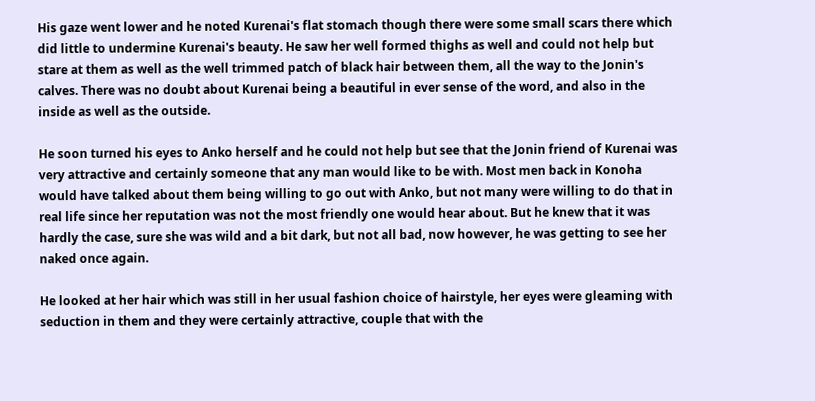His gaze went lower and he noted Kurenai's flat stomach though there were some small scars there which did little to undermine Kurenai's beauty. He saw her well formed thighs as well and could not help but stare at them as well as the well trimmed patch of black hair between them, all the way to the Jonin's calves. There was no doubt about Kurenai being a beautiful in ever sense of the word, and also in the inside as well as the outside.

He soon turned his eyes to Anko herself and he could not help but see that the Jonin friend of Kurenai was very attractive and certainly someone that any man would like to be with. Most men back in Konoha would have talked about them being willing to go out with Anko, but not many were willing to do that in real life since her reputation was not the most friendly one would hear about. But he knew that it was hardly the case, sure she was wild and a bit dark, but not all bad, now however, he was getting to see her naked once again.

He looked at her hair which was still in her usual fashion choice of hairstyle, her eyes were gleaming with seduction in them and they were certainly attractive, couple that with the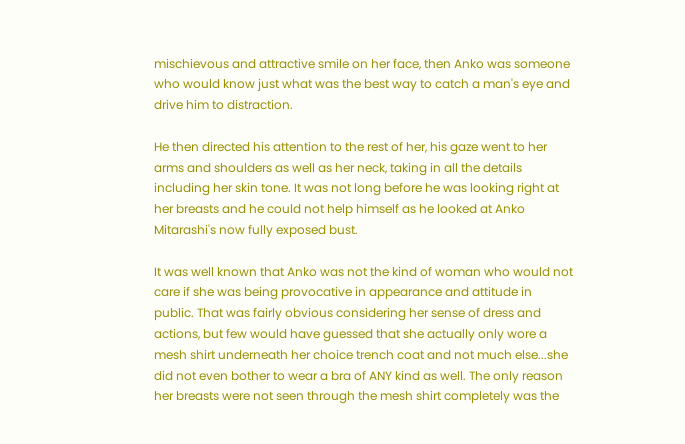mischievous and attractive smile on her face, then Anko was someone who would know just what was the best way to catch a man's eye and drive him to distraction.

He then directed his attention to the rest of her, his gaze went to her arms and shoulders as well as her neck, taking in all the details including her skin tone. It was not long before he was looking right at her breasts and he could not help himself as he looked at Anko Mitarashi's now fully exposed bust.

It was well known that Anko was not the kind of woman who would not care if she was being provocative in appearance and attitude in public. That was fairly obvious considering her sense of dress and actions, but few would have guessed that she actually only wore a mesh shirt underneath her choice trench coat and not much else...she did not even bother to wear a bra of ANY kind as well. The only reason her breasts were not seen through the mesh shirt completely was the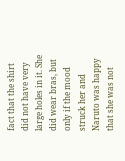fact that the shirt did not have very large holes in it. She did wear bras, but only if the mood struck her and Naruto was happy that she was not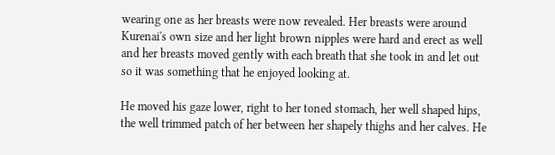wearing one as her breasts were now revealed. Her breasts were around Kurenai's own size and her light brown nipples were hard and erect as well and her breasts moved gently with each breath that she took in and let out so it was something that he enjoyed looking at.

He moved his gaze lower, right to her toned stomach, her well shaped hips, the well trimmed patch of her between her shapely thighs and her calves. He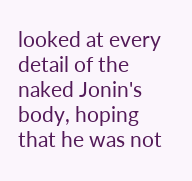looked at every detail of the naked Jonin's body, hoping that he was not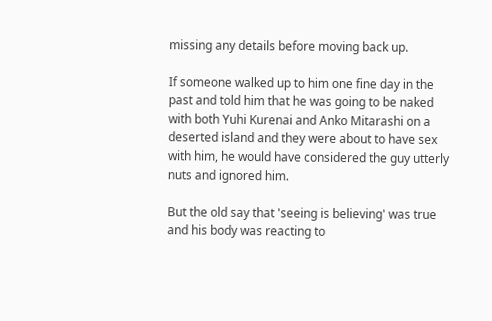missing any details before moving back up.

If someone walked up to him one fine day in the past and told him that he was going to be naked with both Yuhi Kurenai and Anko Mitarashi on a deserted island and they were about to have sex with him, he would have considered the guy utterly nuts and ignored him.

But the old say that 'seeing is believing' was true and his body was reacting to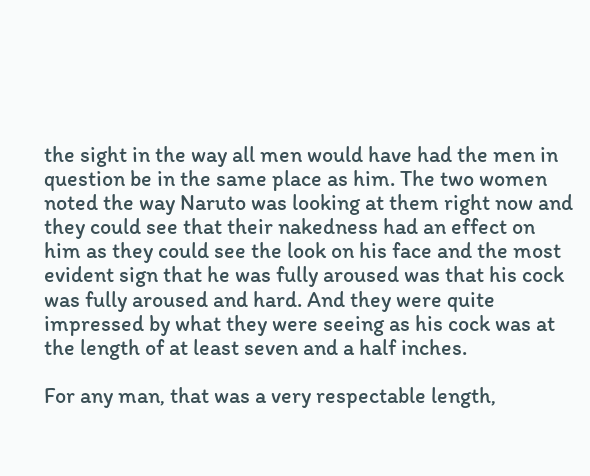the sight in the way all men would have had the men in question be in the same place as him. The two women noted the way Naruto was looking at them right now and they could see that their nakedness had an effect on him as they could see the look on his face and the most evident sign that he was fully aroused was that his cock was fully aroused and hard. And they were quite impressed by what they were seeing as his cock was at the length of at least seven and a half inches.

For any man, that was a very respectable length,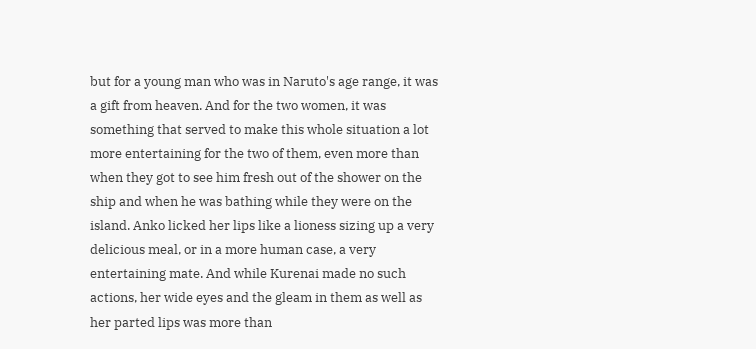but for a young man who was in Naruto's age range, it was a gift from heaven. And for the two women, it was something that served to make this whole situation a lot more entertaining for the two of them, even more than when they got to see him fresh out of the shower on the ship and when he was bathing while they were on the island. Anko licked her lips like a lioness sizing up a very delicious meal, or in a more human case, a very entertaining mate. And while Kurenai made no such actions, her wide eyes and the gleam in them as well as her parted lips was more than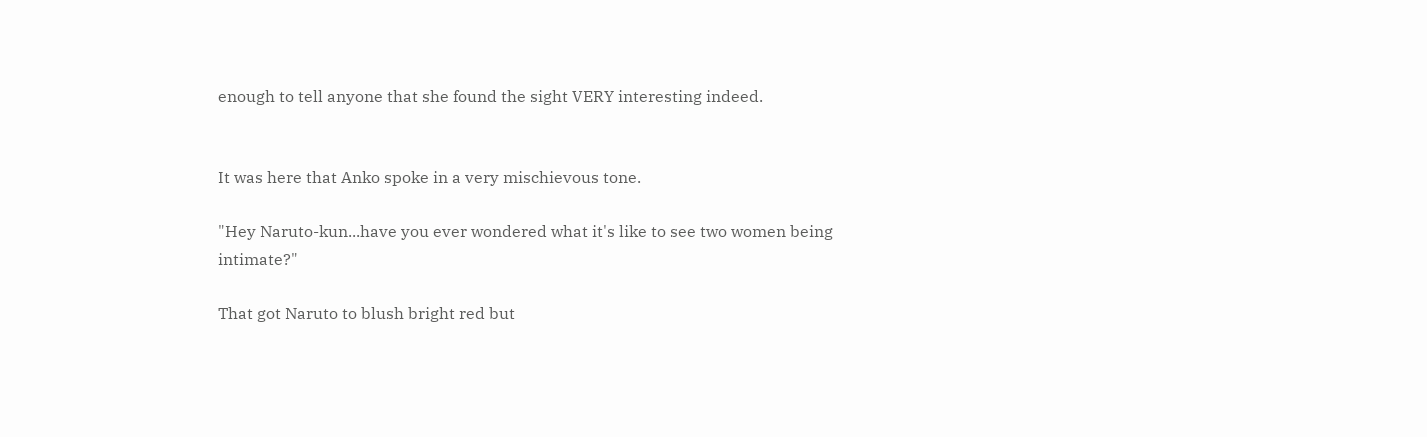enough to tell anyone that she found the sight VERY interesting indeed.


It was here that Anko spoke in a very mischievous tone.

"Hey Naruto-kun...have you ever wondered what it's like to see two women being intimate?"

That got Naruto to blush bright red but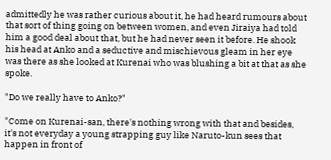admittedly he was rather curious about it, he had heard rumours about that sort of thing going on between women, and even Jiraiya had told him a good deal about that, but he had never seen it before. He shook his head at Anko and a seductive and mischievous gleam in her eye was there as she looked at Kurenai who was blushing a bit at that as she spoke.

"Do we really have to Anko?"

"Come on Kurenai-san, there's nothing wrong with that and besides, it's not everyday a young strapping guy like Naruto-kun sees that happen in front of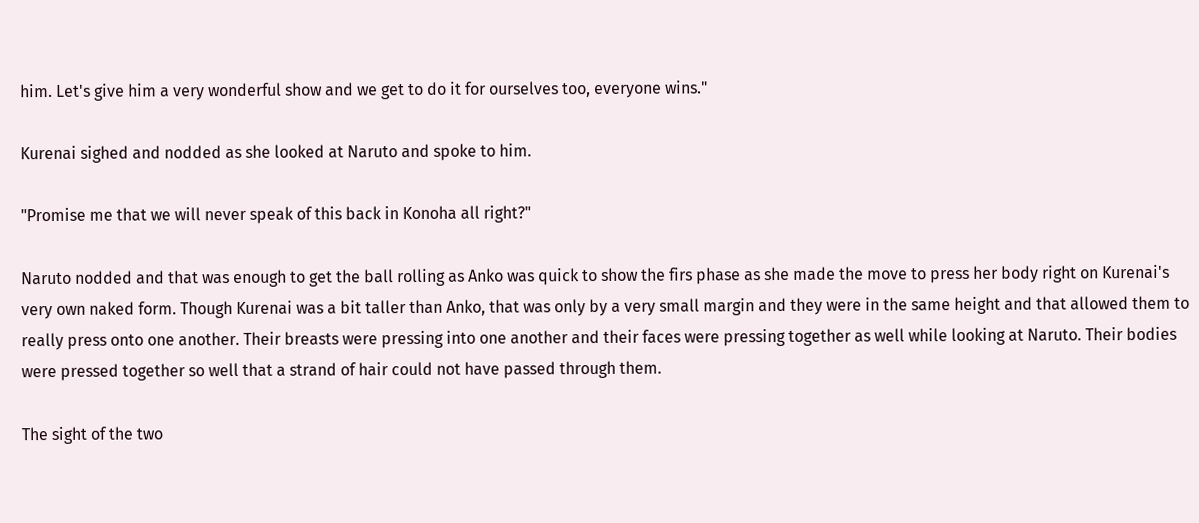him. Let's give him a very wonderful show and we get to do it for ourselves too, everyone wins."

Kurenai sighed and nodded as she looked at Naruto and spoke to him.

"Promise me that we will never speak of this back in Konoha all right?"

Naruto nodded and that was enough to get the ball rolling as Anko was quick to show the firs phase as she made the move to press her body right on Kurenai's very own naked form. Though Kurenai was a bit taller than Anko, that was only by a very small margin and they were in the same height and that allowed them to really press onto one another. Their breasts were pressing into one another and their faces were pressing together as well while looking at Naruto. Their bodies were pressed together so well that a strand of hair could not have passed through them.

The sight of the two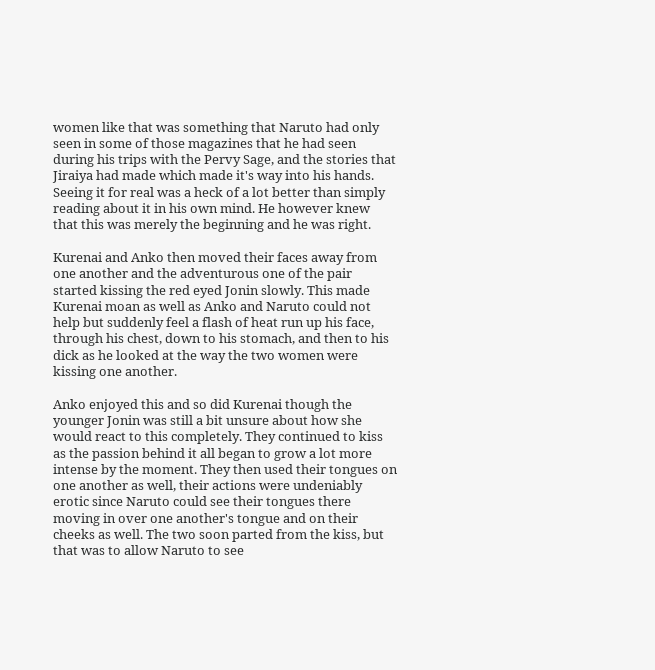women like that was something that Naruto had only seen in some of those magazines that he had seen during his trips with the Pervy Sage, and the stories that Jiraiya had made which made it's way into his hands. Seeing it for real was a heck of a lot better than simply reading about it in his own mind. He however knew that this was merely the beginning and he was right.

Kurenai and Anko then moved their faces away from one another and the adventurous one of the pair started kissing the red eyed Jonin slowly. This made Kurenai moan as well as Anko and Naruto could not help but suddenly feel a flash of heat run up his face, through his chest, down to his stomach, and then to his dick as he looked at the way the two women were kissing one another.

Anko enjoyed this and so did Kurenai though the younger Jonin was still a bit unsure about how she would react to this completely. They continued to kiss as the passion behind it all began to grow a lot more intense by the moment. They then used their tongues on one another as well, their actions were undeniably erotic since Naruto could see their tongues there moving in over one another's tongue and on their cheeks as well. The two soon parted from the kiss, but that was to allow Naruto to see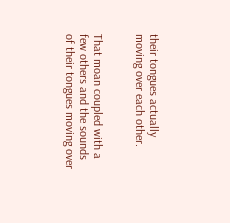their tongues actually moving over each other.


That moan coupled with a few others and the sounds of their tongues moving over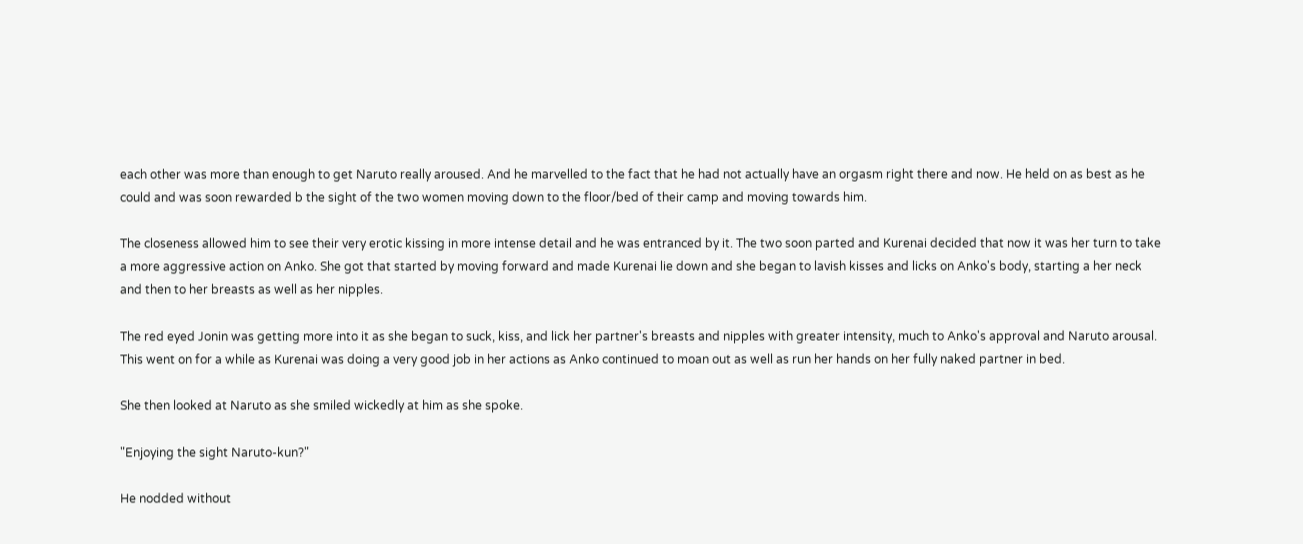each other was more than enough to get Naruto really aroused. And he marvelled to the fact that he had not actually have an orgasm right there and now. He held on as best as he could and was soon rewarded b the sight of the two women moving down to the floor/bed of their camp and moving towards him.

The closeness allowed him to see their very erotic kissing in more intense detail and he was entranced by it. The two soon parted and Kurenai decided that now it was her turn to take a more aggressive action on Anko. She got that started by moving forward and made Kurenai lie down and she began to lavish kisses and licks on Anko's body, starting a her neck and then to her breasts as well as her nipples.

The red eyed Jonin was getting more into it as she began to suck, kiss, and lick her partner's breasts and nipples with greater intensity, much to Anko's approval and Naruto arousal. This went on for a while as Kurenai was doing a very good job in her actions as Anko continued to moan out as well as run her hands on her fully naked partner in bed.

She then looked at Naruto as she smiled wickedly at him as she spoke.

"Enjoying the sight Naruto-kun?"

He nodded without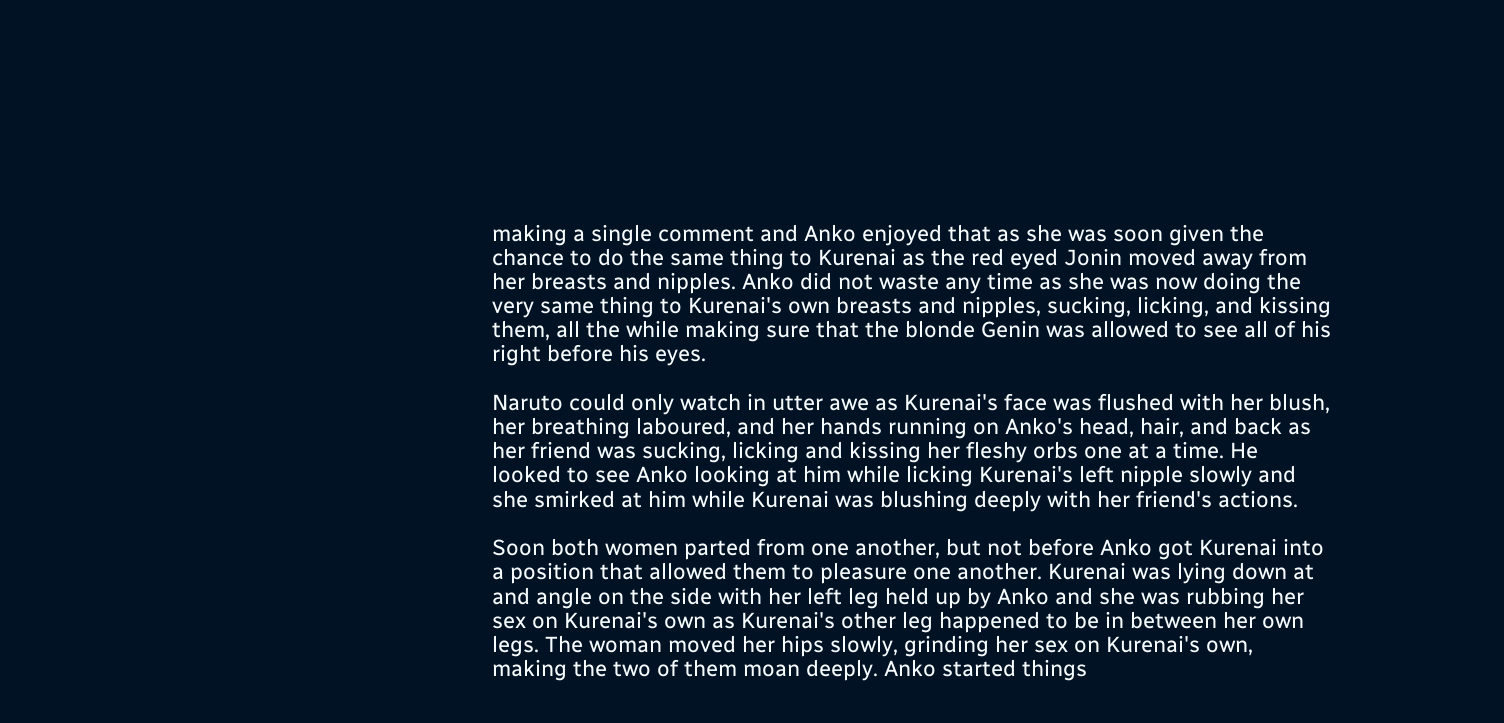making a single comment and Anko enjoyed that as she was soon given the chance to do the same thing to Kurenai as the red eyed Jonin moved away from her breasts and nipples. Anko did not waste any time as she was now doing the very same thing to Kurenai's own breasts and nipples, sucking, licking, and kissing them, all the while making sure that the blonde Genin was allowed to see all of his right before his eyes.

Naruto could only watch in utter awe as Kurenai's face was flushed with her blush, her breathing laboured, and her hands running on Anko's head, hair, and back as her friend was sucking, licking and kissing her fleshy orbs one at a time. He looked to see Anko looking at him while licking Kurenai's left nipple slowly and she smirked at him while Kurenai was blushing deeply with her friend's actions.

Soon both women parted from one another, but not before Anko got Kurenai into a position that allowed them to pleasure one another. Kurenai was lying down at and angle on the side with her left leg held up by Anko and she was rubbing her sex on Kurenai's own as Kurenai's other leg happened to be in between her own legs. The woman moved her hips slowly, grinding her sex on Kurenai's own, making the two of them moan deeply. Anko started things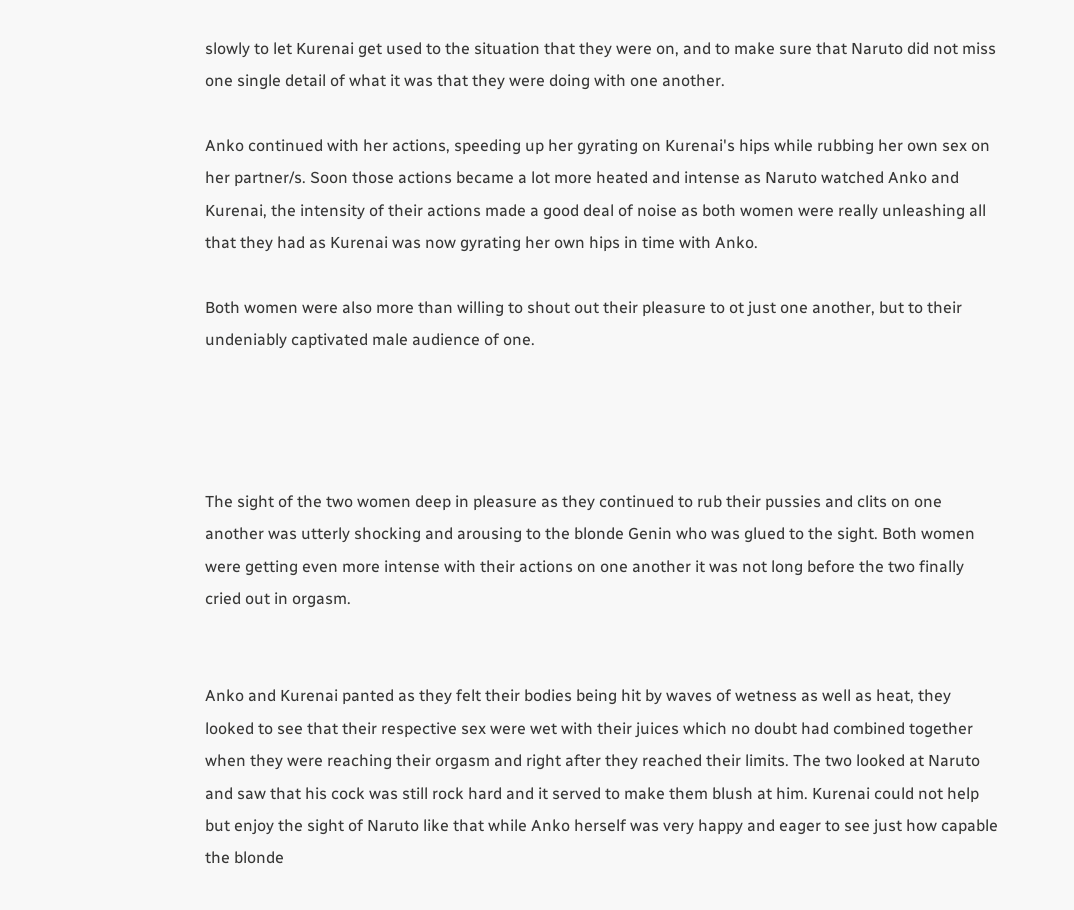slowly to let Kurenai get used to the situation that they were on, and to make sure that Naruto did not miss one single detail of what it was that they were doing with one another.

Anko continued with her actions, speeding up her gyrating on Kurenai's hips while rubbing her own sex on her partner/s. Soon those actions became a lot more heated and intense as Naruto watched Anko and Kurenai, the intensity of their actions made a good deal of noise as both women were really unleashing all that they had as Kurenai was now gyrating her own hips in time with Anko.

Both women were also more than willing to shout out their pleasure to ot just one another, but to their undeniably captivated male audience of one.




The sight of the two women deep in pleasure as they continued to rub their pussies and clits on one another was utterly shocking and arousing to the blonde Genin who was glued to the sight. Both women were getting even more intense with their actions on one another it was not long before the two finally cried out in orgasm.


Anko and Kurenai panted as they felt their bodies being hit by waves of wetness as well as heat, they looked to see that their respective sex were wet with their juices which no doubt had combined together when they were reaching their orgasm and right after they reached their limits. The two looked at Naruto and saw that his cock was still rock hard and it served to make them blush at him. Kurenai could not help but enjoy the sight of Naruto like that while Anko herself was very happy and eager to see just how capable the blonde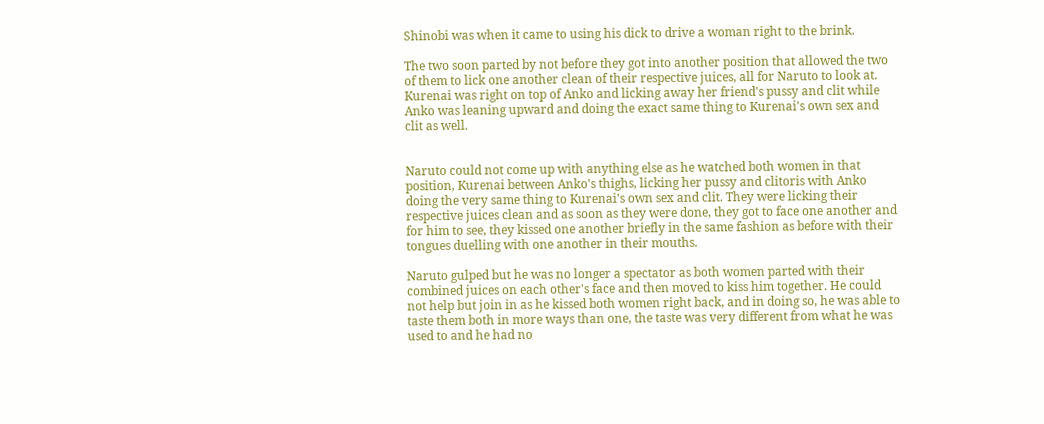Shinobi was when it came to using his dick to drive a woman right to the brink.

The two soon parted by not before they got into another position that allowed the two of them to lick one another clean of their respective juices, all for Naruto to look at. Kurenai was right on top of Anko and licking away her friend's pussy and clit while Anko was leaning upward and doing the exact same thing to Kurenai's own sex and clit as well.


Naruto could not come up with anything else as he watched both women in that position, Kurenai between Anko's thighs, licking her pussy and clitoris with Anko doing the very same thing to Kurenai's own sex and clit. They were licking their respective juices clean and as soon as they were done, they got to face one another and for him to see, they kissed one another briefly in the same fashion as before with their tongues duelling with one another in their mouths.

Naruto gulped but he was no longer a spectator as both women parted with their combined juices on each other's face and then moved to kiss him together. He could not help but join in as he kissed both women right back, and in doing so, he was able to taste them both in more ways than one, the taste was very different from what he was used to and he had no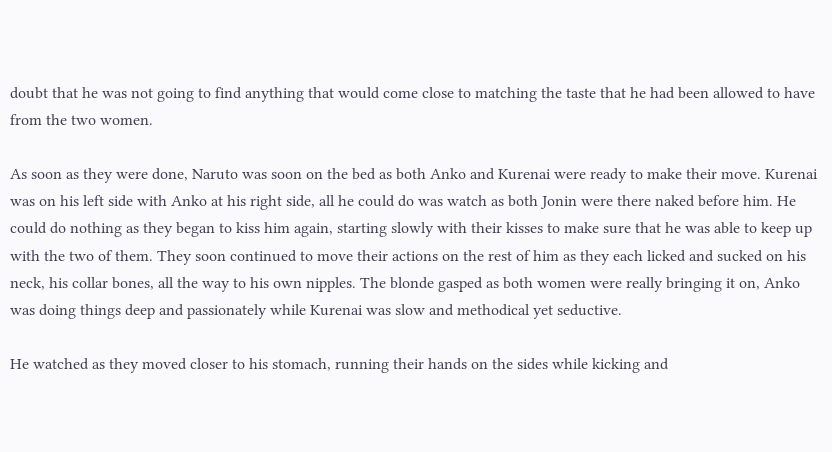doubt that he was not going to find anything that would come close to matching the taste that he had been allowed to have from the two women.

As soon as they were done, Naruto was soon on the bed as both Anko and Kurenai were ready to make their move. Kurenai was on his left side with Anko at his right side, all he could do was watch as both Jonin were there naked before him. He could do nothing as they began to kiss him again, starting slowly with their kisses to make sure that he was able to keep up with the two of them. They soon continued to move their actions on the rest of him as they each licked and sucked on his neck, his collar bones, all the way to his own nipples. The blonde gasped as both women were really bringing it on, Anko was doing things deep and passionately while Kurenai was slow and methodical yet seductive.

He watched as they moved closer to his stomach, running their hands on the sides while kicking and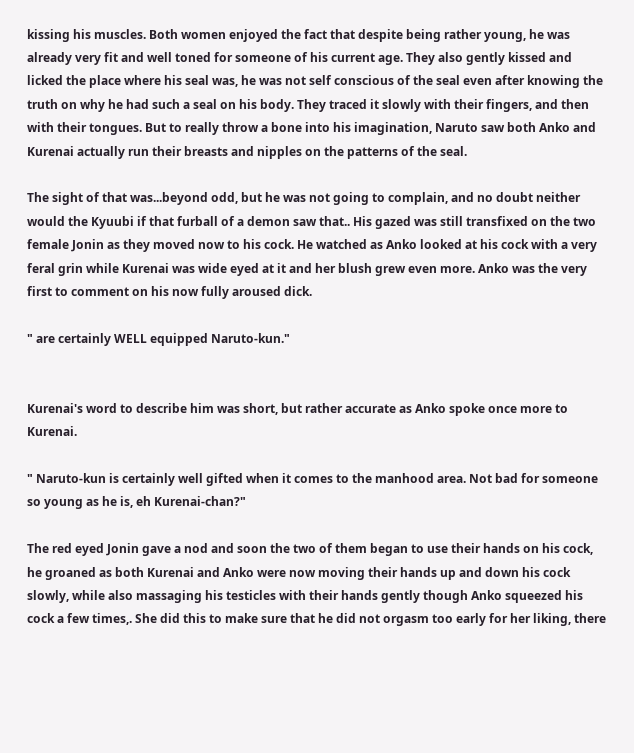kissing his muscles. Both women enjoyed the fact that despite being rather young, he was already very fit and well toned for someone of his current age. They also gently kissed and licked the place where his seal was, he was not self conscious of the seal even after knowing the truth on why he had such a seal on his body. They traced it slowly with their fingers, and then with their tongues. But to really throw a bone into his imagination, Naruto saw both Anko and Kurenai actually run their breasts and nipples on the patterns of the seal.

The sight of that was...beyond odd, but he was not going to complain, and no doubt neither would the Kyuubi if that furball of a demon saw that.. His gazed was still transfixed on the two female Jonin as they moved now to his cock. He watched as Anko looked at his cock with a very feral grin while Kurenai was wide eyed at it and her blush grew even more. Anko was the very first to comment on his now fully aroused dick.

" are certainly WELL equipped Naruto-kun."


Kurenai's word to describe him was short, but rather accurate as Anko spoke once more to Kurenai.

" Naruto-kun is certainly well gifted when it comes to the manhood area. Not bad for someone so young as he is, eh Kurenai-chan?"

The red eyed Jonin gave a nod and soon the two of them began to use their hands on his cock, he groaned as both Kurenai and Anko were now moving their hands up and down his cock slowly, while also massaging his testicles with their hands gently though Anko squeezed his cock a few times,. She did this to make sure that he did not orgasm too early for her liking, there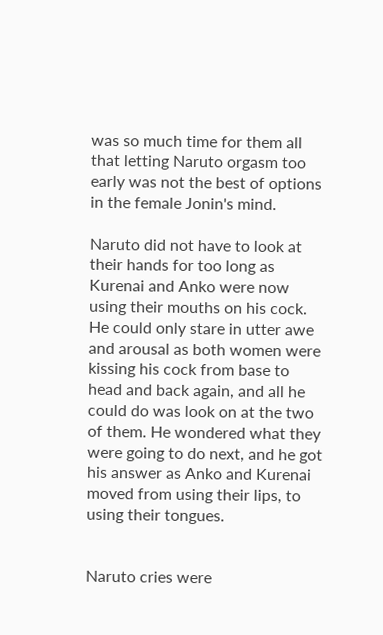was so much time for them all that letting Naruto orgasm too early was not the best of options in the female Jonin's mind.

Naruto did not have to look at their hands for too long as Kurenai and Anko were now using their mouths on his cock. He could only stare in utter awe and arousal as both women were kissing his cock from base to head and back again, and all he could do was look on at the two of them. He wondered what they were going to do next, and he got his answer as Anko and Kurenai moved from using their lips, to using their tongues.


Naruto cries were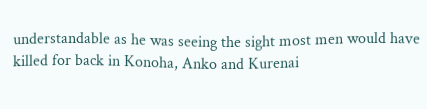understandable as he was seeing the sight most men would have killed for back in Konoha, Anko and Kurenai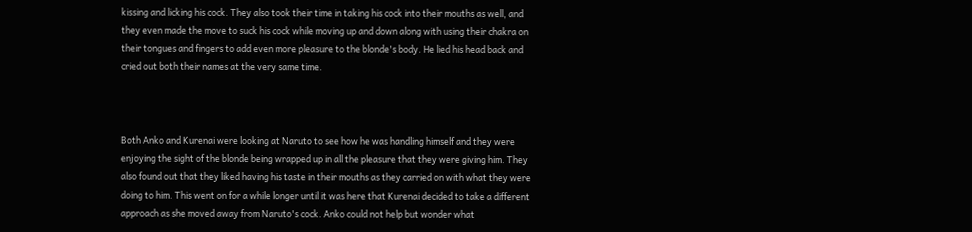kissing and licking his cock. They also took their time in taking his cock into their mouths as well, and they even made the move to suck his cock while moving up and down along with using their chakra on their tongues and fingers to add even more pleasure to the blonde's body. He lied his head back and cried out both their names at the very same time.



Both Anko and Kurenai were looking at Naruto to see how he was handling himself and they were enjoying the sight of the blonde being wrapped up in all the pleasure that they were giving him. They also found out that they liked having his taste in their mouths as they carried on with what they were doing to him. This went on for a while longer until it was here that Kurenai decided to take a different approach as she moved away from Naruto's cock. Anko could not help but wonder what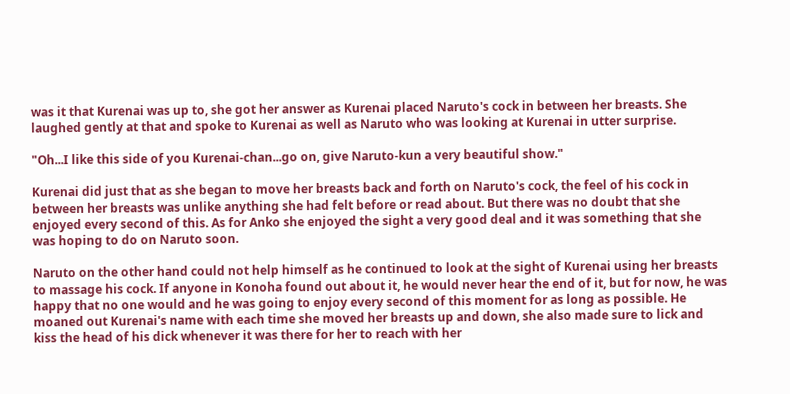was it that Kurenai was up to, she got her answer as Kurenai placed Naruto's cock in between her breasts. She laughed gently at that and spoke to Kurenai as well as Naruto who was looking at Kurenai in utter surprise.

"Oh...I like this side of you Kurenai-chan...go on, give Naruto-kun a very beautiful show."

Kurenai did just that as she began to move her breasts back and forth on Naruto's cock, the feel of his cock in between her breasts was unlike anything she had felt before or read about. But there was no doubt that she enjoyed every second of this. As for Anko she enjoyed the sight a very good deal and it was something that she was hoping to do on Naruto soon.

Naruto on the other hand could not help himself as he continued to look at the sight of Kurenai using her breasts to massage his cock. If anyone in Konoha found out about it, he would never hear the end of it, but for now, he was happy that no one would and he was going to enjoy every second of this moment for as long as possible. He moaned out Kurenai's name with each time she moved her breasts up and down, she also made sure to lick and kiss the head of his dick whenever it was there for her to reach with her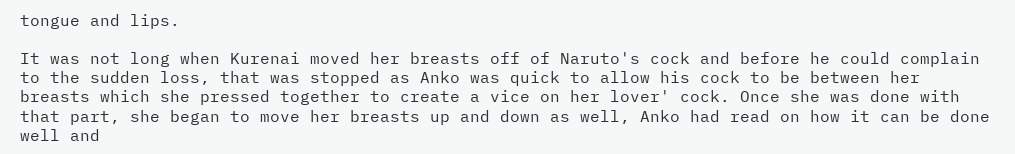tongue and lips.

It was not long when Kurenai moved her breasts off of Naruto's cock and before he could complain to the sudden loss, that was stopped as Anko was quick to allow his cock to be between her breasts which she pressed together to create a vice on her lover' cock. Once she was done with that part, she began to move her breasts up and down as well, Anko had read on how it can be done well and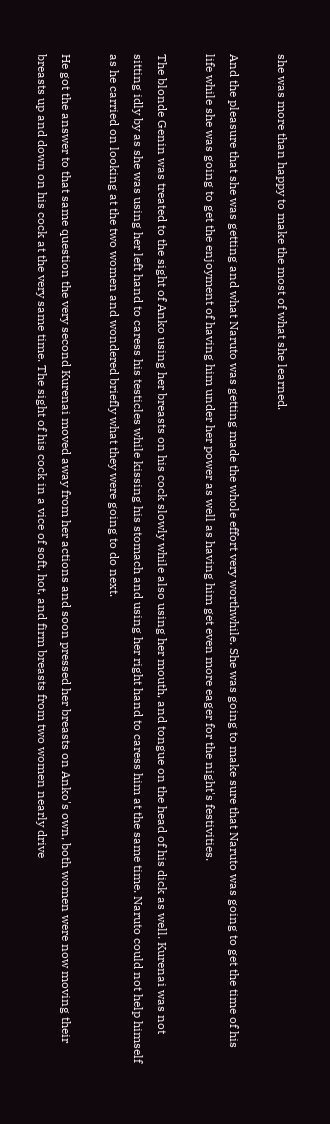she was more than happy to make the most of what she learned.

And the pleasure that she was getting and what Naruto was getting made the whole effort very worthwhile. She was going to make sure that Naruto was going to get the time of his life while she was going to get the enjoyment of having him under her power as well as having him get even more eager for the night's festivities.

The blonde Genin was treated to the sight of Anko using her breasts on his cock slowly while also using her mouth, and tongue on the head of his dick as well. Kurenai was not sitting idly by as she was using her left hand to caress his testicles while kissing his stomach and using her right hand to caress him at the same time. Naruto could not help himself as he carried on looking at the two women and wondered briefly what they were going to do next.

He got the answer to that same question the very second Kurenai moved away from her actions and soon pressed her breasts on Anko's own, both women were now moving their breasts up and down on his cock at the very same time. The sight of his cock in a vice of soft, hot, and firm breasts from two women nearly drive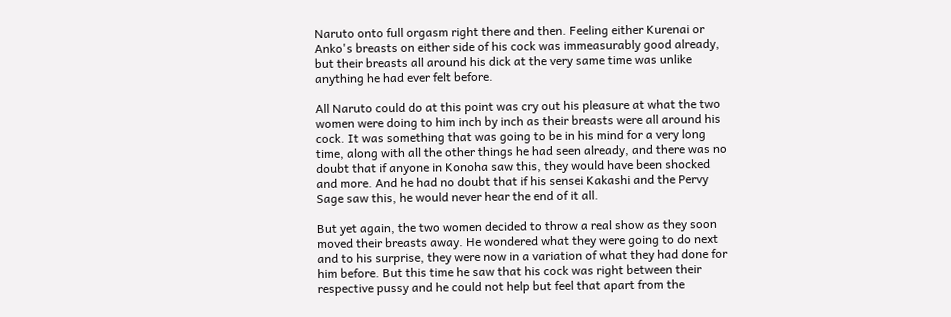Naruto onto full orgasm right there and then. Feeling either Kurenai or Anko's breasts on either side of his cock was immeasurably good already, but their breasts all around his dick at the very same time was unlike anything he had ever felt before.

All Naruto could do at this point was cry out his pleasure at what the two women were doing to him inch by inch as their breasts were all around his cock. It was something that was going to be in his mind for a very long time, along with all the other things he had seen already, and there was no doubt that if anyone in Konoha saw this, they would have been shocked and more. And he had no doubt that if his sensei Kakashi and the Pervy Sage saw this, he would never hear the end of it all.

But yet again, the two women decided to throw a real show as they soon moved their breasts away. He wondered what they were going to do next and to his surprise, they were now in a variation of what they had done for him before. But this time he saw that his cock was right between their respective pussy and he could not help but feel that apart from the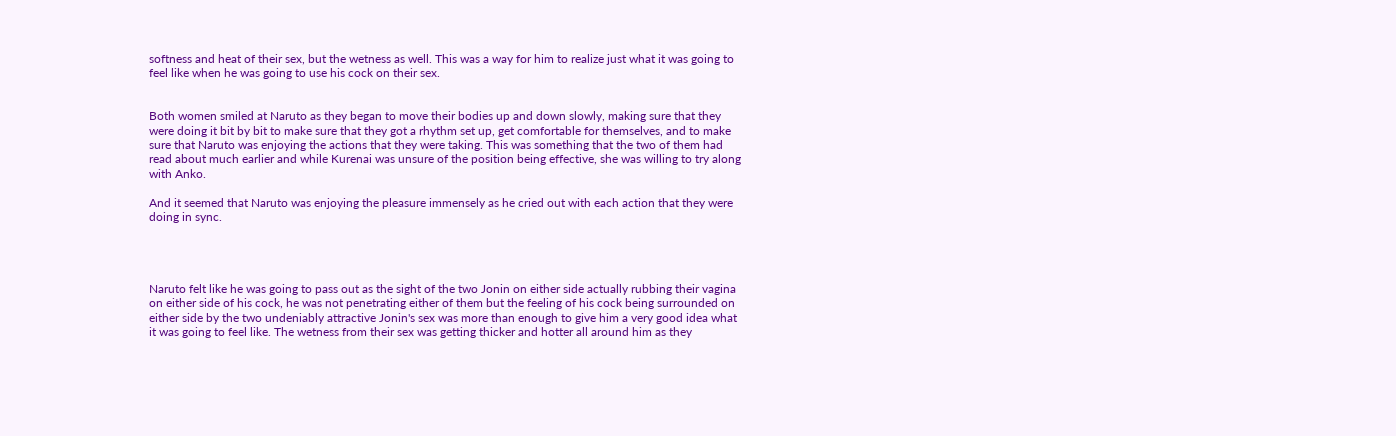softness and heat of their sex, but the wetness as well. This was a way for him to realize just what it was going to feel like when he was going to use his cock on their sex.


Both women smiled at Naruto as they began to move their bodies up and down slowly, making sure that they were doing it bit by bit to make sure that they got a rhythm set up, get comfortable for themselves, and to make sure that Naruto was enjoying the actions that they were taking. This was something that the two of them had read about much earlier and while Kurenai was unsure of the position being effective, she was willing to try along with Anko.

And it seemed that Naruto was enjoying the pleasure immensely as he cried out with each action that they were doing in sync.




Naruto felt like he was going to pass out as the sight of the two Jonin on either side actually rubbing their vagina on either side of his cock, he was not penetrating either of them but the feeling of his cock being surrounded on either side by the two undeniably attractive Jonin's sex was more than enough to give him a very good idea what it was going to feel like. The wetness from their sex was getting thicker and hotter all around him as they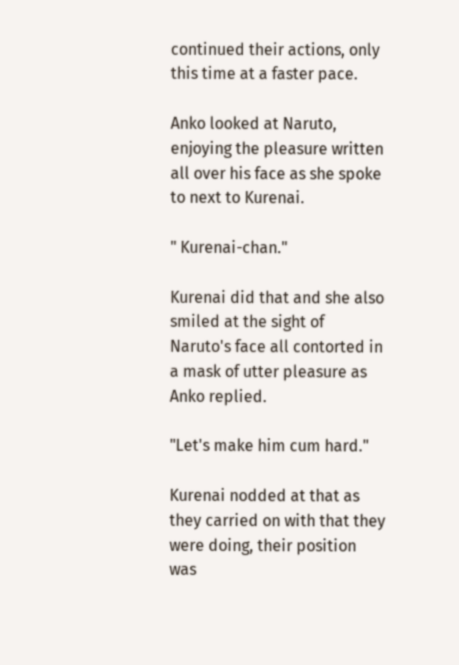continued their actions, only this time at a faster pace.

Anko looked at Naruto, enjoying the pleasure written all over his face as she spoke to next to Kurenai.

" Kurenai-chan."

Kurenai did that and she also smiled at the sight of Naruto's face all contorted in a mask of utter pleasure as Anko replied.

"Let's make him cum hard."

Kurenai nodded at that as they carried on with that they were doing, their position was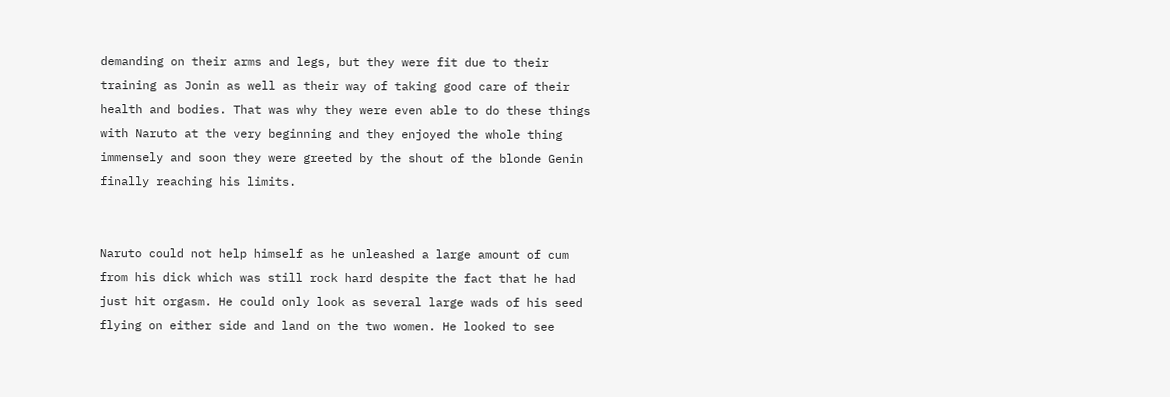demanding on their arms and legs, but they were fit due to their training as Jonin as well as their way of taking good care of their health and bodies. That was why they were even able to do these things with Naruto at the very beginning and they enjoyed the whole thing immensely and soon they were greeted by the shout of the blonde Genin finally reaching his limits.


Naruto could not help himself as he unleashed a large amount of cum from his dick which was still rock hard despite the fact that he had just hit orgasm. He could only look as several large wads of his seed flying on either side and land on the two women. He looked to see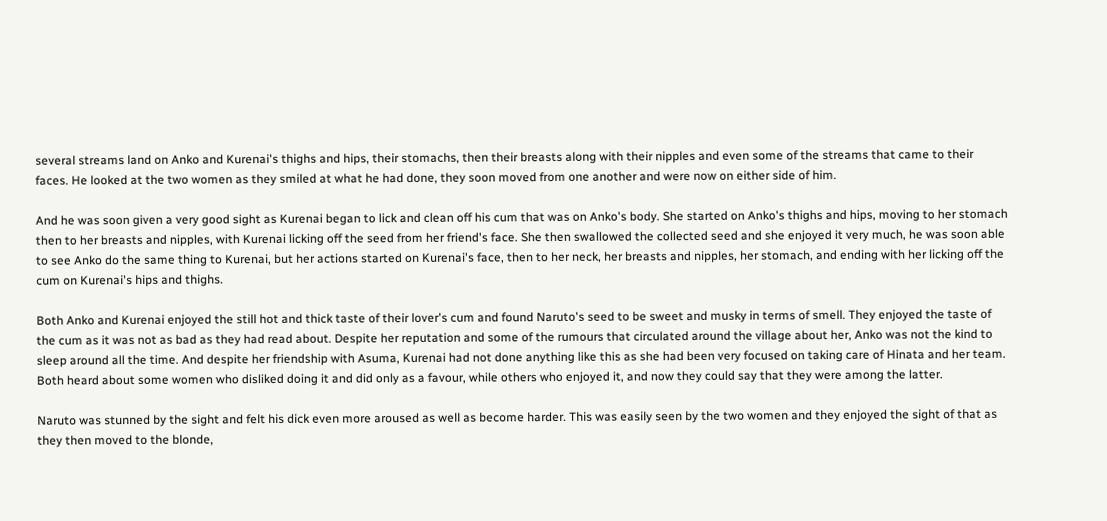several streams land on Anko and Kurenai's thighs and hips, their stomachs, then their breasts along with their nipples and even some of the streams that came to their faces. He looked at the two women as they smiled at what he had done, they soon moved from one another and were now on either side of him.

And he was soon given a very good sight as Kurenai began to lick and clean off his cum that was on Anko's body. She started on Anko's thighs and hips, moving to her stomach then to her breasts and nipples, with Kurenai licking off the seed from her friend's face. She then swallowed the collected seed and she enjoyed it very much, he was soon able to see Anko do the same thing to Kurenai, but her actions started on Kurenai's face, then to her neck, her breasts and nipples, her stomach, and ending with her licking off the cum on Kurenai's hips and thighs.

Both Anko and Kurenai enjoyed the still hot and thick taste of their lover's cum and found Naruto's seed to be sweet and musky in terms of smell. They enjoyed the taste of the cum as it was not as bad as they had read about. Despite her reputation and some of the rumours that circulated around the village about her, Anko was not the kind to sleep around all the time. And despite her friendship with Asuma, Kurenai had not done anything like this as she had been very focused on taking care of Hinata and her team. Both heard about some women who disliked doing it and did only as a favour, while others who enjoyed it, and now they could say that they were among the latter.

Naruto was stunned by the sight and felt his dick even more aroused as well as become harder. This was easily seen by the two women and they enjoyed the sight of that as they then moved to the blonde,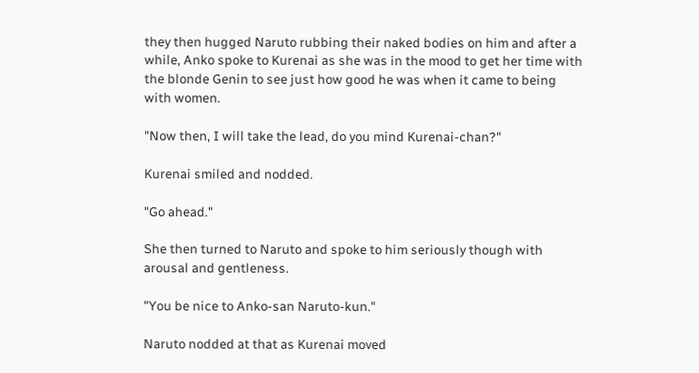they then hugged Naruto rubbing their naked bodies on him and after a while, Anko spoke to Kurenai as she was in the mood to get her time with the blonde Genin to see just how good he was when it came to being with women.

"Now then, I will take the lead, do you mind Kurenai-chan?"

Kurenai smiled and nodded.

"Go ahead."

She then turned to Naruto and spoke to him seriously though with arousal and gentleness.

"You be nice to Anko-san Naruto-kun."

Naruto nodded at that as Kurenai moved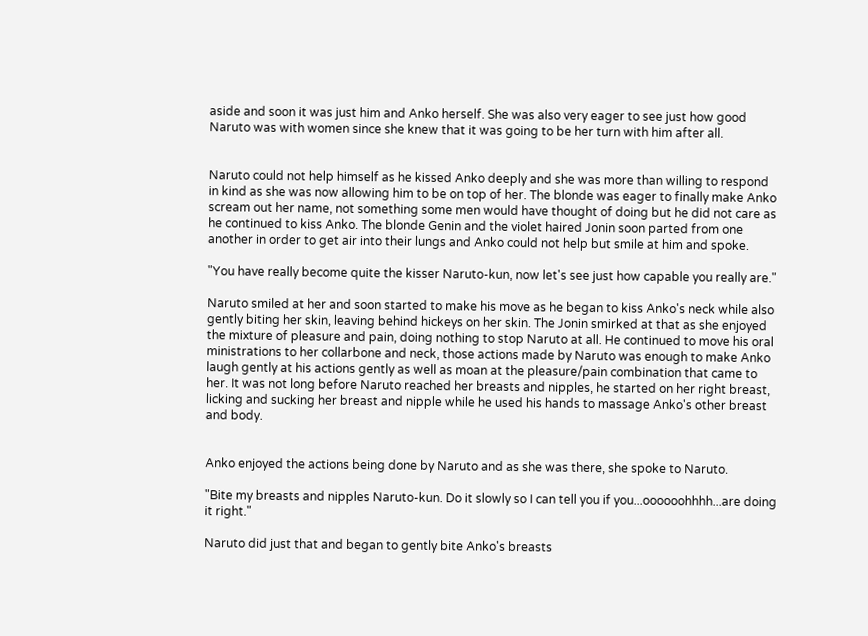aside and soon it was just him and Anko herself. She was also very eager to see just how good Naruto was with women since she knew that it was going to be her turn with him after all.


Naruto could not help himself as he kissed Anko deeply and she was more than willing to respond in kind as she was now allowing him to be on top of her. The blonde was eager to finally make Anko scream out her name, not something some men would have thought of doing but he did not care as he continued to kiss Anko. The blonde Genin and the violet haired Jonin soon parted from one another in order to get air into their lungs and Anko could not help but smile at him and spoke.

"You have really become quite the kisser Naruto-kun, now let's see just how capable you really are."

Naruto smiled at her and soon started to make his move as he began to kiss Anko's neck while also gently biting her skin, leaving behind hickeys on her skin. The Jonin smirked at that as she enjoyed the mixture of pleasure and pain, doing nothing to stop Naruto at all. He continued to move his oral ministrations to her collarbone and neck, those actions made by Naruto was enough to make Anko laugh gently at his actions gently as well as moan at the pleasure/pain combination that came to her. It was not long before Naruto reached her breasts and nipples, he started on her right breast, licking and sucking her breast and nipple while he used his hands to massage Anko's other breast and body.


Anko enjoyed the actions being done by Naruto and as she was there, she spoke to Naruto.

"Bite my breasts and nipples Naruto-kun. Do it slowly so I can tell you if you...oooooohhhh...are doing it right."

Naruto did just that and began to gently bite Anko's breasts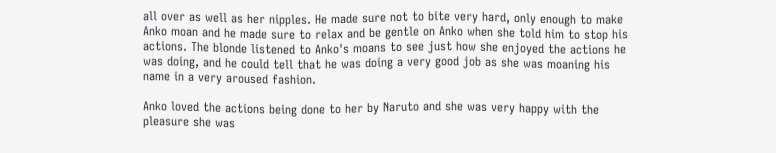all over as well as her nipples. He made sure not to bite very hard, only enough to make Anko moan and he made sure to relax and be gentle on Anko when she told him to stop his actions. The blonde listened to Anko's moans to see just how she enjoyed the actions he was doing, and he could tell that he was doing a very good job as she was moaning his name in a very aroused fashion.

Anko loved the actions being done to her by Naruto and she was very happy with the pleasure she was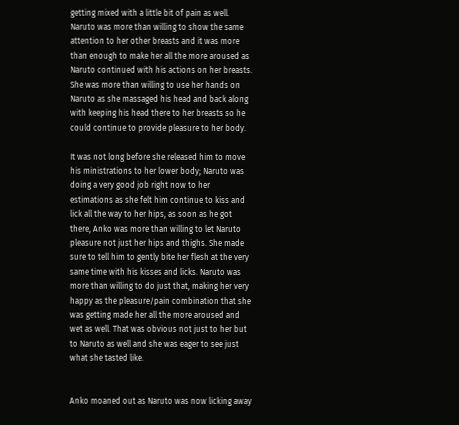getting mixed with a little bit of pain as well. Naruto was more than willing to show the same attention to her other breasts and it was more than enough to make her all the more aroused as Naruto continued with his actions on her breasts. She was more than willing to use her hands on Naruto as she massaged his head and back along with keeping his head there to her breasts so he could continue to provide pleasure to her body.

It was not long before she released him to move his ministrations to her lower body; Naruto was doing a very good job right now to her estimations as she felt him continue to kiss and lick all the way to her hips, as soon as he got there, Anko was more than willing to let Naruto pleasure not just her hips and thighs. She made sure to tell him to gently bite her flesh at the very same time with his kisses and licks. Naruto was more than willing to do just that, making her very happy as the pleasure/pain combination that she was getting made her all the more aroused and wet as well. That was obvious not just to her but to Naruto as well and she was eager to see just what she tasted like.


Anko moaned out as Naruto was now licking away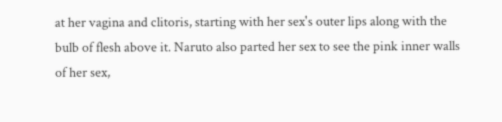at her vagina and clitoris, starting with her sex's outer lips along with the bulb of flesh above it. Naruto also parted her sex to see the pink inner walls of her sex,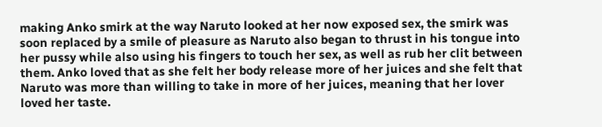making Anko smirk at the way Naruto looked at her now exposed sex, the smirk was soon replaced by a smile of pleasure as Naruto also began to thrust in his tongue into her pussy while also using his fingers to touch her sex, as well as rub her clit between them. Anko loved that as she felt her body release more of her juices and she felt that Naruto was more than willing to take in more of her juices, meaning that her lover loved her taste.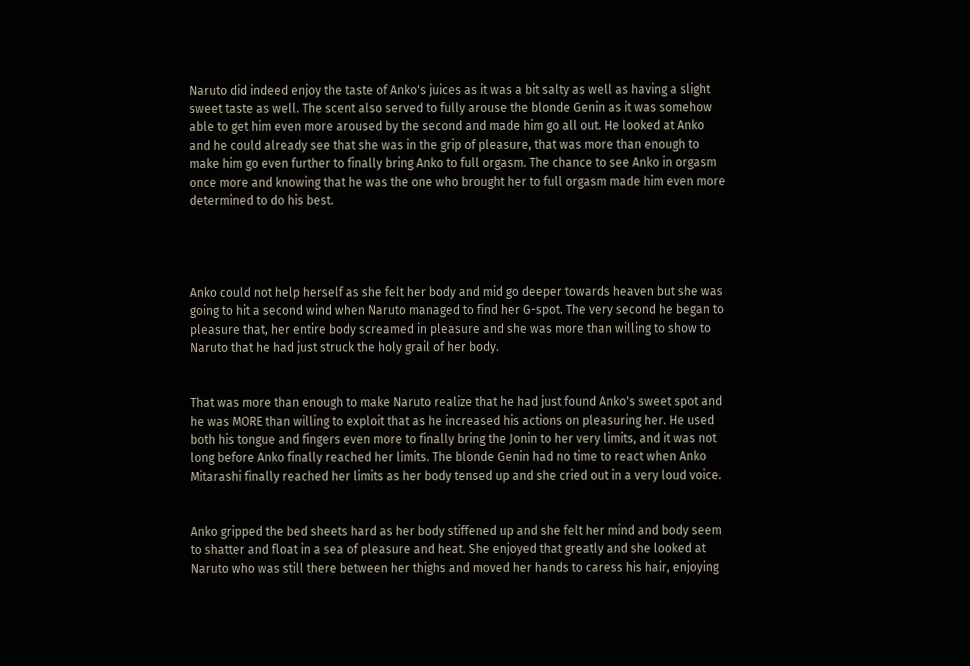Naruto did indeed enjoy the taste of Anko's juices as it was a bit salty as well as having a slight sweet taste as well. The scent also served to fully arouse the blonde Genin as it was somehow able to get him even more aroused by the second and made him go all out. He looked at Anko and he could already see that she was in the grip of pleasure, that was more than enough to make him go even further to finally bring Anko to full orgasm. The chance to see Anko in orgasm once more and knowing that he was the one who brought her to full orgasm made him even more determined to do his best.




Anko could not help herself as she felt her body and mid go deeper towards heaven but she was going to hit a second wind when Naruto managed to find her G-spot. The very second he began to pleasure that, her entire body screamed in pleasure and she was more than willing to show to Naruto that he had just struck the holy grail of her body.


That was more than enough to make Naruto realize that he had just found Anko's sweet spot and he was MORE than willing to exploit that as he increased his actions on pleasuring her. He used both his tongue and fingers even more to finally bring the Jonin to her very limits, and it was not long before Anko finally reached her limits. The blonde Genin had no time to react when Anko Mitarashi finally reached her limits as her body tensed up and she cried out in a very loud voice.


Anko gripped the bed sheets hard as her body stiffened up and she felt her mind and body seem to shatter and float in a sea of pleasure and heat. She enjoyed that greatly and she looked at Naruto who was still there between her thighs and moved her hands to caress his hair, enjoying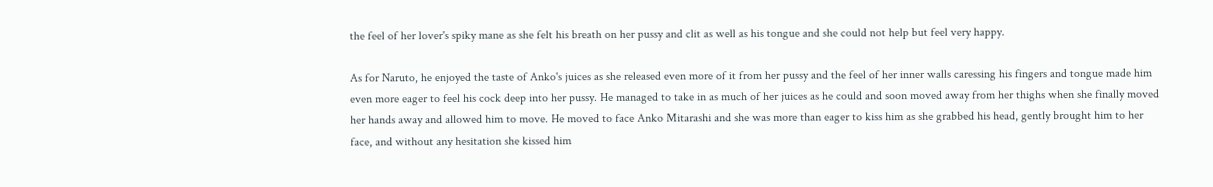the feel of her lover's spiky mane as she felt his breath on her pussy and clit as well as his tongue and she could not help but feel very happy.

As for Naruto, he enjoyed the taste of Anko's juices as she released even more of it from her pussy and the feel of her inner walls caressing his fingers and tongue made him even more eager to feel his cock deep into her pussy. He managed to take in as much of her juices as he could and soon moved away from her thighs when she finally moved her hands away and allowed him to move. He moved to face Anko Mitarashi and she was more than eager to kiss him as she grabbed his head, gently brought him to her face, and without any hesitation she kissed him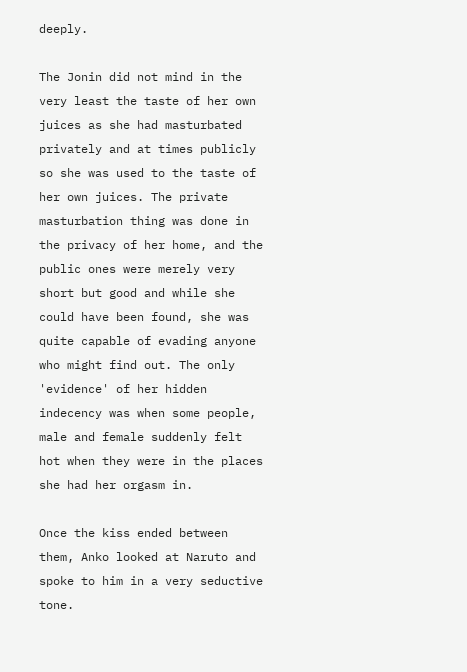deeply.

The Jonin did not mind in the very least the taste of her own juices as she had masturbated privately and at times publicly so she was used to the taste of her own juices. The private masturbation thing was done in the privacy of her home, and the public ones were merely very short but good and while she could have been found, she was quite capable of evading anyone who might find out. The only 'evidence' of her hidden indecency was when some people, male and female suddenly felt hot when they were in the places she had her orgasm in.

Once the kiss ended between them, Anko looked at Naruto and spoke to him in a very seductive tone.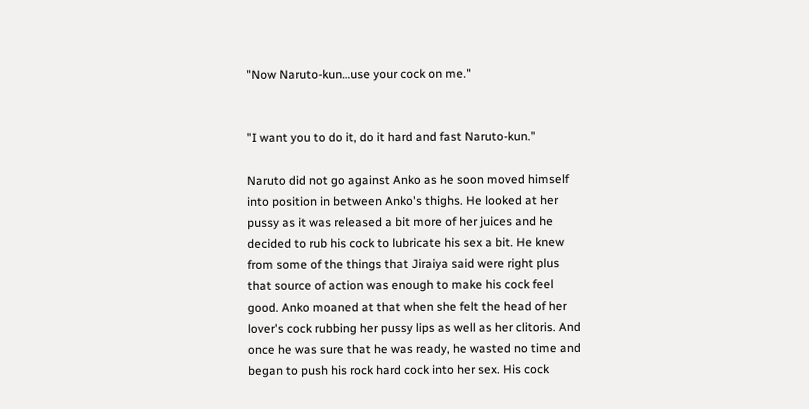"Now Naruto-kun…use your cock on me."


"I want you to do it, do it hard and fast Naruto-kun."

Naruto did not go against Anko as he soon moved himself into position in between Anko's thighs. He looked at her pussy as it was released a bit more of her juices and he decided to rub his cock to lubricate his sex a bit. He knew from some of the things that Jiraiya said were right plus that source of action was enough to make his cock feel good. Anko moaned at that when she felt the head of her lover's cock rubbing her pussy lips as well as her clitoris. And once he was sure that he was ready, he wasted no time and began to push his rock hard cock into her sex. His cock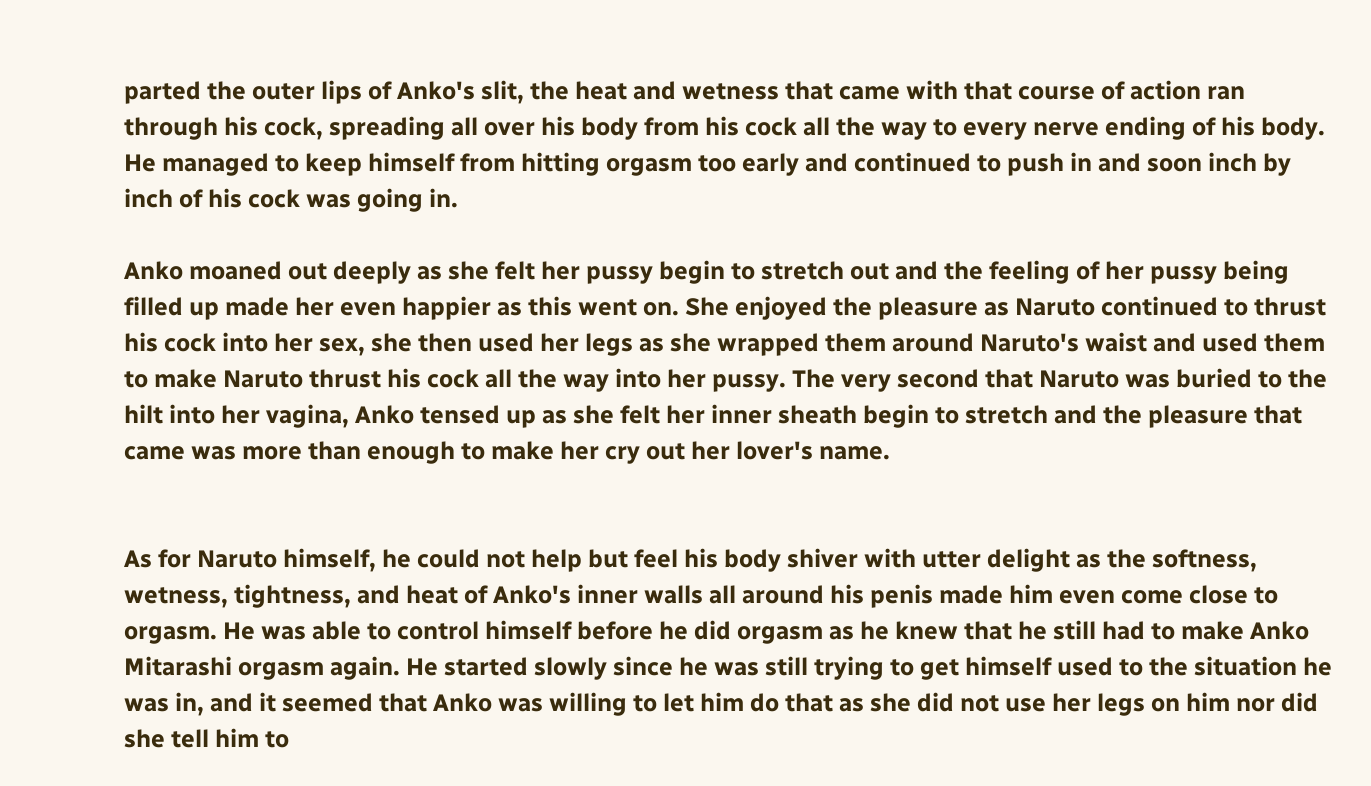parted the outer lips of Anko's slit, the heat and wetness that came with that course of action ran through his cock, spreading all over his body from his cock all the way to every nerve ending of his body. He managed to keep himself from hitting orgasm too early and continued to push in and soon inch by inch of his cock was going in.

Anko moaned out deeply as she felt her pussy begin to stretch out and the feeling of her pussy being filled up made her even happier as this went on. She enjoyed the pleasure as Naruto continued to thrust his cock into her sex, she then used her legs as she wrapped them around Naruto's waist and used them to make Naruto thrust his cock all the way into her pussy. The very second that Naruto was buried to the hilt into her vagina, Anko tensed up as she felt her inner sheath begin to stretch and the pleasure that came was more than enough to make her cry out her lover's name.


As for Naruto himself, he could not help but feel his body shiver with utter delight as the softness, wetness, tightness, and heat of Anko's inner walls all around his penis made him even come close to orgasm. He was able to control himself before he did orgasm as he knew that he still had to make Anko Mitarashi orgasm again. He started slowly since he was still trying to get himself used to the situation he was in, and it seemed that Anko was willing to let him do that as she did not use her legs on him nor did she tell him to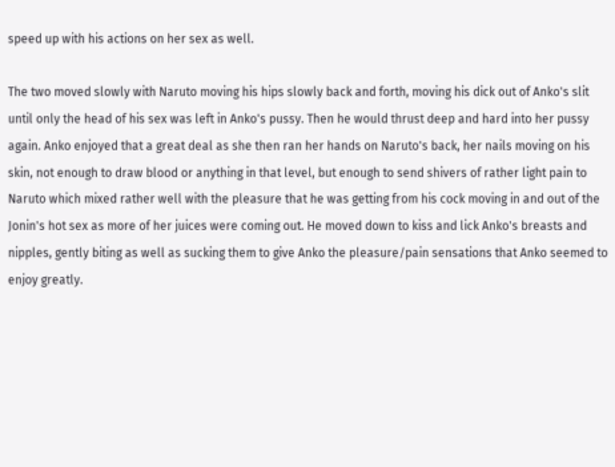speed up with his actions on her sex as well.

The two moved slowly with Naruto moving his hips slowly back and forth, moving his dick out of Anko's slit until only the head of his sex was left in Anko's pussy. Then he would thrust deep and hard into her pussy again. Anko enjoyed that a great deal as she then ran her hands on Naruto's back, her nails moving on his skin, not enough to draw blood or anything in that level, but enough to send shivers of rather light pain to Naruto which mixed rather well with the pleasure that he was getting from his cock moving in and out of the Jonin's hot sex as more of her juices were coming out. He moved down to kiss and lick Anko's breasts and nipples, gently biting as well as sucking them to give Anko the pleasure/pain sensations that Anko seemed to enjoy greatly.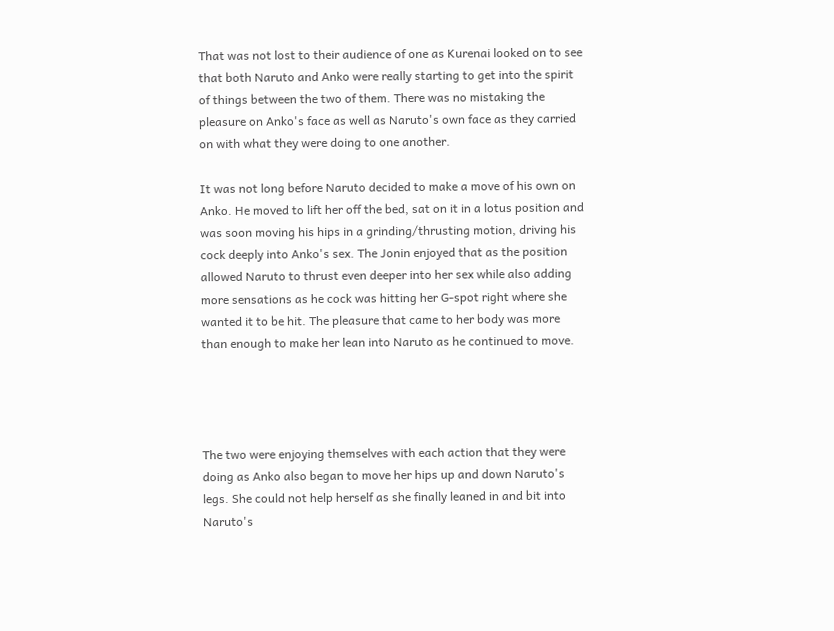That was not lost to their audience of one as Kurenai looked on to see that both Naruto and Anko were really starting to get into the spirit of things between the two of them. There was no mistaking the pleasure on Anko's face as well as Naruto's own face as they carried on with what they were doing to one another.

It was not long before Naruto decided to make a move of his own on Anko. He moved to lift her off the bed, sat on it in a lotus position and was soon moving his hips in a grinding/thrusting motion, driving his cock deeply into Anko's sex. The Jonin enjoyed that as the position allowed Naruto to thrust even deeper into her sex while also adding more sensations as he cock was hitting her G-spot right where she wanted it to be hit. The pleasure that came to her body was more than enough to make her lean into Naruto as he continued to move.




The two were enjoying themselves with each action that they were doing as Anko also began to move her hips up and down Naruto's legs. She could not help herself as she finally leaned in and bit into Naruto's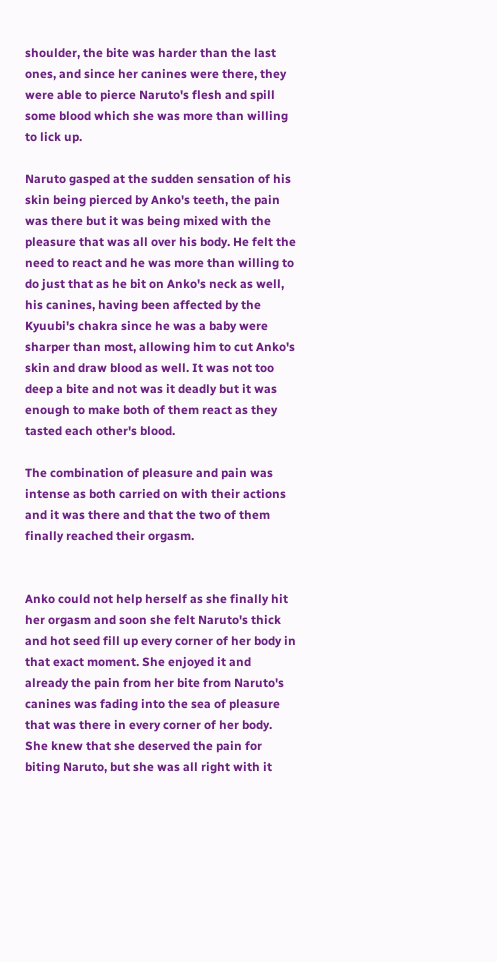shoulder, the bite was harder than the last ones, and since her canines were there, they were able to pierce Naruto's flesh and spill some blood which she was more than willing to lick up.

Naruto gasped at the sudden sensation of his skin being pierced by Anko's teeth, the pain was there but it was being mixed with the pleasure that was all over his body. He felt the need to react and he was more than willing to do just that as he bit on Anko's neck as well, his canines, having been affected by the Kyuubi's chakra since he was a baby were sharper than most, allowing him to cut Anko's skin and draw blood as well. It was not too deep a bite and not was it deadly but it was enough to make both of them react as they tasted each other's blood.

The combination of pleasure and pain was intense as both carried on with their actions and it was there and that the two of them finally reached their orgasm.


Anko could not help herself as she finally hit her orgasm and soon she felt Naruto's thick and hot seed fill up every corner of her body in that exact moment. She enjoyed it and already the pain from her bite from Naruto's canines was fading into the sea of pleasure that was there in every corner of her body. She knew that she deserved the pain for biting Naruto, but she was all right with it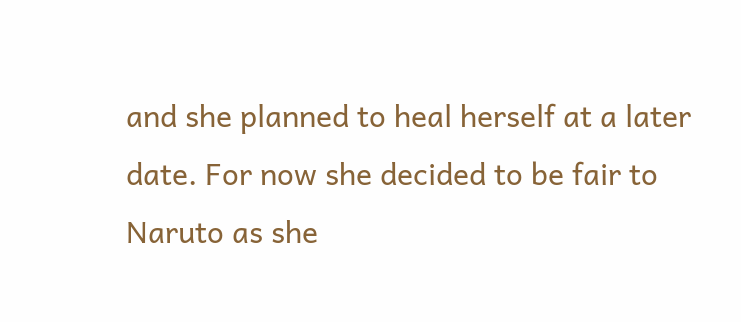and she planned to heal herself at a later date. For now she decided to be fair to Naruto as she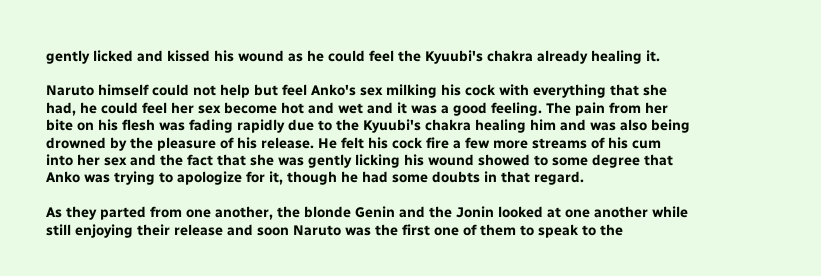gently licked and kissed his wound as he could feel the Kyuubi's chakra already healing it.

Naruto himself could not help but feel Anko's sex milking his cock with everything that she had, he could feel her sex become hot and wet and it was a good feeling. The pain from her bite on his flesh was fading rapidly due to the Kyuubi's chakra healing him and was also being drowned by the pleasure of his release. He felt his cock fire a few more streams of his cum into her sex and the fact that she was gently licking his wound showed to some degree that Anko was trying to apologize for it, though he had some doubts in that regard.

As they parted from one another, the blonde Genin and the Jonin looked at one another while still enjoying their release and soon Naruto was the first one of them to speak to the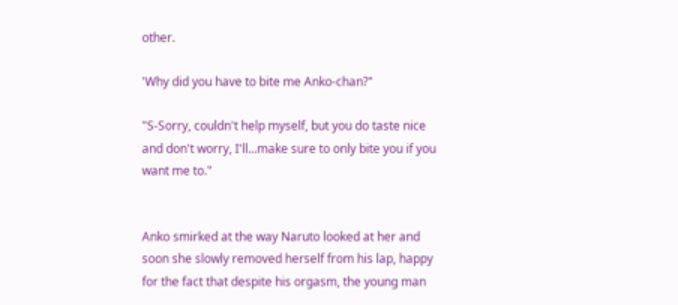other.

'Why did you have to bite me Anko-chan?"

"S-Sorry, couldn't help myself, but you do taste nice and don't worry, I'll...make sure to only bite you if you want me to."


Anko smirked at the way Naruto looked at her and soon she slowly removed herself from his lap, happy for the fact that despite his orgasm, the young man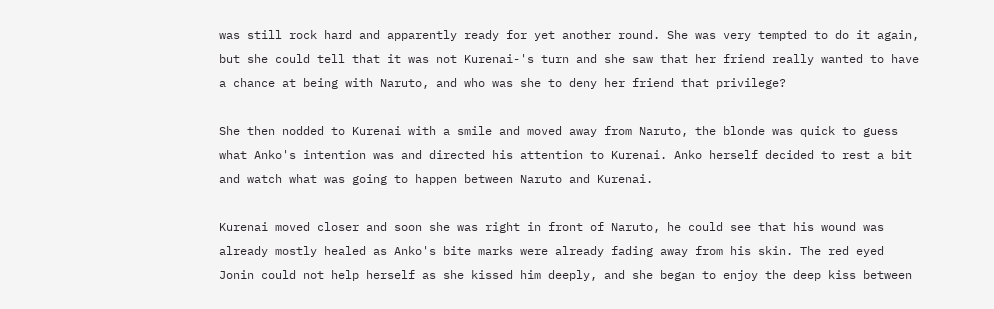was still rock hard and apparently ready for yet another round. She was very tempted to do it again, but she could tell that it was not Kurenai-'s turn and she saw that her friend really wanted to have a chance at being with Naruto, and who was she to deny her friend that privilege?

She then nodded to Kurenai with a smile and moved away from Naruto, the blonde was quick to guess what Anko's intention was and directed his attention to Kurenai. Anko herself decided to rest a bit and watch what was going to happen between Naruto and Kurenai.

Kurenai moved closer and soon she was right in front of Naruto, he could see that his wound was already mostly healed as Anko's bite marks were already fading away from his skin. The red eyed Jonin could not help herself as she kissed him deeply, and she began to enjoy the deep kiss between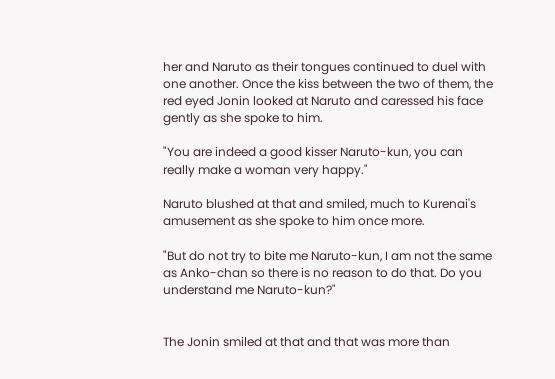her and Naruto as their tongues continued to duel with one another. Once the kiss between the two of them, the red eyed Jonin looked at Naruto and caressed his face gently as she spoke to him.

"You are indeed a good kisser Naruto-kun, you can really make a woman very happy."

Naruto blushed at that and smiled, much to Kurenai's amusement as she spoke to him once more.

"But do not try to bite me Naruto-kun, I am not the same as Anko-chan so there is no reason to do that. Do you understand me Naruto-kun?"


The Jonin smiled at that and that was more than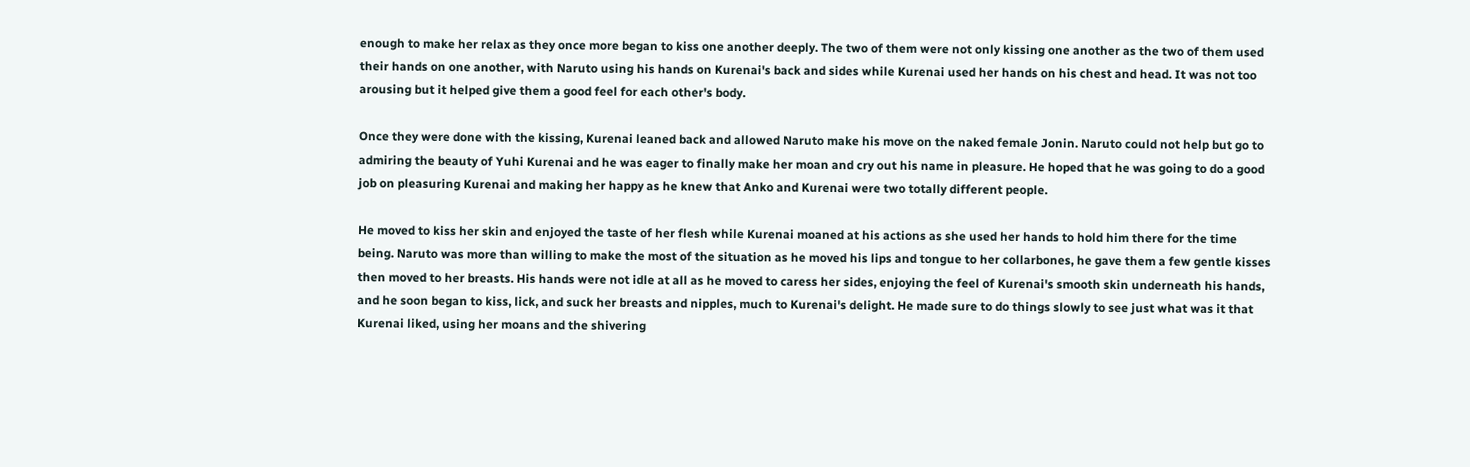enough to make her relax as they once more began to kiss one another deeply. The two of them were not only kissing one another as the two of them used their hands on one another, with Naruto using his hands on Kurenai's back and sides while Kurenai used her hands on his chest and head. It was not too arousing but it helped give them a good feel for each other's body.

Once they were done with the kissing, Kurenai leaned back and allowed Naruto make his move on the naked female Jonin. Naruto could not help but go to admiring the beauty of Yuhi Kurenai and he was eager to finally make her moan and cry out his name in pleasure. He hoped that he was going to do a good job on pleasuring Kurenai and making her happy as he knew that Anko and Kurenai were two totally different people.

He moved to kiss her skin and enjoyed the taste of her flesh while Kurenai moaned at his actions as she used her hands to hold him there for the time being. Naruto was more than willing to make the most of the situation as he moved his lips and tongue to her collarbones, he gave them a few gentle kisses then moved to her breasts. His hands were not idle at all as he moved to caress her sides, enjoying the feel of Kurenai's smooth skin underneath his hands, and he soon began to kiss, lick, and suck her breasts and nipples, much to Kurenai's delight. He made sure to do things slowly to see just what was it that Kurenai liked, using her moans and the shivering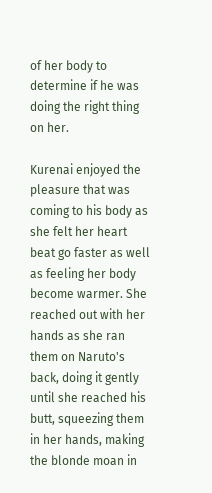of her body to determine if he was doing the right thing on her.

Kurenai enjoyed the pleasure that was coming to his body as she felt her heart beat go faster as well as feeling her body become warmer. She reached out with her hands as she ran them on Naruto's back, doing it gently until she reached his butt, squeezing them in her hands, making the blonde moan in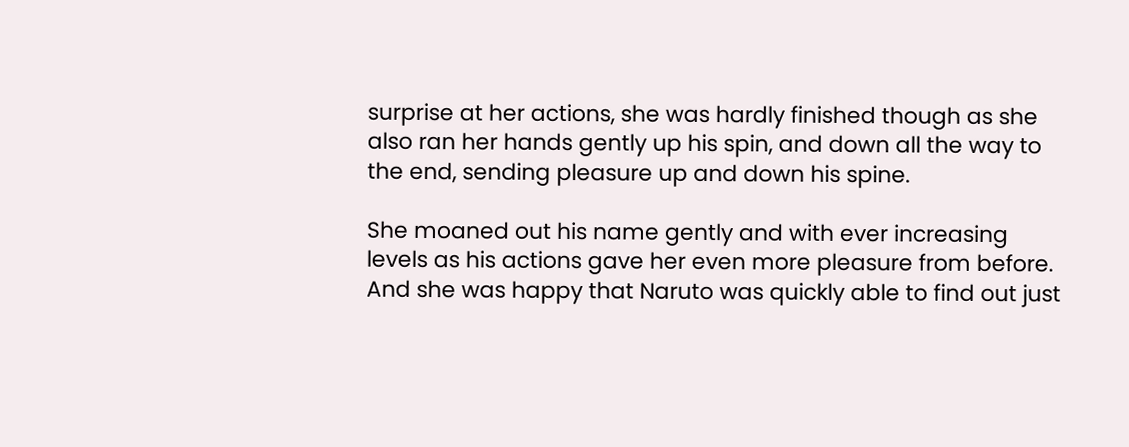surprise at her actions, she was hardly finished though as she also ran her hands gently up his spin, and down all the way to the end, sending pleasure up and down his spine.

She moaned out his name gently and with ever increasing levels as his actions gave her even more pleasure from before. And she was happy that Naruto was quickly able to find out just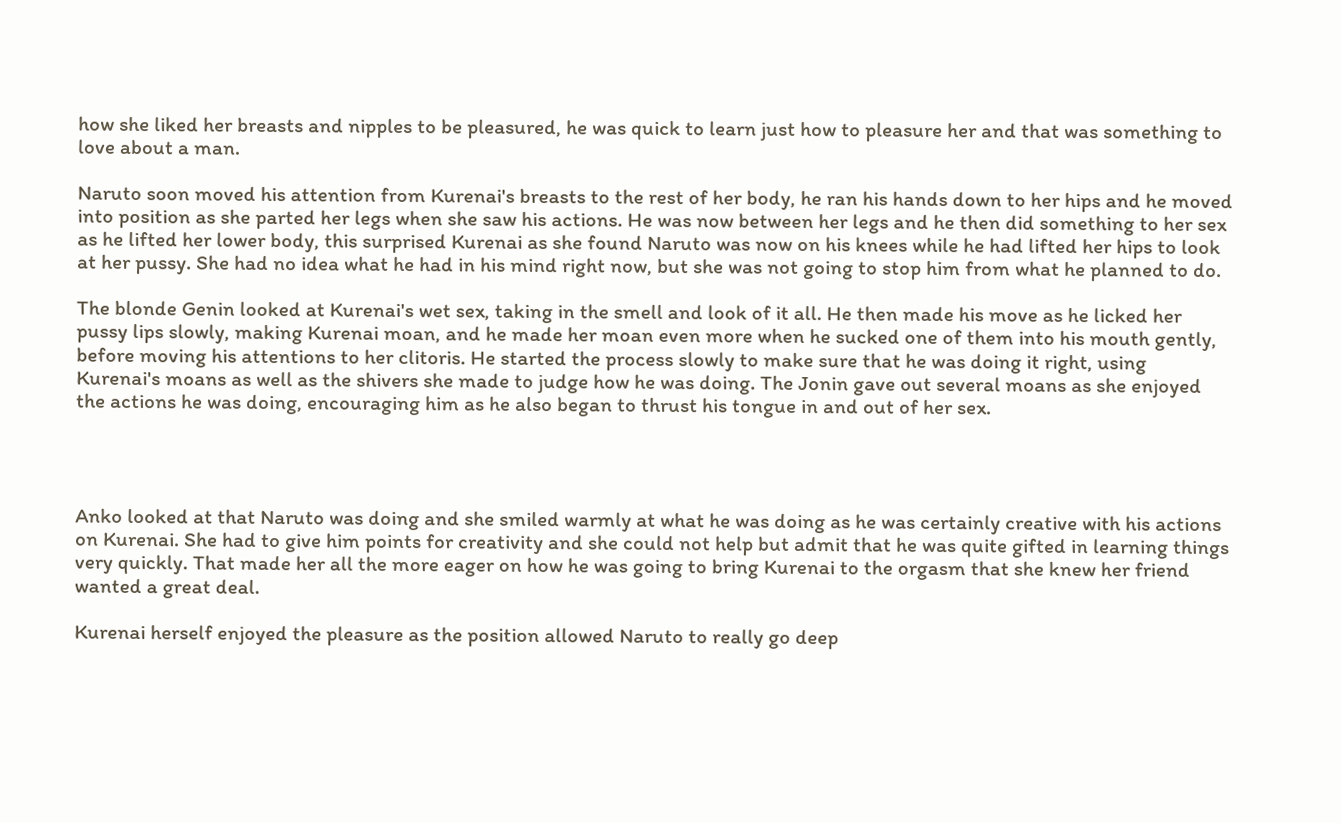how she liked her breasts and nipples to be pleasured, he was quick to learn just how to pleasure her and that was something to love about a man.

Naruto soon moved his attention from Kurenai's breasts to the rest of her body, he ran his hands down to her hips and he moved into position as she parted her legs when she saw his actions. He was now between her legs and he then did something to her sex as he lifted her lower body, this surprised Kurenai as she found Naruto was now on his knees while he had lifted her hips to look at her pussy. She had no idea what he had in his mind right now, but she was not going to stop him from what he planned to do.

The blonde Genin looked at Kurenai's wet sex, taking in the smell and look of it all. He then made his move as he licked her pussy lips slowly, making Kurenai moan, and he made her moan even more when he sucked one of them into his mouth gently, before moving his attentions to her clitoris. He started the process slowly to make sure that he was doing it right, using Kurenai's moans as well as the shivers she made to judge how he was doing. The Jonin gave out several moans as she enjoyed the actions he was doing, encouraging him as he also began to thrust his tongue in and out of her sex.




Anko looked at that Naruto was doing and she smiled warmly at what he was doing as he was certainly creative with his actions on Kurenai. She had to give him points for creativity and she could not help but admit that he was quite gifted in learning things very quickly. That made her all the more eager on how he was going to bring Kurenai to the orgasm that she knew her friend wanted a great deal.

Kurenai herself enjoyed the pleasure as the position allowed Naruto to really go deep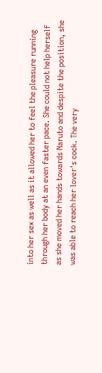into her sex as well as it allowed her to feel the pleasure running through her body at an even faster pace. She could not help herself as she moved her hands towards Naruto and despite the position, she was able to reach her lover's cock. The very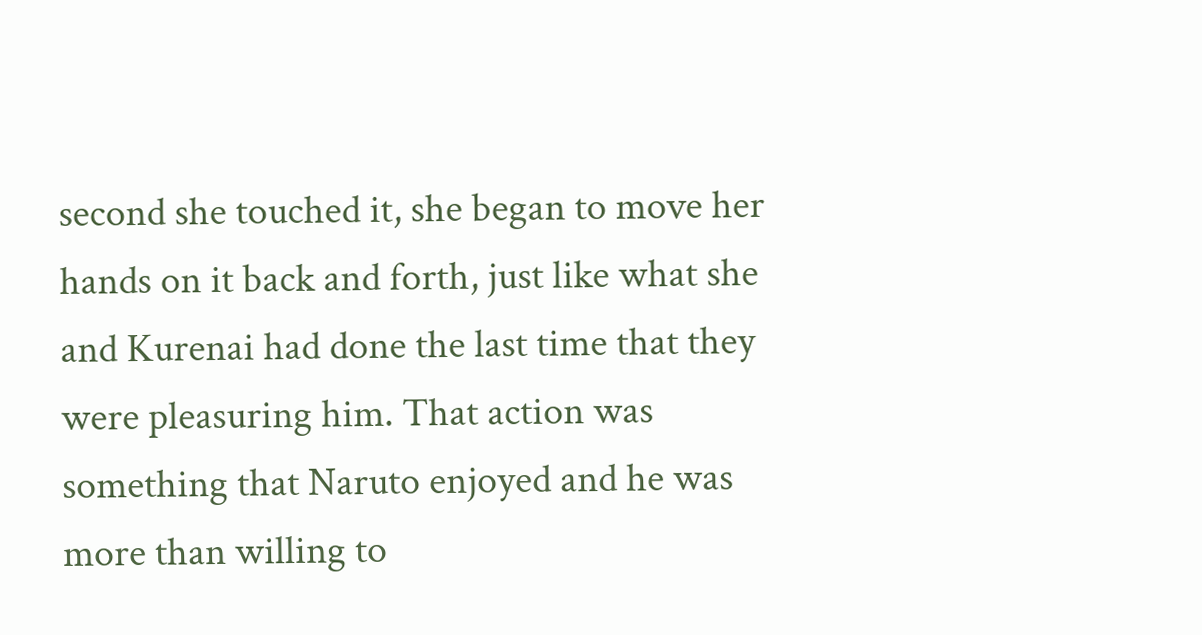second she touched it, she began to move her hands on it back and forth, just like what she and Kurenai had done the last time that they were pleasuring him. That action was something that Naruto enjoyed and he was more than willing to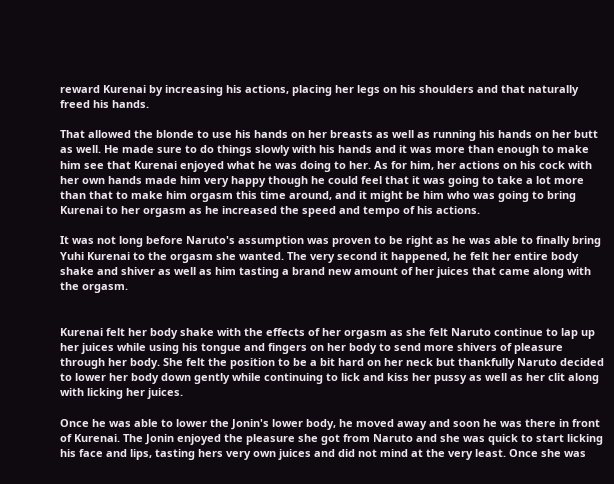reward Kurenai by increasing his actions, placing her legs on his shoulders and that naturally freed his hands.

That allowed the blonde to use his hands on her breasts as well as running his hands on her butt as well. He made sure to do things slowly with his hands and it was more than enough to make him see that Kurenai enjoyed what he was doing to her. As for him, her actions on his cock with her own hands made him very happy though he could feel that it was going to take a lot more than that to make him orgasm this time around, and it might be him who was going to bring Kurenai to her orgasm as he increased the speed and tempo of his actions.

It was not long before Naruto's assumption was proven to be right as he was able to finally bring Yuhi Kurenai to the orgasm she wanted. The very second it happened, he felt her entire body shake and shiver as well as him tasting a brand new amount of her juices that came along with the orgasm.


Kurenai felt her body shake with the effects of her orgasm as she felt Naruto continue to lap up her juices while using his tongue and fingers on her body to send more shivers of pleasure through her body. She felt the position to be a bit hard on her neck but thankfully Naruto decided to lower her body down gently while continuing to lick and kiss her pussy as well as her clit along with licking her juices.

Once he was able to lower the Jonin's lower body, he moved away and soon he was there in front of Kurenai. The Jonin enjoyed the pleasure she got from Naruto and she was quick to start licking his face and lips, tasting hers very own juices and did not mind at the very least. Once she was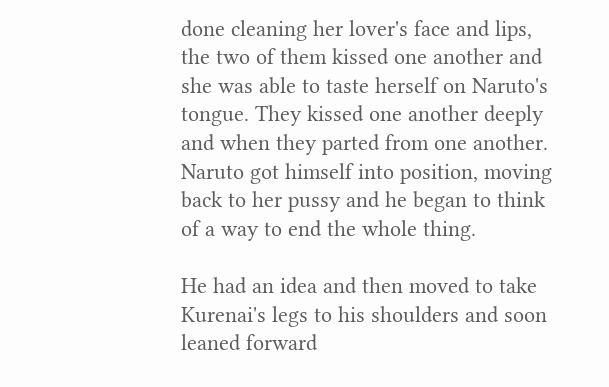done cleaning her lover's face and lips, the two of them kissed one another and she was able to taste herself on Naruto's tongue. They kissed one another deeply and when they parted from one another. Naruto got himself into position, moving back to her pussy and he began to think of a way to end the whole thing.

He had an idea and then moved to take Kurenai's legs to his shoulders and soon leaned forward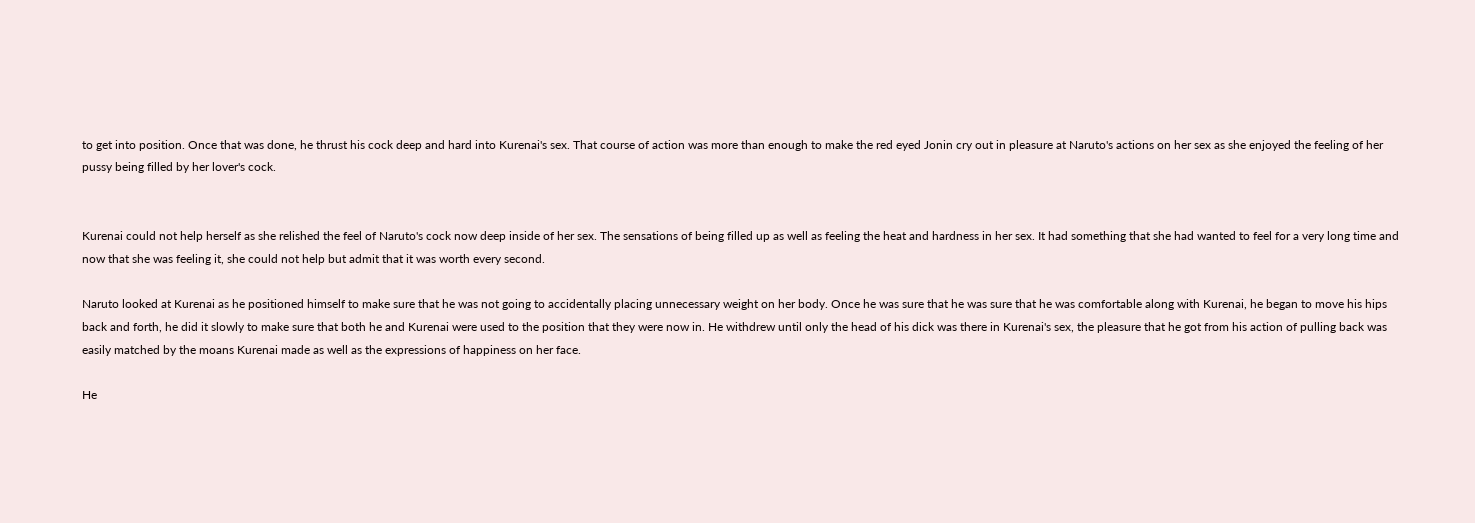to get into position. Once that was done, he thrust his cock deep and hard into Kurenai's sex. That course of action was more than enough to make the red eyed Jonin cry out in pleasure at Naruto's actions on her sex as she enjoyed the feeling of her pussy being filled by her lover's cock.


Kurenai could not help herself as she relished the feel of Naruto's cock now deep inside of her sex. The sensations of being filled up as well as feeling the heat and hardness in her sex. It had something that she had wanted to feel for a very long time and now that she was feeling it, she could not help but admit that it was worth every second.

Naruto looked at Kurenai as he positioned himself to make sure that he was not going to accidentally placing unnecessary weight on her body. Once he was sure that he was sure that he was comfortable along with Kurenai, he began to move his hips back and forth, he did it slowly to make sure that both he and Kurenai were used to the position that they were now in. He withdrew until only the head of his dick was there in Kurenai's sex, the pleasure that he got from his action of pulling back was easily matched by the moans Kurenai made as well as the expressions of happiness on her face.

He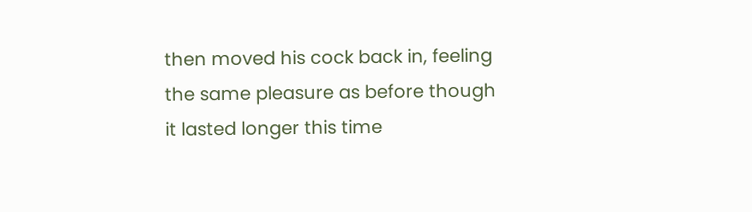then moved his cock back in, feeling the same pleasure as before though it lasted longer this time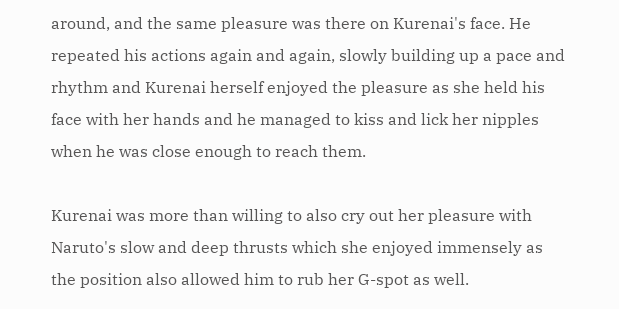around, and the same pleasure was there on Kurenai's face. He repeated his actions again and again, slowly building up a pace and rhythm and Kurenai herself enjoyed the pleasure as she held his face with her hands and he managed to kiss and lick her nipples when he was close enough to reach them.

Kurenai was more than willing to also cry out her pleasure with Naruto's slow and deep thrusts which she enjoyed immensely as the position also allowed him to rub her G-spot as well.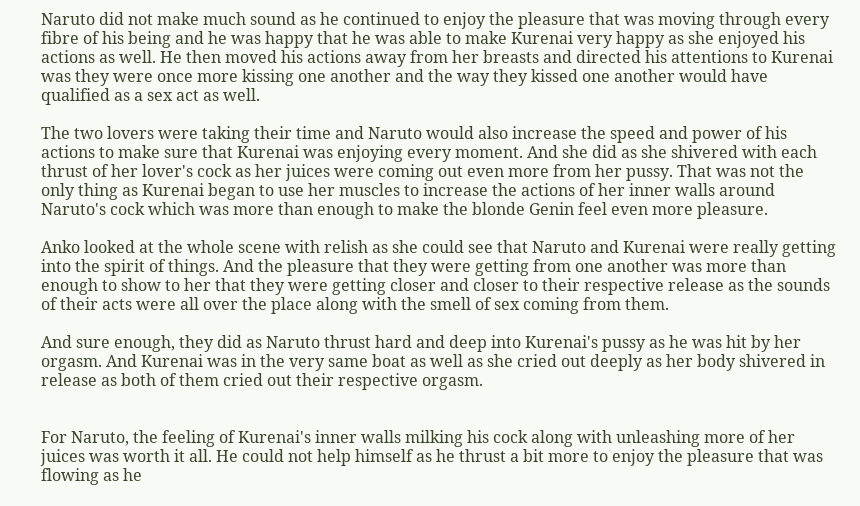Naruto did not make much sound as he continued to enjoy the pleasure that was moving through every fibre of his being and he was happy that he was able to make Kurenai very happy as she enjoyed his actions as well. He then moved his actions away from her breasts and directed his attentions to Kurenai was they were once more kissing one another and the way they kissed one another would have qualified as a sex act as well.

The two lovers were taking their time and Naruto would also increase the speed and power of his actions to make sure that Kurenai was enjoying every moment. And she did as she shivered with each thrust of her lover's cock as her juices were coming out even more from her pussy. That was not the only thing as Kurenai began to use her muscles to increase the actions of her inner walls around Naruto's cock which was more than enough to make the blonde Genin feel even more pleasure.

Anko looked at the whole scene with relish as she could see that Naruto and Kurenai were really getting into the spirit of things. And the pleasure that they were getting from one another was more than enough to show to her that they were getting closer and closer to their respective release as the sounds of their acts were all over the place along with the smell of sex coming from them.

And sure enough, they did as Naruto thrust hard and deep into Kurenai's pussy as he was hit by her orgasm. And Kurenai was in the very same boat as well as she cried out deeply as her body shivered in release as both of them cried out their respective orgasm.


For Naruto, the feeling of Kurenai's inner walls milking his cock along with unleashing more of her juices was worth it all. He could not help himself as he thrust a bit more to enjoy the pleasure that was flowing as he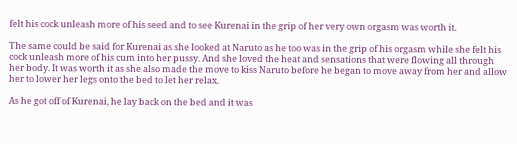felt his cock unleash more of his seed and to see Kurenai in the grip of her very own orgasm was worth it.

The same could be said for Kurenai as she looked at Naruto as he too was in the grip of his orgasm while she felt his cock unleash more of his cum into her pussy. And she loved the heat and sensations that were flowing all through her body. It was worth it as she also made the move to kiss Naruto before he began to move away from her and allow her to lower her legs onto the bed to let her relax.

As he got off of Kurenai, he lay back on the bed and it was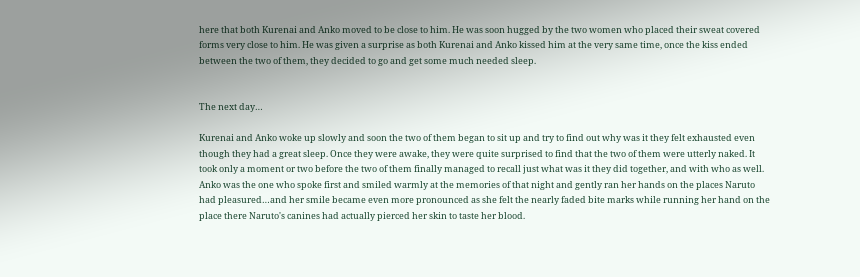here that both Kurenai and Anko moved to be close to him. He was soon hugged by the two women who placed their sweat covered forms very close to him. He was given a surprise as both Kurenai and Anko kissed him at the very same time, once the kiss ended between the two of them, they decided to go and get some much needed sleep.


The next day…

Kurenai and Anko woke up slowly and soon the two of them began to sit up and try to find out why was it they felt exhausted even though they had a great sleep. Once they were awake, they were quite surprised to find that the two of them were utterly naked. It took only a moment or two before the two of them finally managed to recall just what was it they did together, and with who as well. Anko was the one who spoke first and smiled warmly at the memories of that night and gently ran her hands on the places Naruto had pleasured…and her smile became even more pronounced as she felt the nearly faded bite marks while running her hand on the place there Naruto's canines had actually pierced her skin to taste her blood.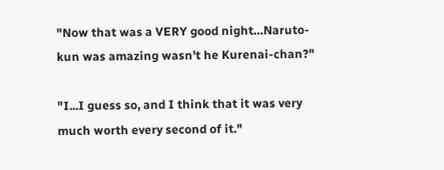"Now that was a VERY good night…Naruto-kun was amazing wasn't he Kurenai-chan?"

"I...I guess so, and I think that it was very much worth every second of it."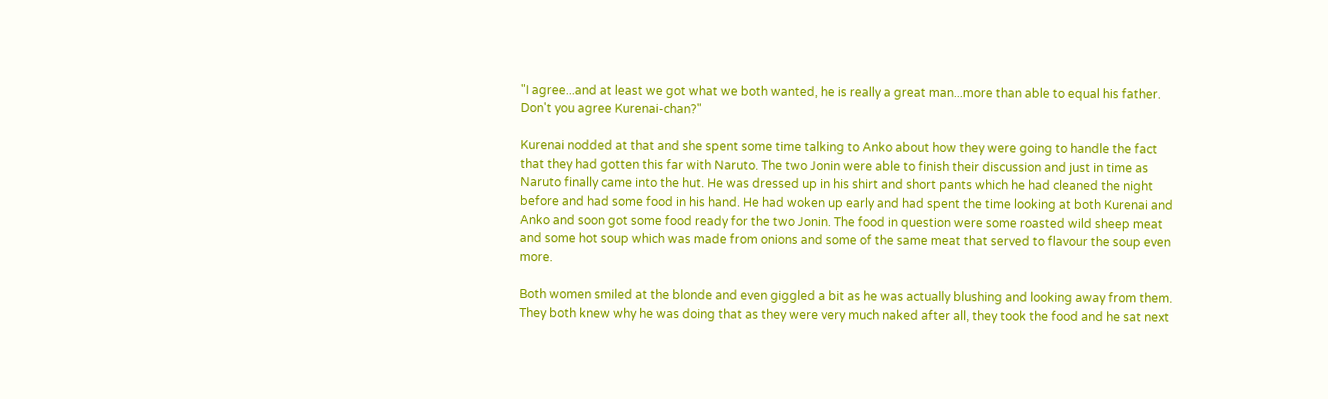"I agree...and at least we got what we both wanted, he is really a great man...more than able to equal his father. Don't you agree Kurenai-chan?"

Kurenai nodded at that and she spent some time talking to Anko about how they were going to handle the fact that they had gotten this far with Naruto. The two Jonin were able to finish their discussion and just in time as Naruto finally came into the hut. He was dressed up in his shirt and short pants which he had cleaned the night before and had some food in his hand. He had woken up early and had spent the time looking at both Kurenai and Anko and soon got some food ready for the two Jonin. The food in question were some roasted wild sheep meat and some hot soup which was made from onions and some of the same meat that served to flavour the soup even more.

Both women smiled at the blonde and even giggled a bit as he was actually blushing and looking away from them. They both knew why he was doing that as they were very much naked after all, they took the food and he sat next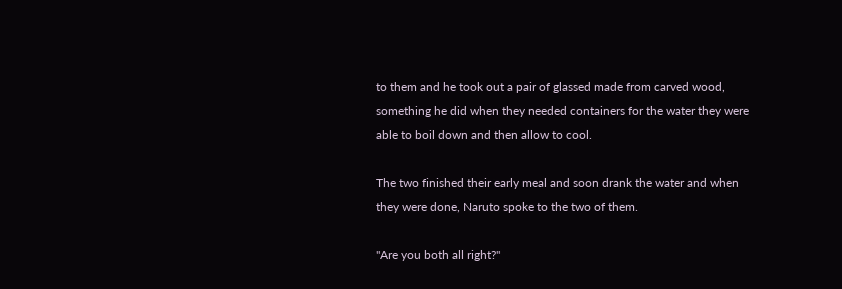to them and he took out a pair of glassed made from carved wood, something he did when they needed containers for the water they were able to boil down and then allow to cool.

The two finished their early meal and soon drank the water and when they were done, Naruto spoke to the two of them.

"Are you both all right?"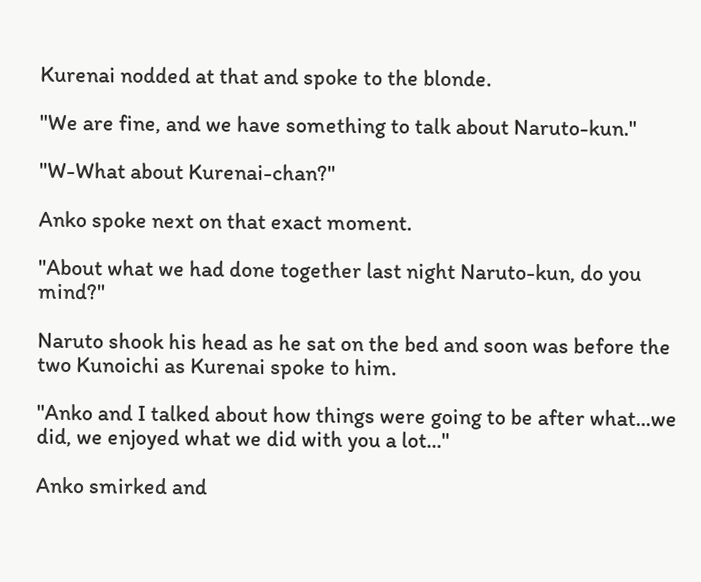Kurenai nodded at that and spoke to the blonde.

"We are fine, and we have something to talk about Naruto-kun."

"W-What about Kurenai-chan?"

Anko spoke next on that exact moment.

"About what we had done together last night Naruto-kun, do you mind?"

Naruto shook his head as he sat on the bed and soon was before the two Kunoichi as Kurenai spoke to him.

"Anko and I talked about how things were going to be after what...we did, we enjoyed what we did with you a lot..."

Anko smirked and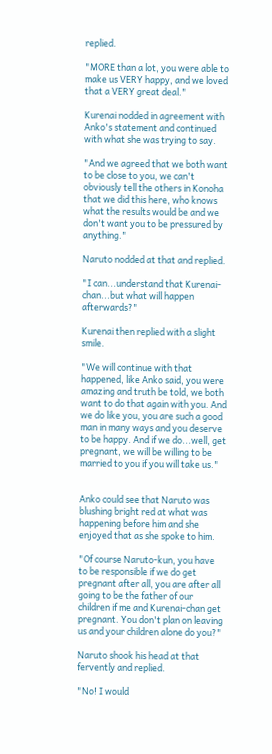replied.

"MORE than a lot, you were able to make us VERY happy, and we loved that a VERY great deal."

Kurenai nodded in agreement with Anko's statement and continued with what she was trying to say.

"And we agreed that we both want to be close to you, we can't obviously tell the others in Konoha that we did this here, who knows what the results would be and we don't want you to be pressured by anything."

Naruto nodded at that and replied.

"I can...understand that Kurenai-chan...but what will happen afterwards?"

Kurenai then replied with a slight smile.

"We will continue with that happened, like Anko said, you were amazing and truth be told, we both want to do that again with you. And we do like you, you are such a good man in many ways and you deserve to be happy. And if we do...well, get pregnant, we will be willing to be married to you if you will take us."


Anko could see that Naruto was blushing bright red at what was happening before him and she enjoyed that as she spoke to him.

"Of course Naruto-kun, you have to be responsible if we do get pregnant after all, you are after all going to be the father of our children if me and Kurenai-chan get pregnant. You don't plan on leaving us and your children alone do you?"

Naruto shook his head at that fervently and replied.

"No! I would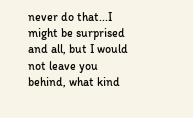never do that...I might be surprised and all, but I would not leave you behind, what kind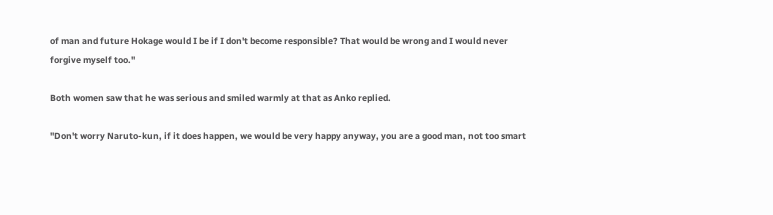of man and future Hokage would I be if I don't become responsible? That would be wrong and I would never forgive myself too."

Both women saw that he was serious and smiled warmly at that as Anko replied.

"Don't worry Naruto-kun, if it does happen, we would be very happy anyway, you are a good man, not too smart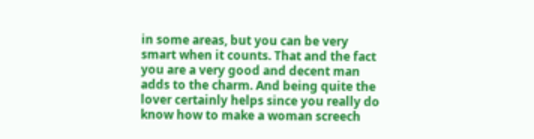in some areas, but you can be very smart when it counts. That and the fact you are a very good and decent man adds to the charm. And being quite the lover certainly helps since you really do know how to make a woman screech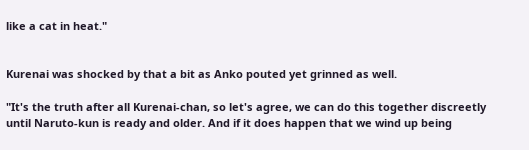like a cat in heat."


Kurenai was shocked by that a bit as Anko pouted yet grinned as well.

"It's the truth after all Kurenai-chan, so let's agree, we can do this together discreetly until Naruto-kun is ready and older. And if it does happen that we wind up being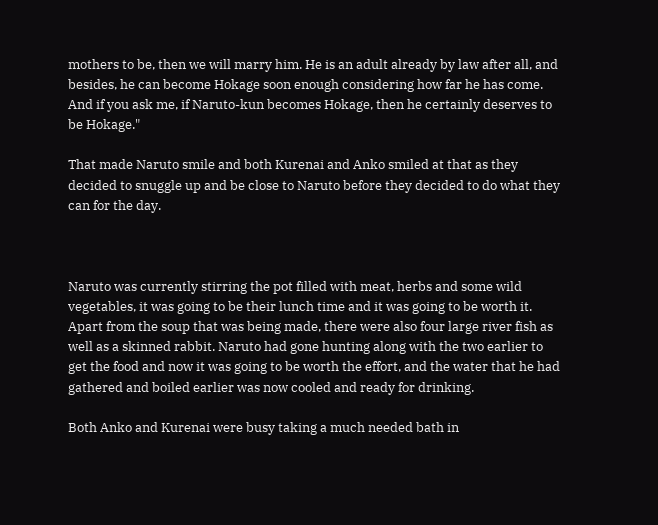mothers to be, then we will marry him. He is an adult already by law after all, and besides, he can become Hokage soon enough considering how far he has come. And if you ask me, if Naruto-kun becomes Hokage, then he certainly deserves to be Hokage."

That made Naruto smile and both Kurenai and Anko smiled at that as they decided to snuggle up and be close to Naruto before they decided to do what they can for the day.



Naruto was currently stirring the pot filled with meat, herbs and some wild vegetables, it was going to be their lunch time and it was going to be worth it. Apart from the soup that was being made, there were also four large river fish as well as a skinned rabbit. Naruto had gone hunting along with the two earlier to get the food and now it was going to be worth the effort, and the water that he had gathered and boiled earlier was now cooled and ready for drinking.

Both Anko and Kurenai were busy taking a much needed bath in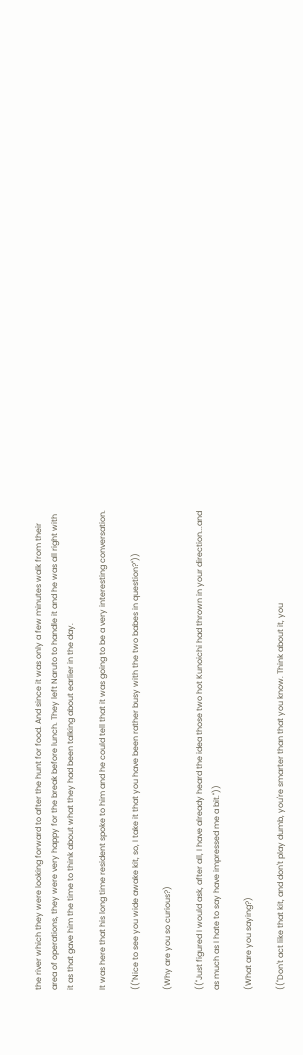the river which they were looking forward to after the hunt for food. And since it was only a few minutes walk from their area of operations, they were very happy for the break before lunch. They left Naruto to handle it and he was all right with it as that gave him the time to think about what they had been talking about earlier in the day.

It was here that his long time resident spoke to him and he could tell that it was going to be a very interesting conversation.

(("Nice to see you wide awake kit, so, I take it that you have been rather busy with the two babes in question?"))

(Why are you so curious?)

(("Just figured I would ask, after all, I have already heard the idea those two hot Kunoichi had thrown in your direction...and as much as I hate to say have impressed me a bit."))

(What are you saying?)

(("Don't act like that kit, and don't play dumb, you're smarter than that you know. Think about it, you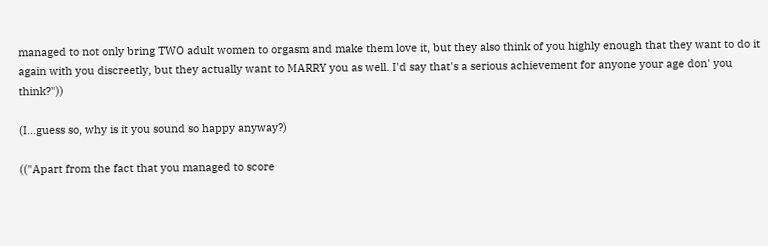managed to not only bring TWO adult women to orgasm and make them love it, but they also think of you highly enough that they want to do it again with you discreetly, but they actually want to MARRY you as well. I'd say that's a serious achievement for anyone your age don' you think?"))

(I...guess so, why is it you sound so happy anyway?)

(("Apart from the fact that you managed to score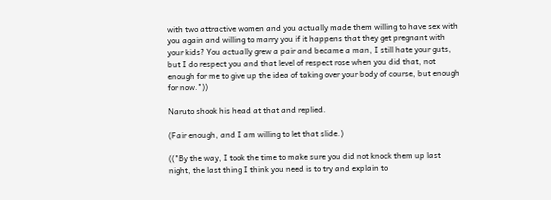with two attractive women and you actually made them willing to have sex with you again and willing to marry you if it happens that they get pregnant with your kids? You actually grew a pair and became a man, I still hate your guts, but I do respect you and that level of respect rose when you did that, not enough for me to give up the idea of taking over your body of course, but enough for now."))

Naruto shook his head at that and replied.

(Fair enough, and I am willing to let that slide.)

(("By the way, I took the time to make sure you did not knock them up last night, the last thing I think you need is to try and explain to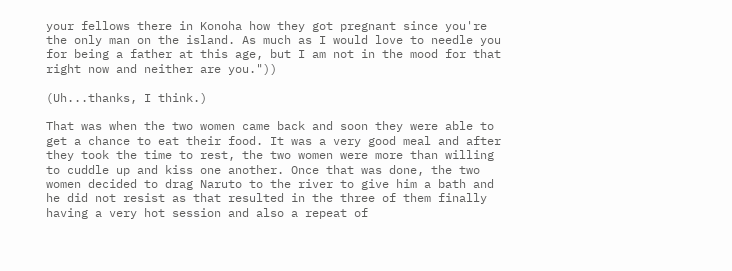your fellows there in Konoha how they got pregnant since you're the only man on the island. As much as I would love to needle you for being a father at this age, but I am not in the mood for that right now and neither are you."))

(Uh...thanks, I think.)

That was when the two women came back and soon they were able to get a chance to eat their food. It was a very good meal and after they took the time to rest, the two women were more than willing to cuddle up and kiss one another. Once that was done, the two women decided to drag Naruto to the river to give him a bath and he did not resist as that resulted in the three of them finally having a very hot session and also a repeat of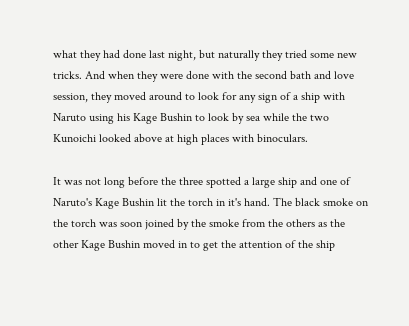what they had done last night, but naturally they tried some new tricks. And when they were done with the second bath and love session, they moved around to look for any sign of a ship with Naruto using his Kage Bushin to look by sea while the two Kunoichi looked above at high places with binoculars.

It was not long before the three spotted a large ship and one of Naruto's Kage Bushin lit the torch in it's hand. The black smoke on the torch was soon joined by the smoke from the others as the other Kage Bushin moved in to get the attention of the ship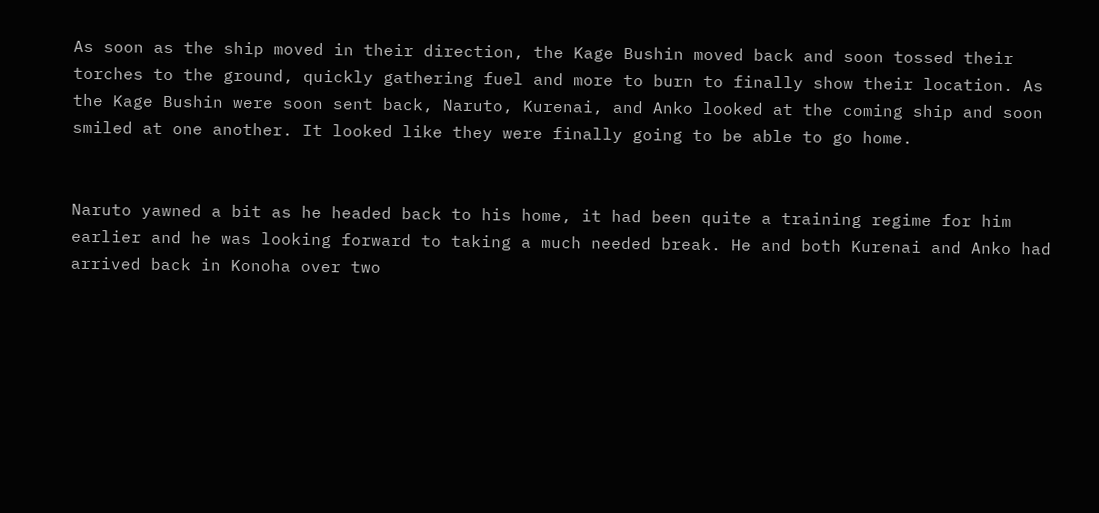As soon as the ship moved in their direction, the Kage Bushin moved back and soon tossed their torches to the ground, quickly gathering fuel and more to burn to finally show their location. As the Kage Bushin were soon sent back, Naruto, Kurenai, and Anko looked at the coming ship and soon smiled at one another. It looked like they were finally going to be able to go home.


Naruto yawned a bit as he headed back to his home, it had been quite a training regime for him earlier and he was looking forward to taking a much needed break. He and both Kurenai and Anko had arrived back in Konoha over two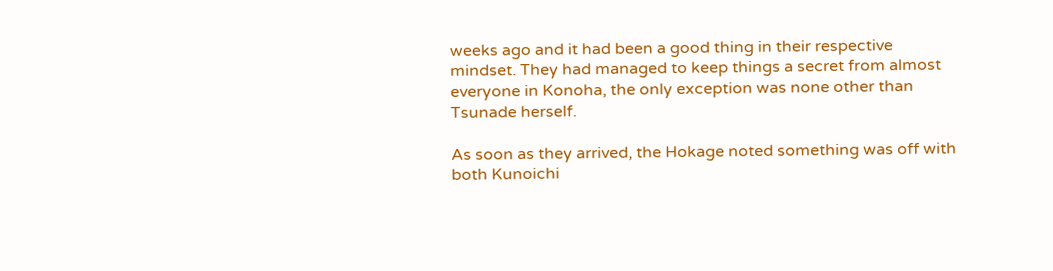weeks ago and it had been a good thing in their respective mindset. They had managed to keep things a secret from almost everyone in Konoha, the only exception was none other than Tsunade herself.

As soon as they arrived, the Hokage noted something was off with both Kunoichi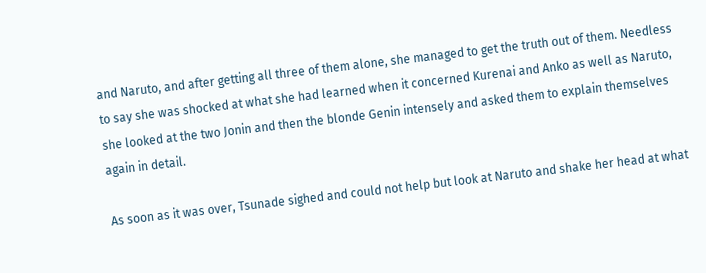and Naruto, and after getting all three of them alone, she managed to get the truth out of them. Needless to say she was shocked at what she had learned when it concerned Kurenai and Anko as well as Naruto, she looked at the two Jonin and then the blonde Genin intensely and asked them to explain themselves again in detail.

As soon as it was over, Tsunade sighed and could not help but look at Naruto and shake her head at what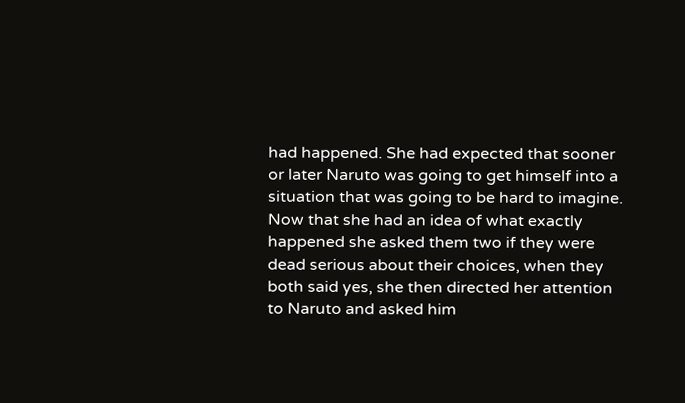had happened. She had expected that sooner or later Naruto was going to get himself into a situation that was going to be hard to imagine. Now that she had an idea of what exactly happened she asked them two if they were dead serious about their choices, when they both said yes, she then directed her attention to Naruto and asked him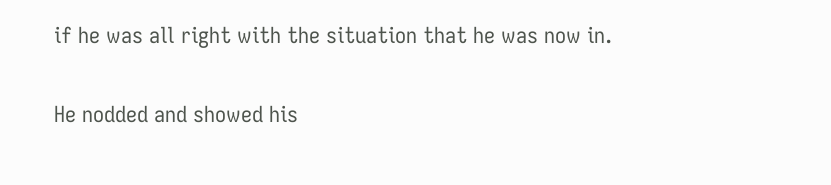if he was all right with the situation that he was now in.

He nodded and showed his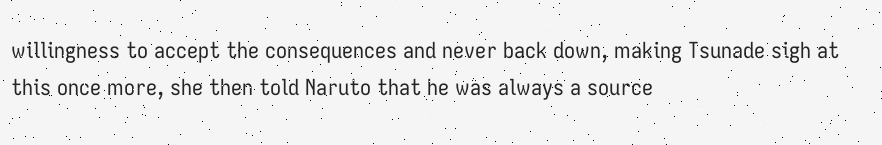willingness to accept the consequences and never back down, making Tsunade sigh at this once more, she then told Naruto that he was always a source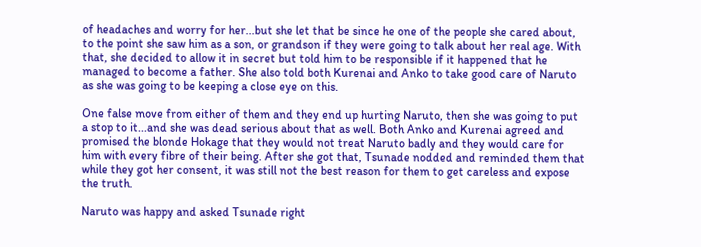of headaches and worry for her...but she let that be since he one of the people she cared about, to the point she saw him as a son, or grandson if they were going to talk about her real age. With that, she decided to allow it in secret but told him to be responsible if it happened that he managed to become a father. She also told both Kurenai and Anko to take good care of Naruto as she was going to be keeping a close eye on this.

One false move from either of them and they end up hurting Naruto, then she was going to put a stop to it...and she was dead serious about that as well. Both Anko and Kurenai agreed and promised the blonde Hokage that they would not treat Naruto badly and they would care for him with every fibre of their being. After she got that, Tsunade nodded and reminded them that while they got her consent, it was still not the best reason for them to get careless and expose the truth.

Naruto was happy and asked Tsunade right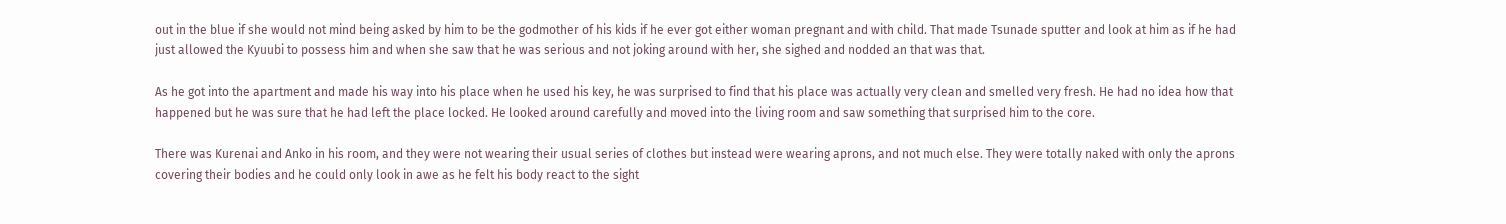out in the blue if she would not mind being asked by him to be the godmother of his kids if he ever got either woman pregnant and with child. That made Tsunade sputter and look at him as if he had just allowed the Kyuubi to possess him and when she saw that he was serious and not joking around with her, she sighed and nodded an that was that.

As he got into the apartment and made his way into his place when he used his key, he was surprised to find that his place was actually very clean and smelled very fresh. He had no idea how that happened but he was sure that he had left the place locked. He looked around carefully and moved into the living room and saw something that surprised him to the core.

There was Kurenai and Anko in his room, and they were not wearing their usual series of clothes but instead were wearing aprons, and not much else. They were totally naked with only the aprons covering their bodies and he could only look in awe as he felt his body react to the sight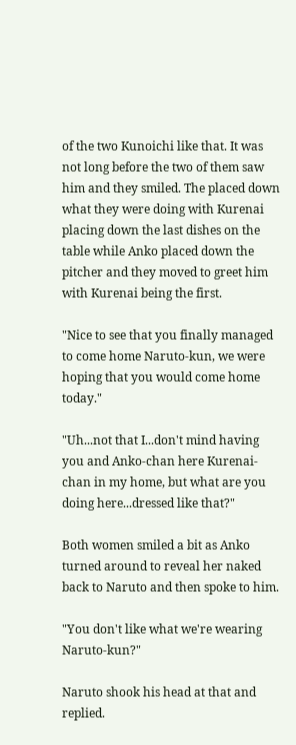of the two Kunoichi like that. It was not long before the two of them saw him and they smiled. The placed down what they were doing with Kurenai placing down the last dishes on the table while Anko placed down the pitcher and they moved to greet him with Kurenai being the first.

"Nice to see that you finally managed to come home Naruto-kun, we were hoping that you would come home today."

"Uh...not that I...don't mind having you and Anko-chan here Kurenai-chan in my home, but what are you doing here...dressed like that?"

Both women smiled a bit as Anko turned around to reveal her naked back to Naruto and then spoke to him.

"You don't like what we're wearing Naruto-kun?"

Naruto shook his head at that and replied.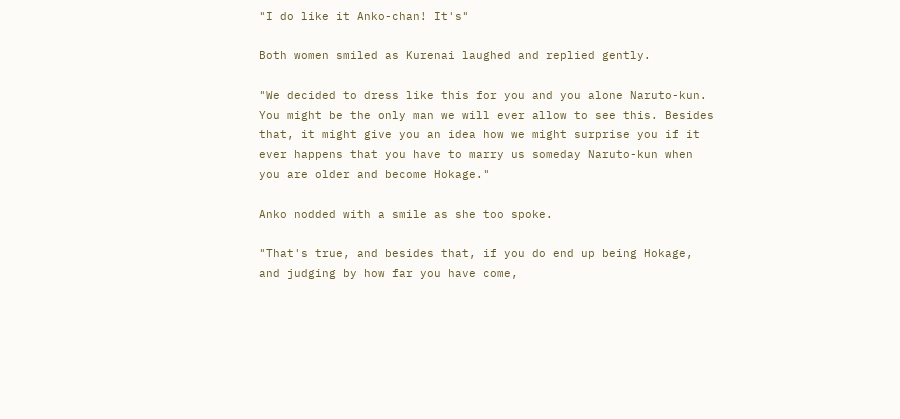"I do like it Anko-chan! It's"

Both women smiled as Kurenai laughed and replied gently.

"We decided to dress like this for you and you alone Naruto-kun. You might be the only man we will ever allow to see this. Besides that, it might give you an idea how we might surprise you if it ever happens that you have to marry us someday Naruto-kun when you are older and become Hokage."

Anko nodded with a smile as she too spoke.

"That's true, and besides that, if you do end up being Hokage, and judging by how far you have come,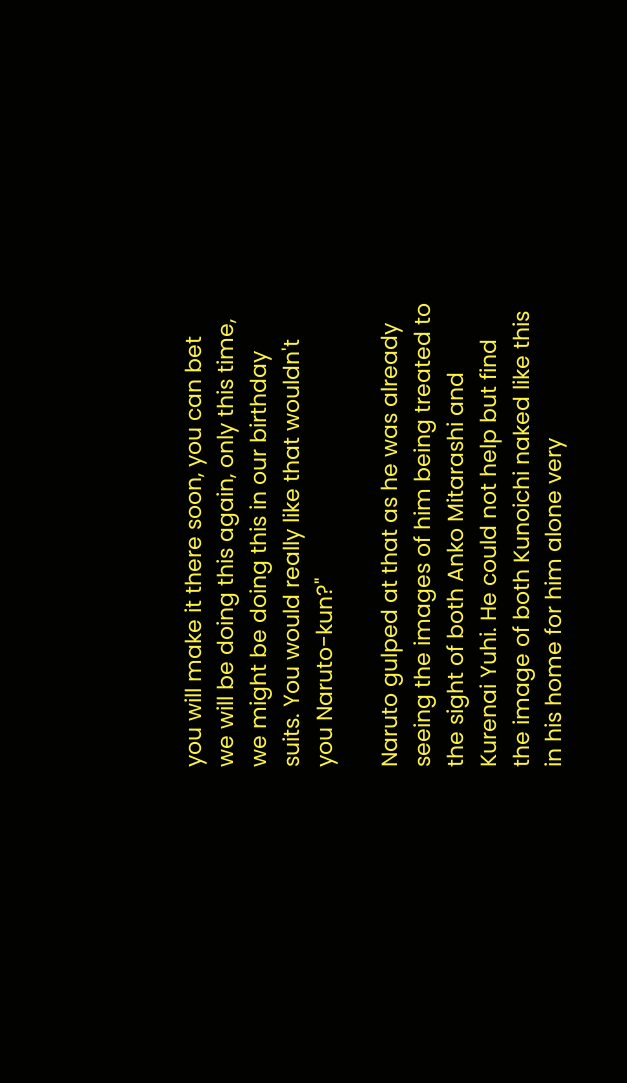you will make it there soon, you can bet we will be doing this again, only this time, we might be doing this in our birthday suits. You would really like that wouldn't you Naruto-kun?"

Naruto gulped at that as he was already seeing the images of him being treated to the sight of both Anko Mitarashi and Kurenai Yuhi. He could not help but find the image of both Kunoichi naked like this in his home for him alone very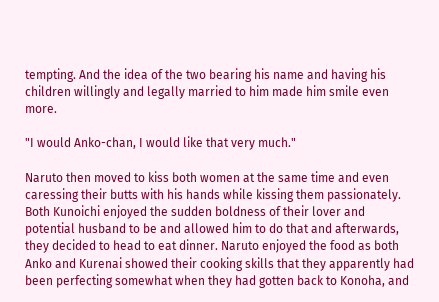tempting. And the idea of the two bearing his name and having his children willingly and legally married to him made him smile even more.

"I would Anko-chan, I would like that very much."

Naruto then moved to kiss both women at the same time and even caressing their butts with his hands while kissing them passionately. Both Kunoichi enjoyed the sudden boldness of their lover and potential husband to be and allowed him to do that and afterwards, they decided to head to eat dinner. Naruto enjoyed the food as both Anko and Kurenai showed their cooking skills that they apparently had been perfecting somewhat when they had gotten back to Konoha, and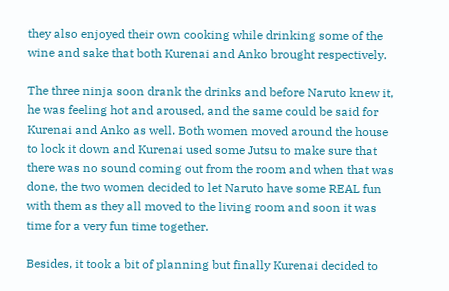they also enjoyed their own cooking while drinking some of the wine and sake that both Kurenai and Anko brought respectively.

The three ninja soon drank the drinks and before Naruto knew it, he was feeling hot and aroused, and the same could be said for Kurenai and Anko as well. Both women moved around the house to lock it down and Kurenai used some Jutsu to make sure that there was no sound coming out from the room and when that was done, the two women decided to let Naruto have some REAL fun with them as they all moved to the living room and soon it was time for a very fun time together.

Besides, it took a bit of planning but finally Kurenai decided to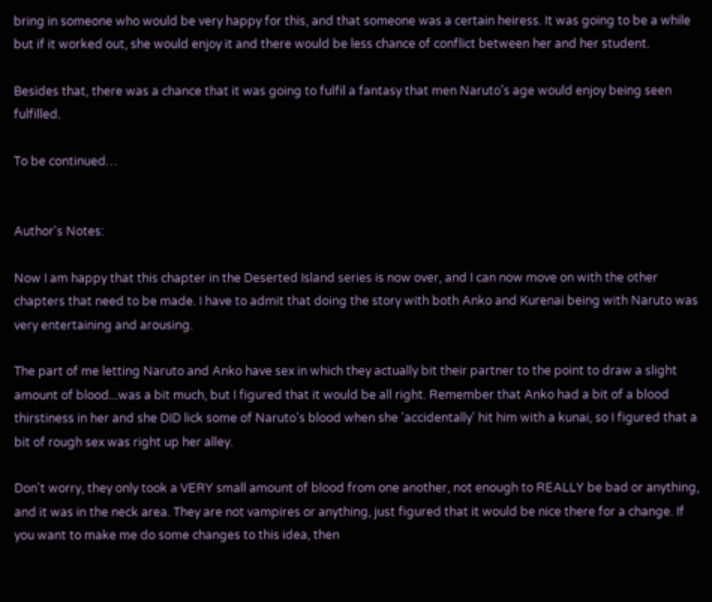bring in someone who would be very happy for this, and that someone was a certain heiress. It was going to be a while but if it worked out, she would enjoy it and there would be less chance of conflict between her and her student.

Besides that, there was a chance that it was going to fulfil a fantasy that men Naruto's age would enjoy being seen fulfilled.

To be continued…


Author's Notes:

Now I am happy that this chapter in the Deserted Island series is now over, and I can now move on with the other chapters that need to be made. I have to admit that doing the story with both Anko and Kurenai being with Naruto was very entertaining and arousing.

The part of me letting Naruto and Anko have sex in which they actually bit their partner to the point to draw a slight amount of blood...was a bit much, but I figured that it would be all right. Remember that Anko had a bit of a blood thirstiness in her and she DID lick some of Naruto's blood when she 'accidentally' hit him with a kunai, so I figured that a bit of rough sex was right up her alley.

Don't worry, they only took a VERY small amount of blood from one another, not enough to REALLY be bad or anything, and it was in the neck area. They are not vampires or anything, just figured that it would be nice there for a change. If you want to make me do some changes to this idea, then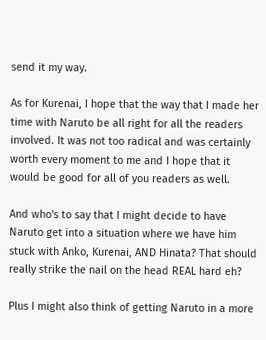send it my way.

As for Kurenai, I hope that the way that I made her time with Naruto be all right for all the readers involved. It was not too radical and was certainly worth every moment to me and I hope that it would be good for all of you readers as well.

And who's to say that I might decide to have Naruto get into a situation where we have him stuck with Anko, Kurenai, AND Hinata? That should really strike the nail on the head REAL hard eh?

Plus I might also think of getting Naruto in a more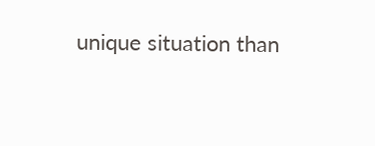unique situation than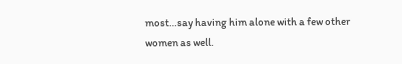most…say having him alone with a few other women as well.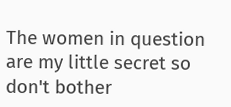The women in question are my little secret so don't bother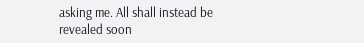asking me. All shall instead be revealed soon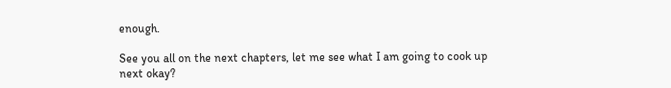enough.

See you all on the next chapters, let me see what I am going to cook up next okay?